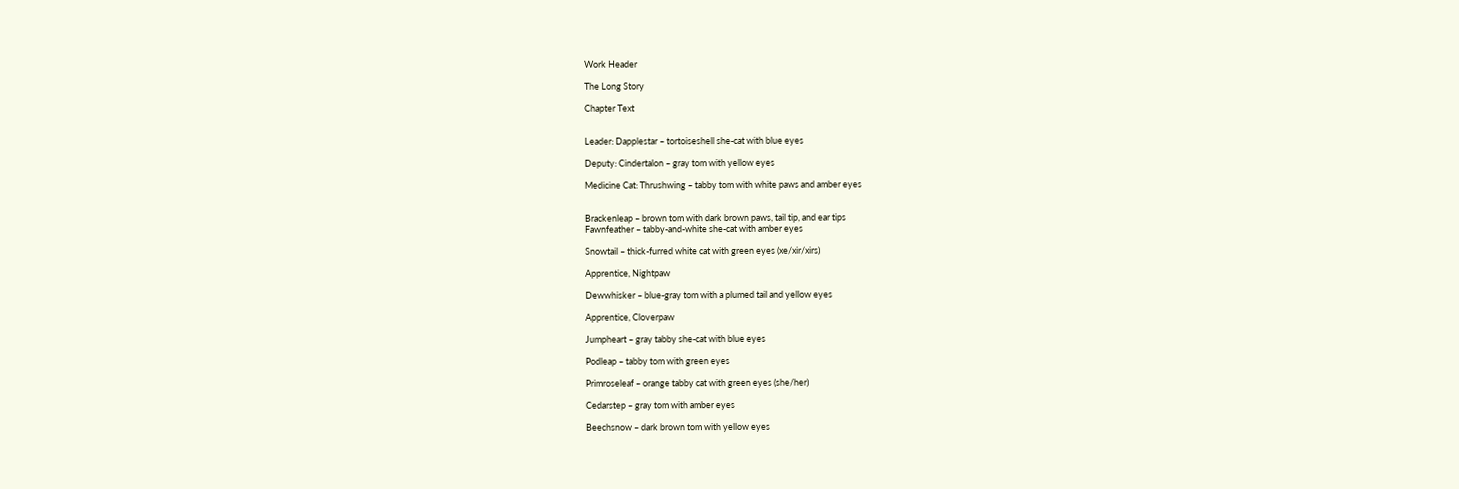Work Header

The Long Story

Chapter Text


Leader: Dapplestar – tortoiseshell she-cat with blue eyes

Deputy: Cindertalon – gray tom with yellow eyes

Medicine Cat: Thrushwing – tabby tom with white paws and amber eyes


Brackenleap – brown tom with dark brown paws, tail tip, and ear tips
Fawnfeather – tabby-and-white she-cat with amber eyes

Snowtail – thick-furred white cat with green eyes (xe/xir/xirs)

Apprentice, Nightpaw

Dewwhisker – blue-gray tom with a plumed tail and yellow eyes

Apprentice, Cloverpaw

Jumpheart – gray tabby she-cat with blue eyes

Podleap – tabby tom with green eyes

Primroseleaf – orange tabby cat with green eyes (she/her)

Cedarstep – gray tom with amber eyes

Beechsnow – dark brown tom with yellow eyes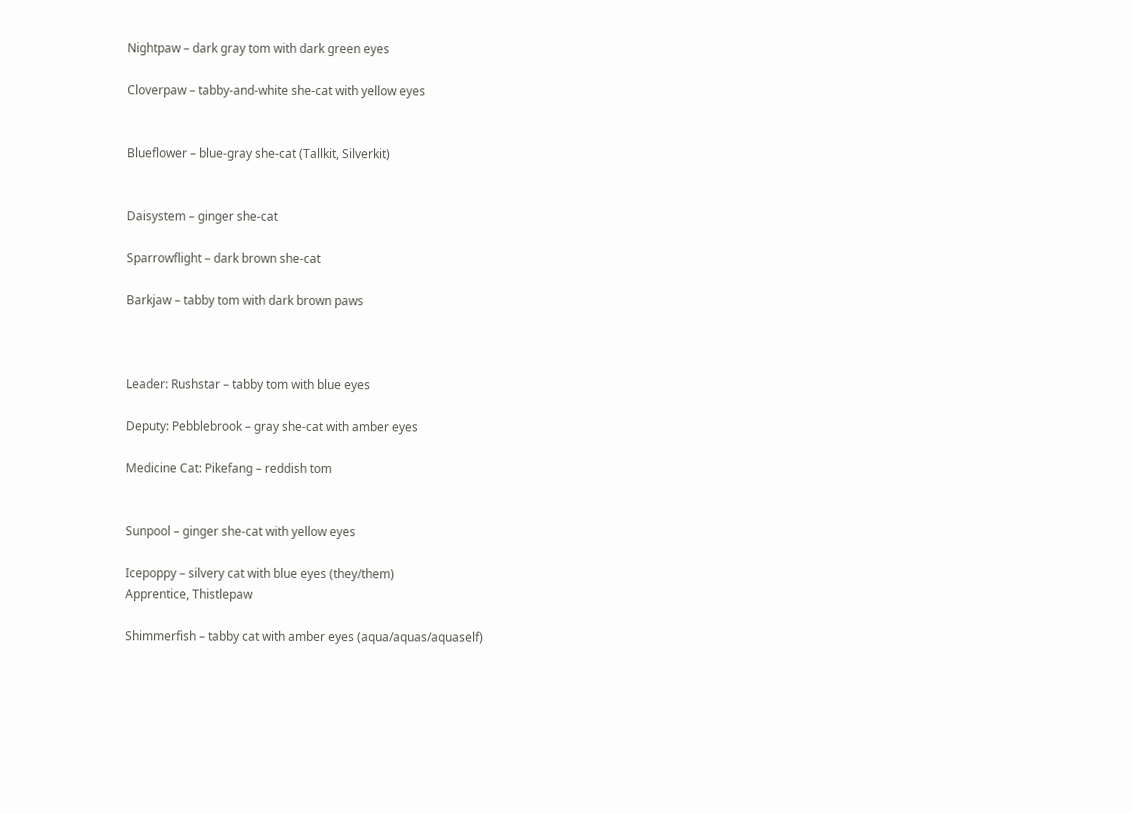Nightpaw – dark gray tom with dark green eyes

Cloverpaw – tabby-and-white she-cat with yellow eyes


Blueflower – blue-gray she-cat (Tallkit, Silverkit)


Daisystem – ginger she-cat

Sparrowflight – dark brown she-cat

Barkjaw – tabby tom with dark brown paws



Leader: Rushstar – tabby tom with blue eyes

Deputy: Pebblebrook – gray she-cat with amber eyes

Medicine Cat: Pikefang – reddish tom


Sunpool – ginger she-cat with yellow eyes

Icepoppy – silvery cat with blue eyes (they/them)
Apprentice, Thistlepaw

Shimmerfish – tabby cat with amber eyes (aqua/aquas/aquaself)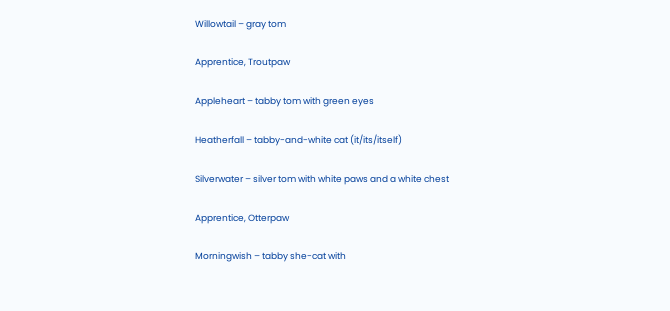Willowtail – gray tom

Apprentice, Troutpaw

Appleheart – tabby tom with green eyes

Heatherfall – tabby-and-white cat (it/its/itself)

Silverwater – silver tom with white paws and a white chest

Apprentice, Otterpaw

Morningwish – tabby she-cat with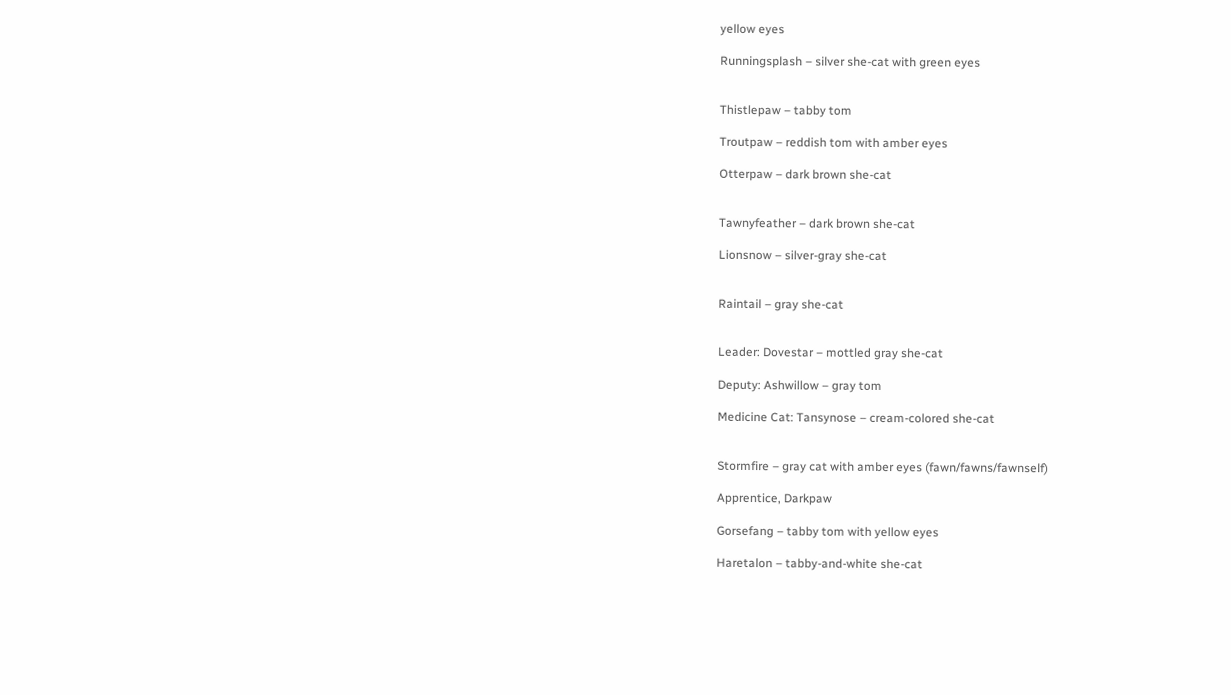yellow eyes

Runningsplash – silver she-cat with green eyes


Thistlepaw – tabby tom

Troutpaw – reddish tom with amber eyes

Otterpaw – dark brown she-cat


Tawnyfeather – dark brown she-cat

Lionsnow – silver-gray she-cat


Raintail – gray she-cat


Leader: Dovestar – mottled gray she-cat

Deputy: Ashwillow – gray tom

Medicine Cat: Tansynose – cream-colored she-cat


Stormfire – gray cat with amber eyes (fawn/fawns/fawnself)

Apprentice, Darkpaw

Gorsefang – tabby tom with yellow eyes

Haretalon – tabby-and-white she-cat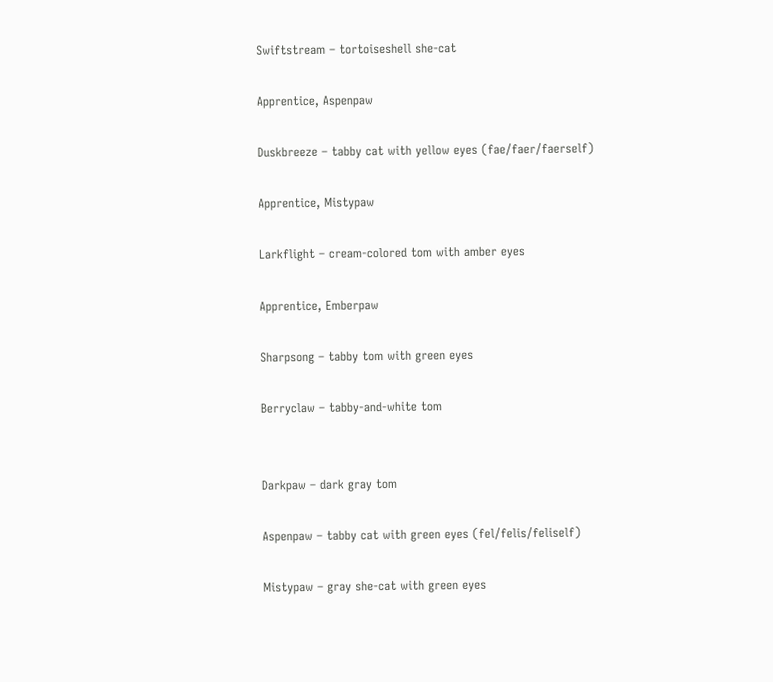Swiftstream – tortoiseshell she-cat

Apprentice, Aspenpaw

Duskbreeze – tabby cat with yellow eyes (fae/faer/faerself)

Apprentice, Mistypaw

Larkflight – cream-colored tom with amber eyes

Apprentice, Emberpaw

Sharpsong – tabby tom with green eyes

Berryclaw – tabby-and-white tom


Darkpaw – dark gray tom

Aspenpaw – tabby cat with green eyes (fel/felis/feliself)

Mistypaw – gray she-cat with green eyes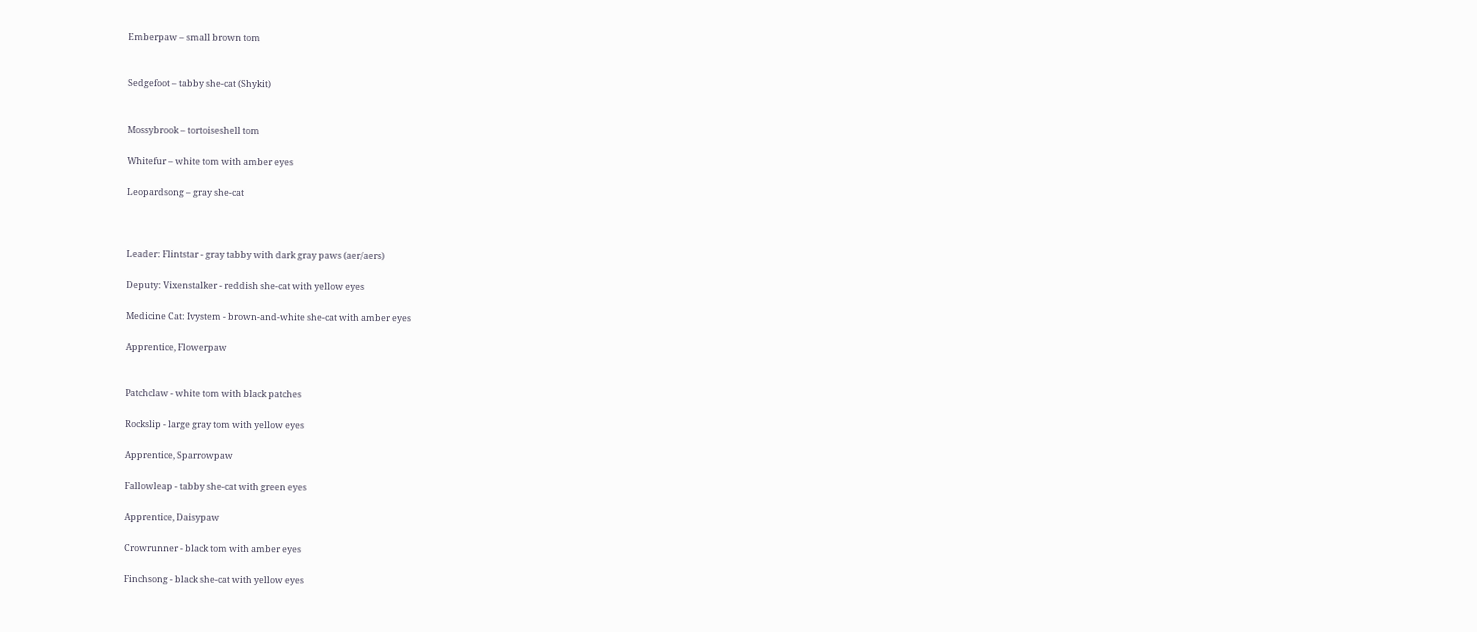Emberpaw – small brown tom


Sedgefoot – tabby she-cat (Shykit)


Mossybrook – tortoiseshell tom

Whitefur – white tom with amber eyes

Leopardsong – gray she-cat



Leader: Flintstar - gray tabby with dark gray paws (aer/aers)

Deputy: Vixenstalker - reddish she-cat with yellow eyes

Medicine Cat: Ivystem - brown-and-white she-cat with amber eyes

Apprentice, Flowerpaw


Patchclaw - white tom with black patches

Rockslip - large gray tom with yellow eyes

Apprentice, Sparrowpaw

Fallowleap - tabby she-cat with green eyes

Apprentice, Daisypaw

Crowrunner - black tom with amber eyes

Finchsong - black she-cat with yellow eyes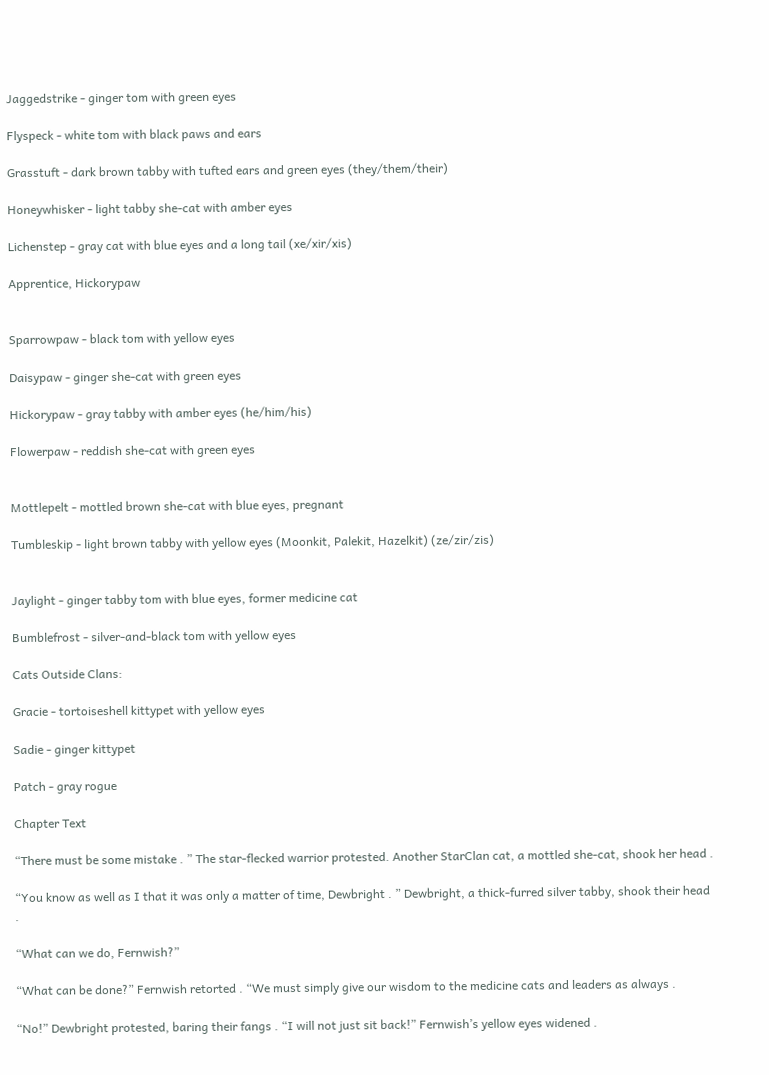Jaggedstrike - ginger tom with green eyes

Flyspeck - white tom with black paws and ears

Grasstuft - dark brown tabby with tufted ears and green eyes (they/them/their)

Honeywhisker - light tabby she-cat with amber eyes

Lichenstep - gray cat with blue eyes and a long tail (xe/xir/xis)

Apprentice, Hickorypaw


Sparrowpaw - black tom with yellow eyes

Daisypaw - ginger she-cat with green eyes

Hickorypaw - gray tabby with amber eyes (he/him/his)

Flowerpaw - reddish she-cat with green eyes


Mottlepelt - mottled brown she-cat with blue eyes, pregnant

Tumbleskip - light brown tabby with yellow eyes (Moonkit, Palekit, Hazelkit) (ze/zir/zis)


Jaylight - ginger tabby tom with blue eyes, former medicine cat

Bumblefrost - silver-and-black tom with yellow eyes

Cats Outside Clans:

Gracie - tortoiseshell kittypet with yellow eyes

Sadie - ginger kittypet

Patch - gray rogue

Chapter Text

“There must be some mistake . ” The star-flecked warrior protested. Another StarClan cat, a mottled she-cat, shook her head .

“You know as well as I that it was only a matter of time, Dewbright . ” Dewbright, a thick-furred silver tabby, shook their head .

“What can we do, Fernwish?”

“What can be done?” Fernwish retorted . “We must simply give our wisdom to the medicine cats and leaders as always .

“No!” Dewbright protested, baring their fangs . “I will not just sit back!” Fernwish’s yellow eyes widened .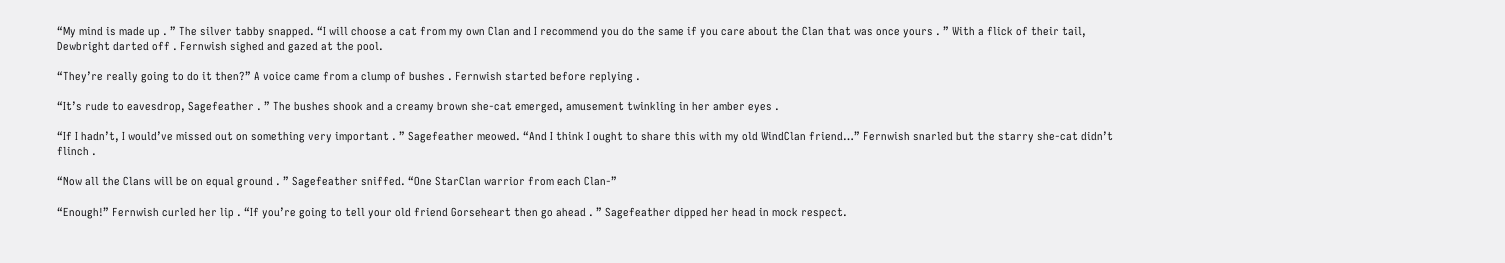“My mind is made up . ” The silver tabby snapped. “I will choose a cat from my own Clan and I recommend you do the same if you care about the Clan that was once yours . ” With a flick of their tail, Dewbright darted off . Fernwish sighed and gazed at the pool.

“They’re really going to do it then?” A voice came from a clump of bushes . Fernwish started before replying .

“It’s rude to eavesdrop, Sagefeather . ” The bushes shook and a creamy brown she-cat emerged, amusement twinkling in her amber eyes .

“If I hadn’t, I would’ve missed out on something very important . ” Sagefeather meowed. “And I think I ought to share this with my old WindClan friend…” Fernwish snarled but the starry she-cat didn’t flinch .

“Now all the Clans will be on equal ground . ” Sagefeather sniffed. “One StarClan warrior from each Clan-”

“Enough!” Fernwish curled her lip . “If you’re going to tell your old friend Gorseheart then go ahead . ” Sagefeather dipped her head in mock respect.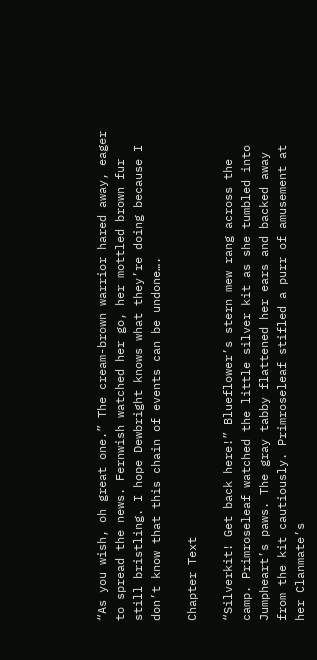“As you wish, oh great one.” The cream-brown warrior hared away, eager to spread the news. Fernwish watched her go, her mottled brown fur still bristling. I hope Dewbright knows what they’re doing because I don’t know that this chain of events can be undone….

Chapter Text

“Silverkit! Get back here!” Blueflower’s stern mew rang across the camp. Primroseleaf watched the little silver kit as she tumbled into Jumpheart’s paws. The gray tabby flattened her ears and backed away from the kit cautiously. Primroseleaf stifled a purr of amusement at her Clanmate’s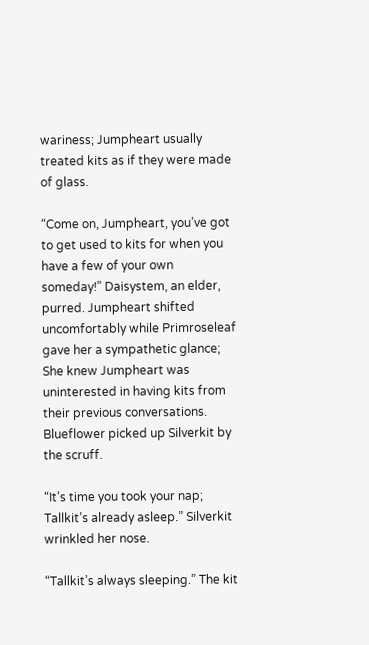wariness; Jumpheart usually treated kits as if they were made of glass.

“Come on, Jumpheart, you’ve got to get used to kits for when you have a few of your own someday!” Daisystem, an elder, purred. Jumpheart shifted uncomfortably while Primroseleaf gave her a sympathetic glance; She knew Jumpheart was uninterested in having kits from their previous conversations. Blueflower picked up Silverkit by the scruff.

“It’s time you took your nap; Tallkit’s already asleep.” Silverkit wrinkled her nose.

“Tallkit’s always sleeping.” The kit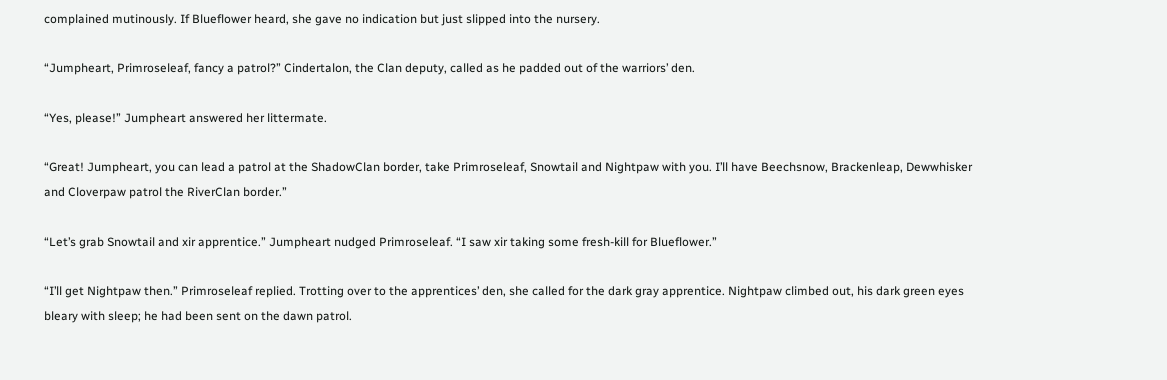complained mutinously. If Blueflower heard, she gave no indication but just slipped into the nursery.

“Jumpheart, Primroseleaf, fancy a patrol?” Cindertalon, the Clan deputy, called as he padded out of the warriors’ den.

“Yes, please!” Jumpheart answered her littermate.

“Great! Jumpheart, you can lead a patrol at the ShadowClan border, take Primroseleaf, Snowtail and Nightpaw with you. I’ll have Beechsnow, Brackenleap, Dewwhisker and Cloverpaw patrol the RiverClan border.”

“Let’s grab Snowtail and xir apprentice.” Jumpheart nudged Primroseleaf. “I saw xir taking some fresh-kill for Blueflower.”

“I’ll get Nightpaw then.” Primroseleaf replied. Trotting over to the apprentices’ den, she called for the dark gray apprentice. Nightpaw climbed out, his dark green eyes bleary with sleep; he had been sent on the dawn patrol.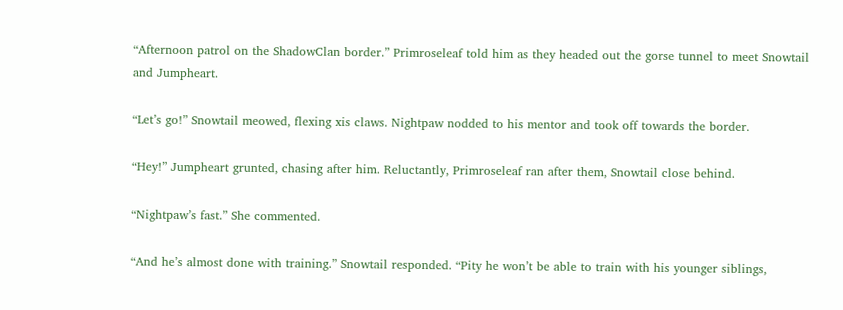“Afternoon patrol on the ShadowClan border.” Primroseleaf told him as they headed out the gorse tunnel to meet Snowtail and Jumpheart.

“Let’s go!” Snowtail meowed, flexing xis claws. Nightpaw nodded to his mentor and took off towards the border.

“Hey!” Jumpheart grunted, chasing after him. Reluctantly, Primroseleaf ran after them, Snowtail close behind.

“Nightpaw’s fast.” She commented.

“And he’s almost done with training.” Snowtail responded. “Pity he won’t be able to train with his younger siblings,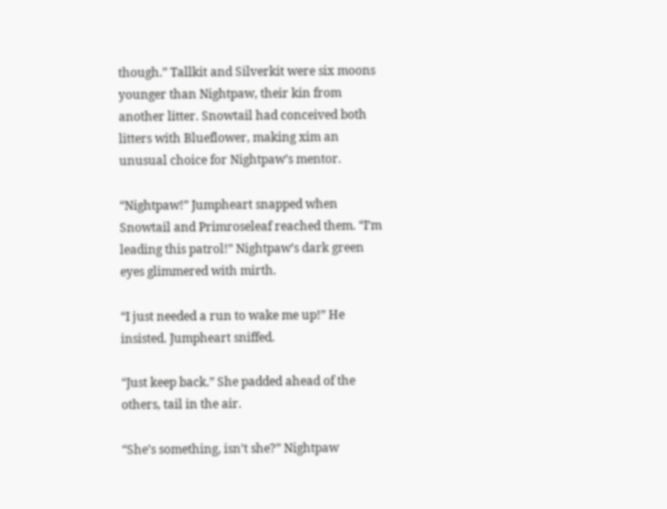though.” Tallkit and Silverkit were six moons younger than Nightpaw, their kin from another litter. Snowtail had conceived both litters with Blueflower, making xim an unusual choice for Nightpaw’s mentor.

“Nightpaw!” Jumpheart snapped when Snowtail and Primroseleaf reached them. “I’m leading this patrol!” Nightpaw’s dark green eyes glimmered with mirth.

“I just needed a run to wake me up!” He insisted. Jumpheart sniffed.

“Just keep back.” She padded ahead of the others, tail in the air.

“She’s something, isn’t she?” Nightpaw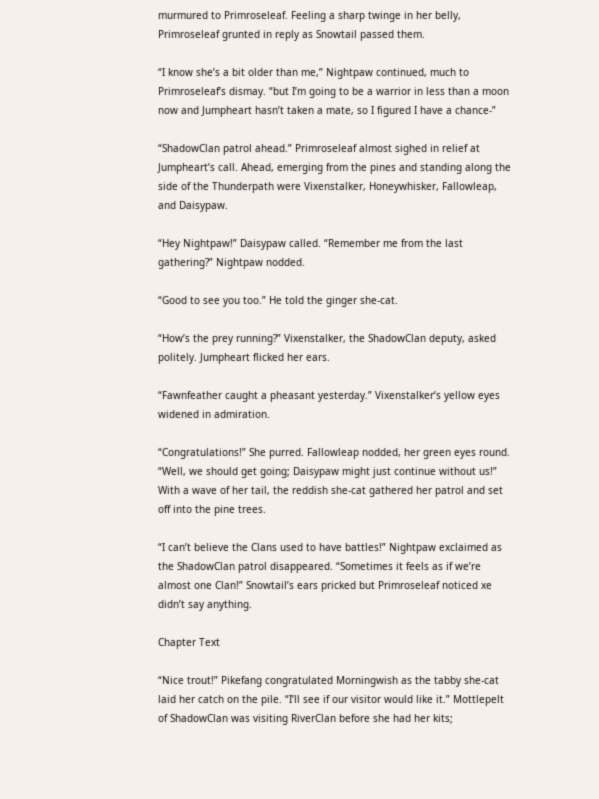murmured to Primroseleaf. Feeling a sharp twinge in her belly, Primroseleaf grunted in reply as Snowtail passed them.

“I know she’s a bit older than me,” Nightpaw continued, much to Primroseleaf’s dismay. “but I’m going to be a warrior in less than a moon now and Jumpheart hasn’t taken a mate, so I figured I have a chance-”

“ShadowClan patrol ahead.” Primroseleaf almost sighed in relief at Jumpheart’s call. Ahead, emerging from the pines and standing along the side of the Thunderpath were Vixenstalker, Honeywhisker, Fallowleap, and Daisypaw.

“Hey Nightpaw!” Daisypaw called. “Remember me from the last gathering?” Nightpaw nodded.

“Good to see you too.” He told the ginger she-cat.

“How’s the prey running?” Vixenstalker, the ShadowClan deputy, asked politely. Jumpheart flicked her ears.

“Fawnfeather caught a pheasant yesterday.” Vixenstalker’s yellow eyes widened in admiration.

“Congratulations!” She purred. Fallowleap nodded, her green eyes round. “Well, we should get going; Daisypaw might just continue without us!” With a wave of her tail, the reddish she-cat gathered her patrol and set off into the pine trees.

“I can’t believe the Clans used to have battles!” Nightpaw exclaimed as the ShadowClan patrol disappeared. “Sometimes it feels as if we’re almost one Clan!” Snowtail’s ears pricked but Primroseleaf noticed xe didn’t say anything.

Chapter Text

“Nice trout!” Pikefang congratulated Morningwish as the tabby she-cat laid her catch on the pile. “I’ll see if our visitor would like it.” Mottlepelt of ShadowClan was visiting RiverClan before she had her kits;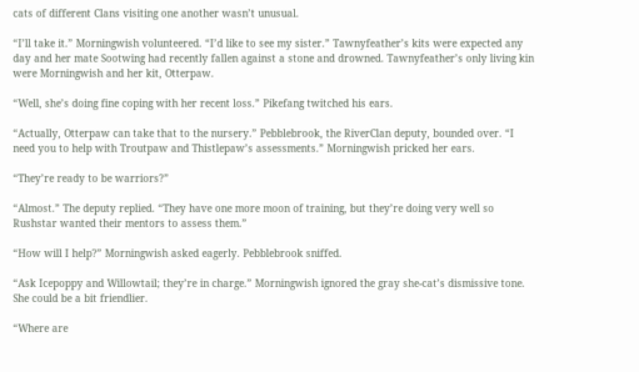cats of different Clans visiting one another wasn’t unusual.

“I’ll take it.” Morningwish volunteered. “I’d like to see my sister.” Tawnyfeather’s kits were expected any day and her mate Sootwing had recently fallen against a stone and drowned. Tawnyfeather’s only living kin were Morningwish and her kit, Otterpaw.

“Well, she’s doing fine coping with her recent loss.” Pikefang twitched his ears.

“Actually, Otterpaw can take that to the nursery.” Pebblebrook, the RiverClan deputy, bounded over. “I need you to help with Troutpaw and Thistlepaw’s assessments.” Morningwish pricked her ears.

“They’re ready to be warriors?”

“Almost.” The deputy replied. “They have one more moon of training, but they’re doing very well so Rushstar wanted their mentors to assess them.”

“How will I help?” Morningwish asked eagerly. Pebblebrook sniffed.

“Ask Icepoppy and Willowtail; they’re in charge.” Morningwish ignored the gray she-cat’s dismissive tone. She could be a bit friendlier.

“Where are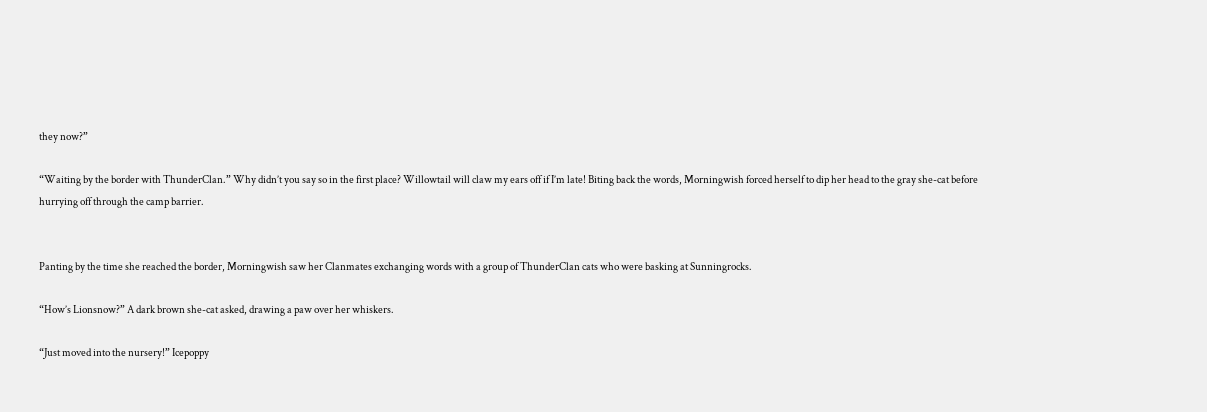they now?”

“Waiting by the border with ThunderClan.” Why didn’t you say so in the first place? Willowtail will claw my ears off if I’m late! Biting back the words, Morningwish forced herself to dip her head to the gray she-cat before hurrying off through the camp barrier.


Panting by the time she reached the border, Morningwish saw her Clanmates exchanging words with a group of ThunderClan cats who were basking at Sunningrocks.

“How’s Lionsnow?” A dark brown she-cat asked, drawing a paw over her whiskers.

“Just moved into the nursery!” Icepoppy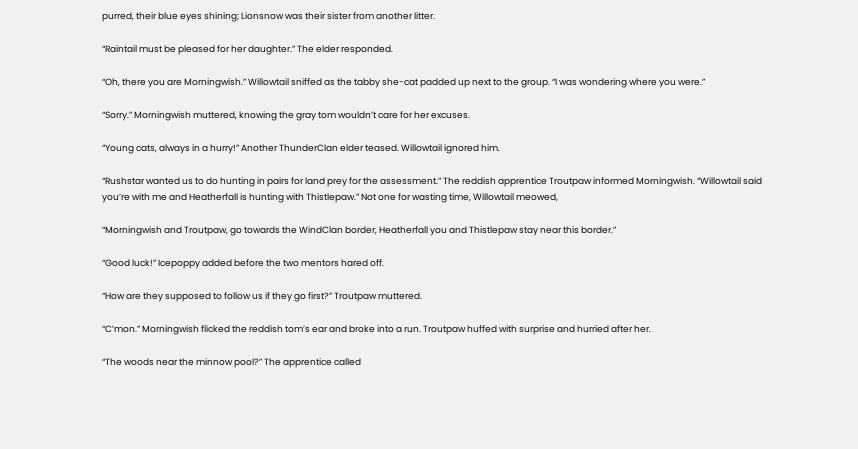purred, their blue eyes shining; Lionsnow was their sister from another litter.

“Raintail must be pleased for her daughter.” The elder responded.

“Oh, there you are Morningwish.” Willowtail sniffed as the tabby she-cat padded up next to the group. “I was wondering where you were.”

“Sorry.” Morningwish muttered, knowing the gray tom wouldn’t care for her excuses.

“Young cats, always in a hurry!” Another ThunderClan elder teased. Willowtail ignored him.

“Rushstar wanted us to do hunting in pairs for land prey for the assessment.” The reddish apprentice Troutpaw informed Morningwish. “Willowtail said you’re with me and Heatherfall is hunting with Thistlepaw.” Not one for wasting time, Willowtail meowed,

“Morningwish and Troutpaw, go towards the WindClan border, Heatherfall you and Thistlepaw stay near this border.”

“Good luck!” Icepoppy added before the two mentors hared off.

“How are they supposed to follow us if they go first?” Troutpaw muttered.

“C’mon.” Morningwish flicked the reddish tom’s ear and broke into a run. Troutpaw huffed with surprise and hurried after her.

“The woods near the minnow pool?” The apprentice called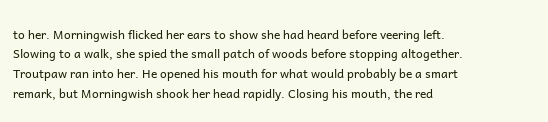to her. Morningwish flicked her ears to show she had heard before veering left. Slowing to a walk, she spied the small patch of woods before stopping altogether. Troutpaw ran into her. He opened his mouth for what would probably be a smart remark, but Morningwish shook her head rapidly. Closing his mouth, the red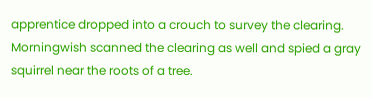apprentice dropped into a crouch to survey the clearing. Morningwish scanned the clearing as well and spied a gray squirrel near the roots of a tree.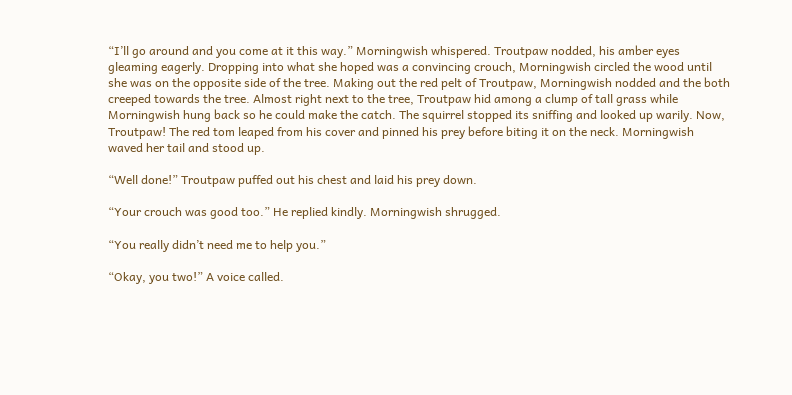“I’ll go around and you come at it this way.” Morningwish whispered. Troutpaw nodded, his amber eyes gleaming eagerly. Dropping into what she hoped was a convincing crouch, Morningwish circled the wood until she was on the opposite side of the tree. Making out the red pelt of Troutpaw, Morningwish nodded and the both creeped towards the tree. Almost right next to the tree, Troutpaw hid among a clump of tall grass while Morningwish hung back so he could make the catch. The squirrel stopped its sniffing and looked up warily. Now, Troutpaw! The red tom leaped from his cover and pinned his prey before biting it on the neck. Morningwish waved her tail and stood up.

“Well done!” Troutpaw puffed out his chest and laid his prey down.

“Your crouch was good too.” He replied kindly. Morningwish shrugged.

“You really didn’t need me to help you.”

“Okay, you two!” A voice called.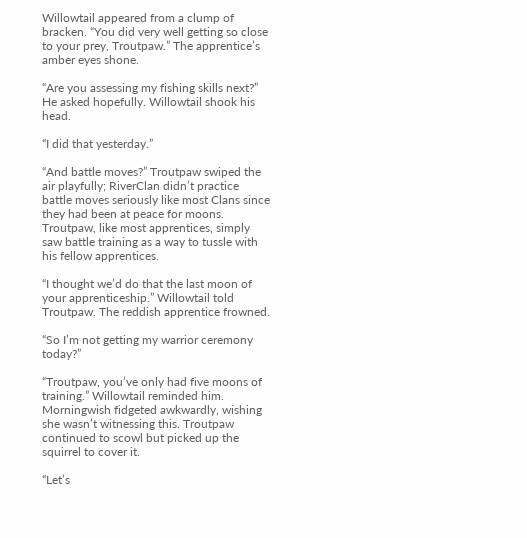Willowtail appeared from a clump of bracken. “You did very well getting so close to your prey, Troutpaw.” The apprentice’s amber eyes shone.

“Are you assessing my fishing skills next?” He asked hopefully. Willowtail shook his head.

“I did that yesterday.”

“And battle moves?” Troutpaw swiped the air playfully; RiverClan didn’t practice battle moves seriously like most Clans since they had been at peace for moons. Troutpaw, like most apprentices, simply saw battle training as a way to tussle with his fellow apprentices.

“I thought we’d do that the last moon of your apprenticeship.” Willowtail told Troutpaw. The reddish apprentice frowned.

“So I’m not getting my warrior ceremony today?”

“Troutpaw, you’ve only had five moons of training.” Willowtail reminded him. Morningwish fidgeted awkwardly, wishing she wasn’t witnessing this. Troutpaw continued to scowl but picked up the squirrel to cover it.

“Let’s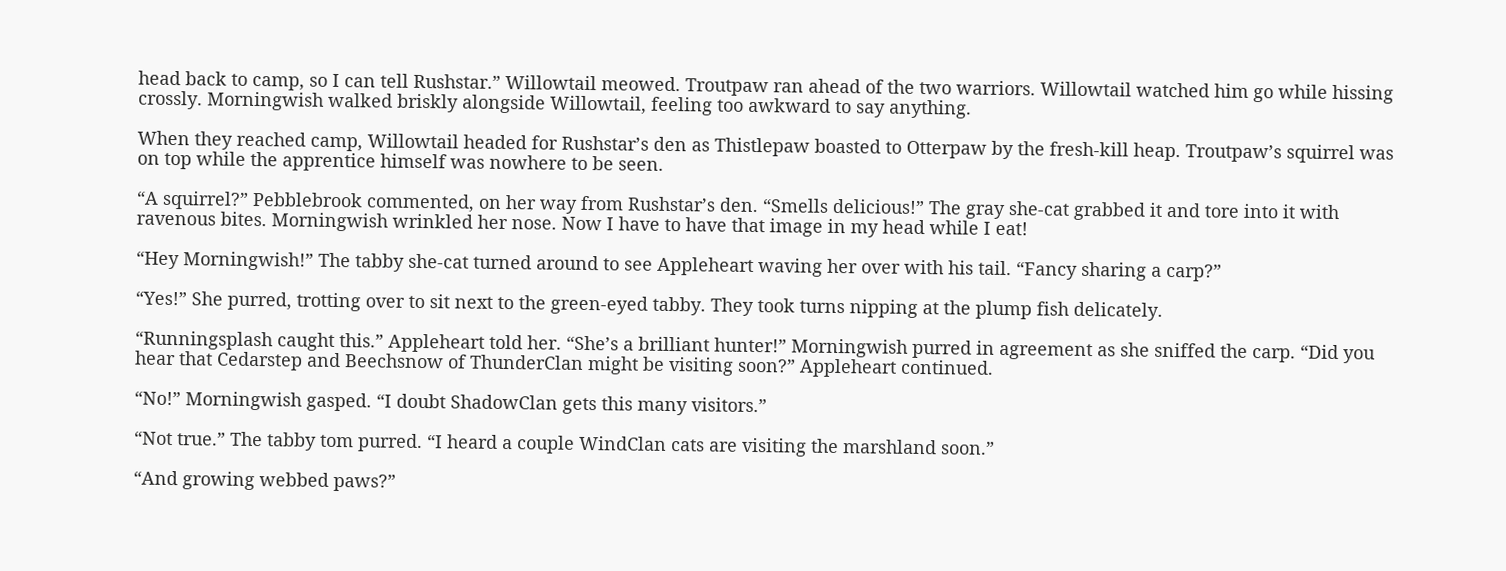head back to camp, so I can tell Rushstar.” Willowtail meowed. Troutpaw ran ahead of the two warriors. Willowtail watched him go while hissing crossly. Morningwish walked briskly alongside Willowtail, feeling too awkward to say anything.

When they reached camp, Willowtail headed for Rushstar’s den as Thistlepaw boasted to Otterpaw by the fresh-kill heap. Troutpaw’s squirrel was on top while the apprentice himself was nowhere to be seen.

“A squirrel?” Pebblebrook commented, on her way from Rushstar’s den. “Smells delicious!” The gray she-cat grabbed it and tore into it with ravenous bites. Morningwish wrinkled her nose. Now I have to have that image in my head while I eat!

“Hey Morningwish!” The tabby she-cat turned around to see Appleheart waving her over with his tail. “Fancy sharing a carp?”

“Yes!” She purred, trotting over to sit next to the green-eyed tabby. They took turns nipping at the plump fish delicately.

“Runningsplash caught this.” Appleheart told her. “She’s a brilliant hunter!” Morningwish purred in agreement as she sniffed the carp. “Did you hear that Cedarstep and Beechsnow of ThunderClan might be visiting soon?” Appleheart continued.

“No!” Morningwish gasped. “I doubt ShadowClan gets this many visitors.”

“Not true.” The tabby tom purred. “I heard a couple WindClan cats are visiting the marshland soon.”

“And growing webbed paws?”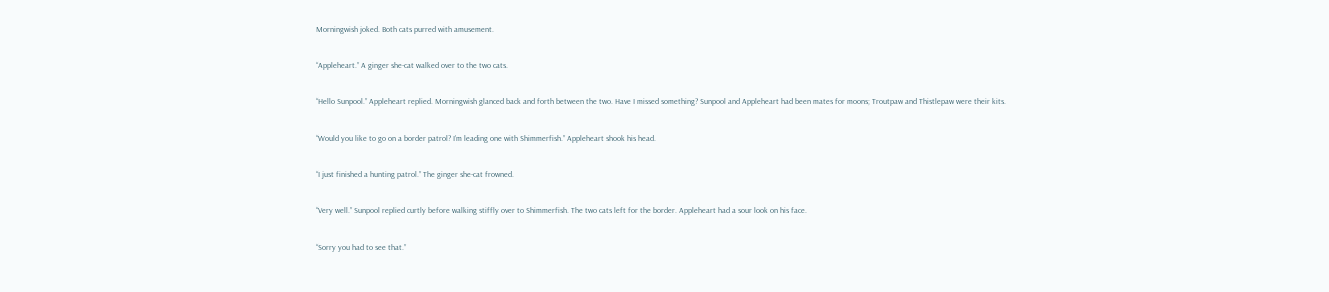Morningwish joked. Both cats purred with amusement.

“Appleheart.” A ginger she-cat walked over to the two cats.

“Hello Sunpool.” Appleheart replied. Morningwish glanced back and forth between the two. Have I missed something? Sunpool and Appleheart had been mates for moons; Troutpaw and Thistlepaw were their kits.

“Would you like to go on a border patrol? I’m leading one with Shimmerfish.” Appleheart shook his head.

“I just finished a hunting patrol.” The ginger she-cat frowned.

“Very well.” Sunpool replied curtly before walking stiffly over to Shimmerfish. The two cats left for the border. Appleheart had a sour look on his face.

“Sorry you had to see that.”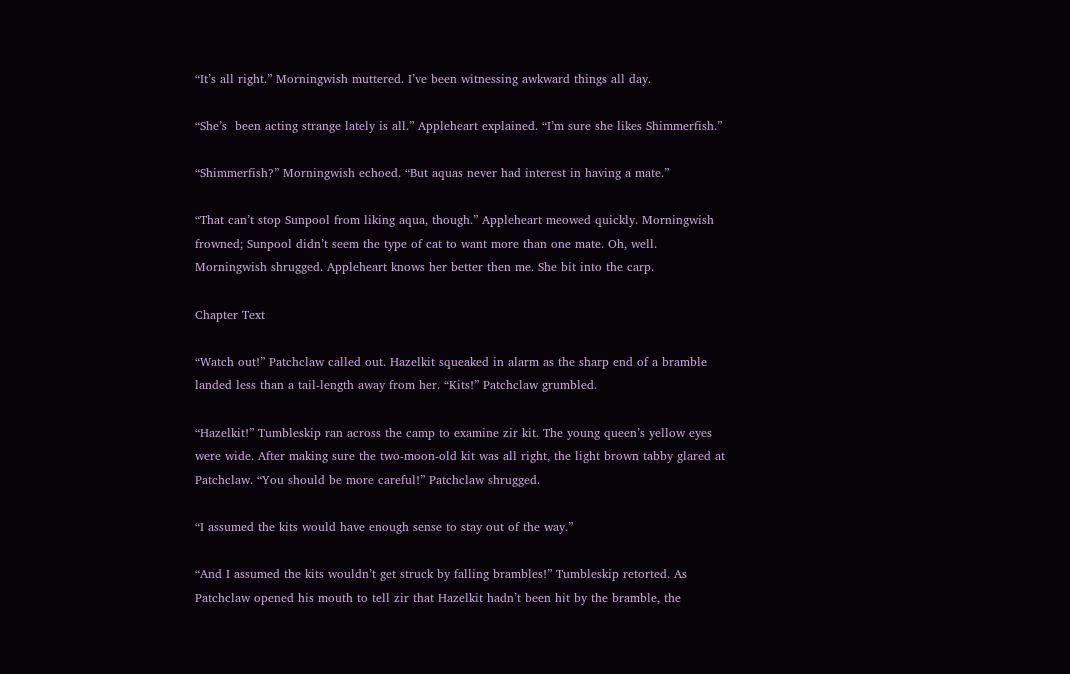“It’s all right.” Morningwish muttered. I’ve been witnessing awkward things all day.

“She’s  been acting strange lately is all.” Appleheart explained. “I’m sure she likes Shimmerfish.”

“Shimmerfish?” Morningwish echoed. “But aquas never had interest in having a mate.”

“That can’t stop Sunpool from liking aqua, though.” Appleheart meowed quickly. Morningwish frowned; Sunpool didn’t seem the type of cat to want more than one mate. Oh, well. Morningwish shrugged. Appleheart knows her better then me. She bit into the carp.

Chapter Text

“Watch out!” Patchclaw called out. Hazelkit squeaked in alarm as the sharp end of a bramble landed less than a tail-length away from her. “Kits!” Patchclaw grumbled.

“Hazelkit!” Tumbleskip ran across the camp to examine zir kit. The young queen’s yellow eyes were wide. After making sure the two-moon-old kit was all right, the light brown tabby glared at Patchclaw. “You should be more careful!” Patchclaw shrugged.

“I assumed the kits would have enough sense to stay out of the way.”

“And I assumed the kits wouldn’t get struck by falling brambles!” Tumbleskip retorted. As Patchclaw opened his mouth to tell zir that Hazelkit hadn’t been hit by the bramble, the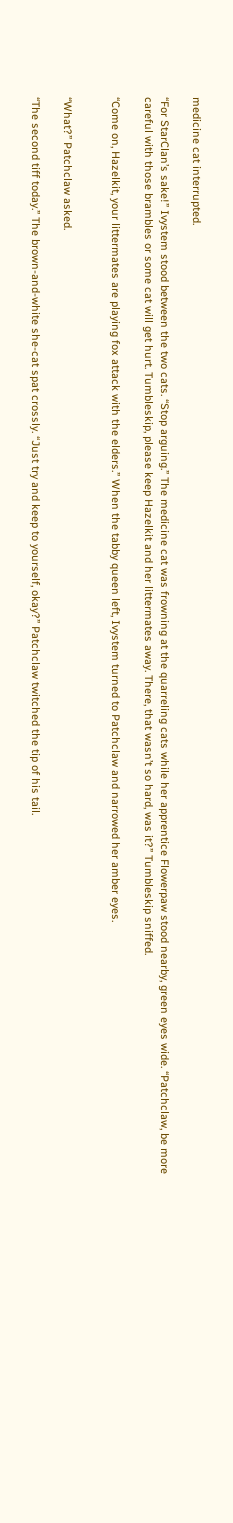medicine cat interrupted.

“For StarClan’s sake!” Ivystem stood between the two cats. “Stop arguing.” The medicine cat was frowning at the quarreling cats while her apprentice Flowerpaw stood nearby, green eyes wide. “Patchclaw, be more careful with those brambles or some cat will get hurt. Tumbleskip, please keep Hazelkit and her littermates away. There, that wasn’t so hard, was it?” Tumbleskip sniffed.

“Come on, Hazelkit, your littermates are playing fox attack with the elders.” When the tabby queen left, Ivystem turned to Patchclaw and narrowed her amber eyes.


“What?” Patchclaw asked.

“The second tiff today.” The brown-and-white she-cat spat crossly. “Just try and keep to yourself, okay?” Patchclaw twitched the tip of his tail.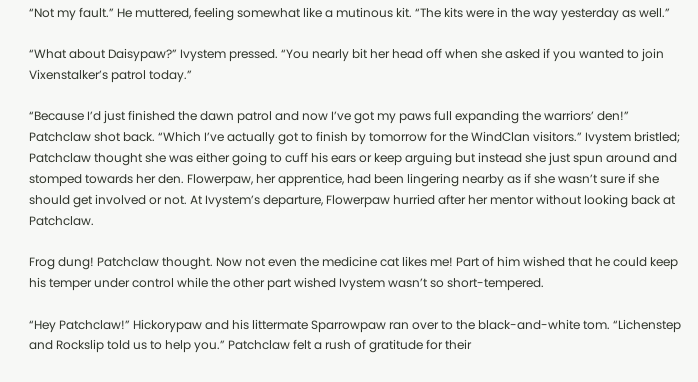“Not my fault.” He muttered, feeling somewhat like a mutinous kit. “The kits were in the way yesterday as well.”

“What about Daisypaw?” Ivystem pressed. “You nearly bit her head off when she asked if you wanted to join Vixenstalker’s patrol today.”

“Because I’d just finished the dawn patrol and now I’ve got my paws full expanding the warriors’ den!” Patchclaw shot back. “Which I’ve actually got to finish by tomorrow for the WindClan visitors.” Ivystem bristled; Patchclaw thought she was either going to cuff his ears or keep arguing but instead she just spun around and stomped towards her den. Flowerpaw, her apprentice, had been lingering nearby as if she wasn’t sure if she should get involved or not. At Ivystem’s departure, Flowerpaw hurried after her mentor without looking back at Patchclaw.

Frog dung! Patchclaw thought. Now not even the medicine cat likes me! Part of him wished that he could keep his temper under control while the other part wished Ivystem wasn’t so short-tempered.

“Hey Patchclaw!” Hickorypaw and his littermate Sparrowpaw ran over to the black-and-white tom. “Lichenstep and Rockslip told us to help you.” Patchclaw felt a rush of gratitude for their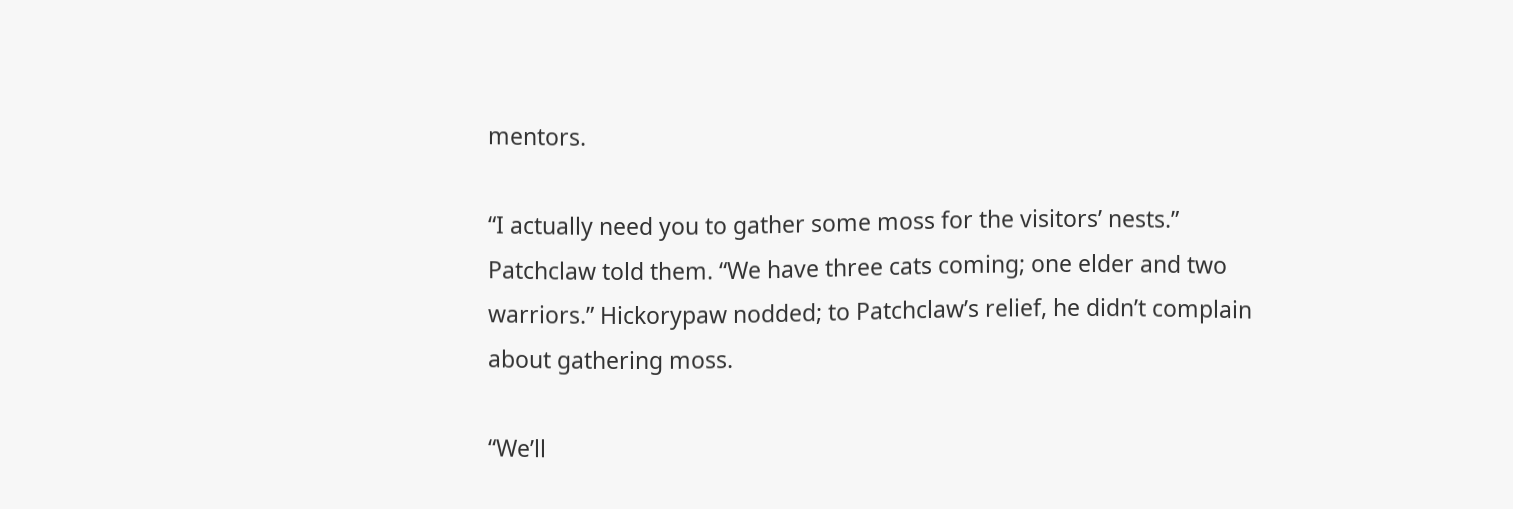mentors.

“I actually need you to gather some moss for the visitors’ nests.” Patchclaw told them. “We have three cats coming; one elder and two warriors.” Hickorypaw nodded; to Patchclaw’s relief, he didn’t complain about gathering moss.

“We’ll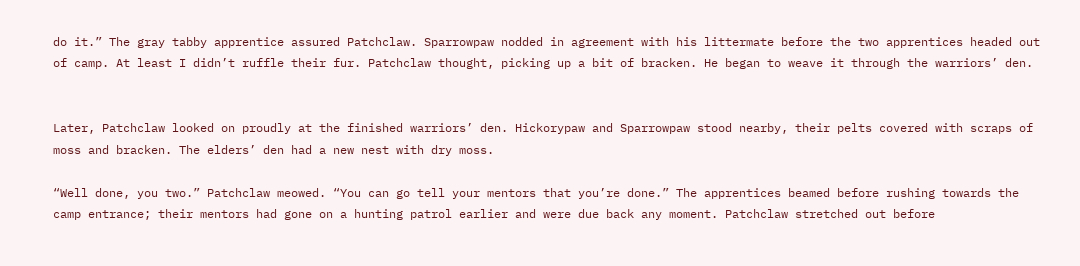do it.” The gray tabby apprentice assured Patchclaw. Sparrowpaw nodded in agreement with his littermate before the two apprentices headed out of camp. At least I didn’t ruffle their fur. Patchclaw thought, picking up a bit of bracken. He began to weave it through the warriors’ den.


Later, Patchclaw looked on proudly at the finished warriors’ den. Hickorypaw and Sparrowpaw stood nearby, their pelts covered with scraps of moss and bracken. The elders’ den had a new nest with dry moss.

“Well done, you two.” Patchclaw meowed. “You can go tell your mentors that you’re done.” The apprentices beamed before rushing towards the camp entrance; their mentors had gone on a hunting patrol earlier and were due back any moment. Patchclaw stretched out before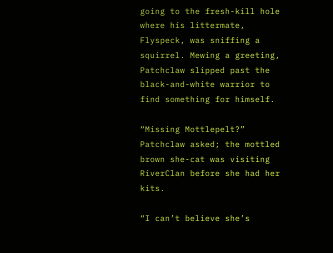going to the fresh-kill hole where his littermate, Flyspeck, was sniffing a squirrel. Mewing a greeting, Patchclaw slipped past the black-and-white warrior to find something for himself.

“Missing Mottlepelt?” Patchclaw asked; the mottled brown she-cat was visiting RiverClan before she had her kits.

“I can’t believe she’s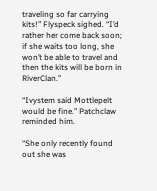traveling so far carrying kits!” Flyspeck sighed. “I’d rather her come back soon; if she waits too long, she won’t be able to travel and then the kits will be born in RiverClan.”

“Ivystem said Mottlepelt would be fine.” Patchclaw reminded him.

“She only recently found out she was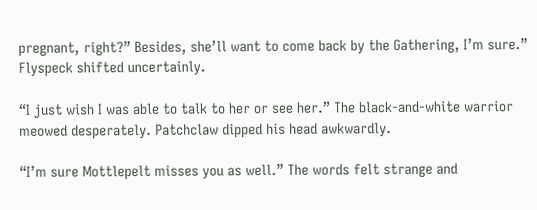pregnant, right?” Besides, she’ll want to come back by the Gathering, I’m sure.” Flyspeck shifted uncertainly.

“I just wish I was able to talk to her or see her.” The black-and-white warrior meowed desperately. Patchclaw dipped his head awkwardly.

“I’m sure Mottlepelt misses you as well.” The words felt strange and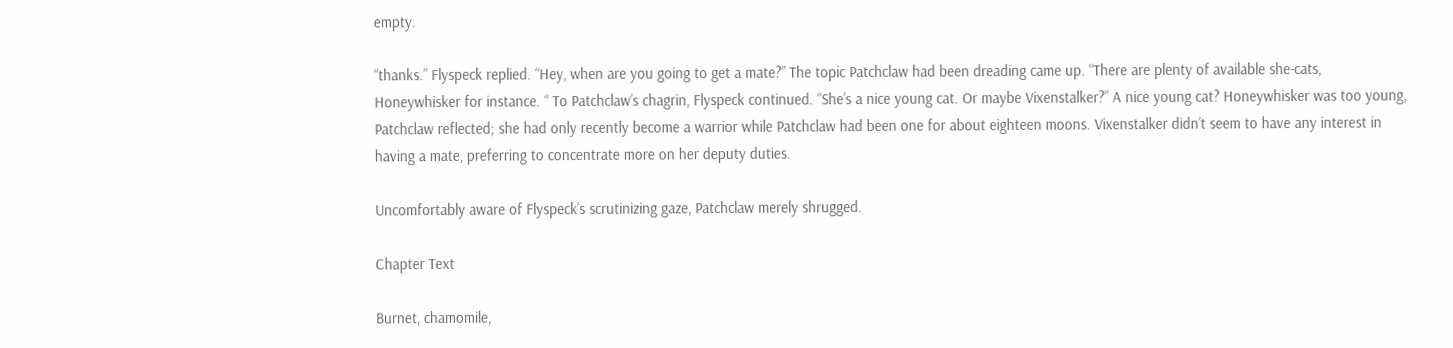empty.

“thanks.” Flyspeck replied. “Hey, when are you going to get a mate?” The topic Patchclaw had been dreading came up. “There are plenty of available she-cats, Honeywhisker for instance. “ To Patchclaw’s chagrin, Flyspeck continued. “She’s a nice young cat. Or maybe Vixenstalker?” A nice young cat? Honeywhisker was too young, Patchclaw reflected; she had only recently become a warrior while Patchclaw had been one for about eighteen moons. Vixenstalker didn’t seem to have any interest in having a mate, preferring to concentrate more on her deputy duties.

Uncomfortably aware of Flyspeck’s scrutinizing gaze, Patchclaw merely shrugged.

Chapter Text

Burnet, chamomile,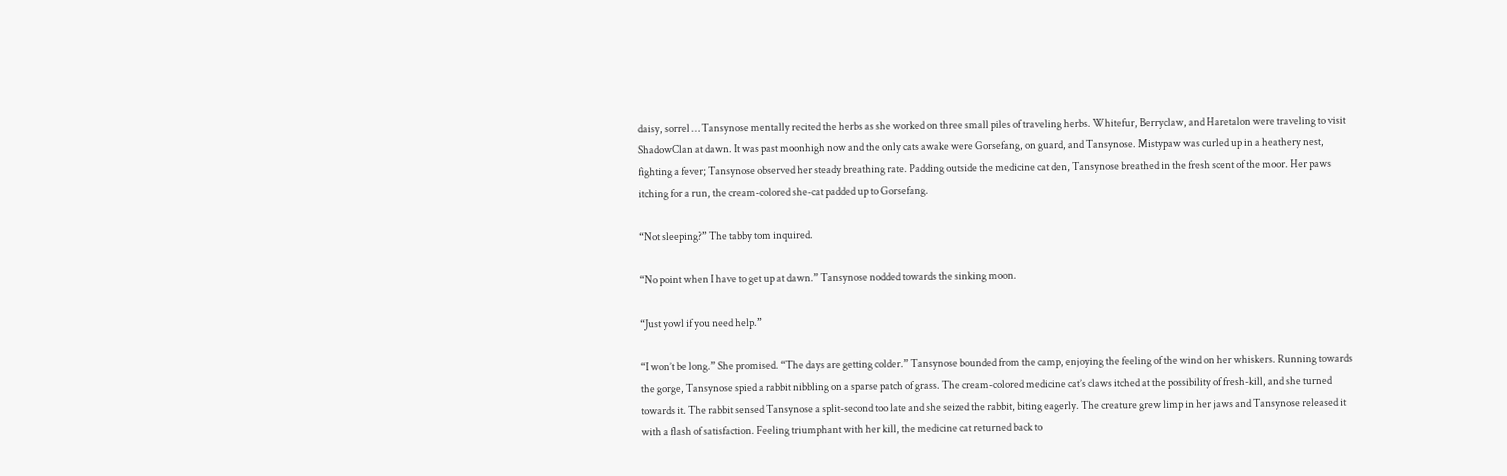daisy, sorrel … Tansynose mentally recited the herbs as she worked on three small piles of traveling herbs. Whitefur, Berryclaw, and Haretalon were traveling to visit ShadowClan at dawn. It was past moonhigh now and the only cats awake were Gorsefang, on guard, and Tansynose. Mistypaw was curled up in a heathery nest, fighting a fever; Tansynose observed her steady breathing rate. Padding outside the medicine cat den, Tansynose breathed in the fresh scent of the moor. Her paws itching for a run, the cream-colored she-cat padded up to Gorsefang.

“Not sleeping?” The tabby tom inquired.

“No point when I have to get up at dawn.” Tansynose nodded towards the sinking moon.

“Just yowl if you need help.”

“I won’t be long.” She promised. “The days are getting colder.” Tansynose bounded from the camp, enjoying the feeling of the wind on her whiskers. Running towards the gorge, Tansynose spied a rabbit nibbling on a sparse patch of grass. The cream-colored medicine cat’s claws itched at the possibility of fresh-kill, and she turned towards it. The rabbit sensed Tansynose a split-second too late and she seized the rabbit, biting eagerly. The creature grew limp in her jaws and Tansynose released it with a flash of satisfaction. Feeling triumphant with her kill, the medicine cat returned back to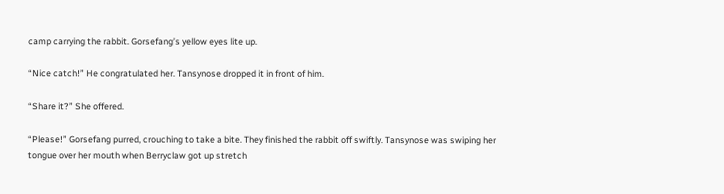camp carrying the rabbit. Gorsefang’s yellow eyes lite up.

“Nice catch!” He congratulated her. Tansynose dropped it in front of him.

“Share it?” She offered.

“Please!” Gorsefang purred, crouching to take a bite. They finished the rabbit off swiftly. Tansynose was swiping her tongue over her mouth when Berryclaw got up stretch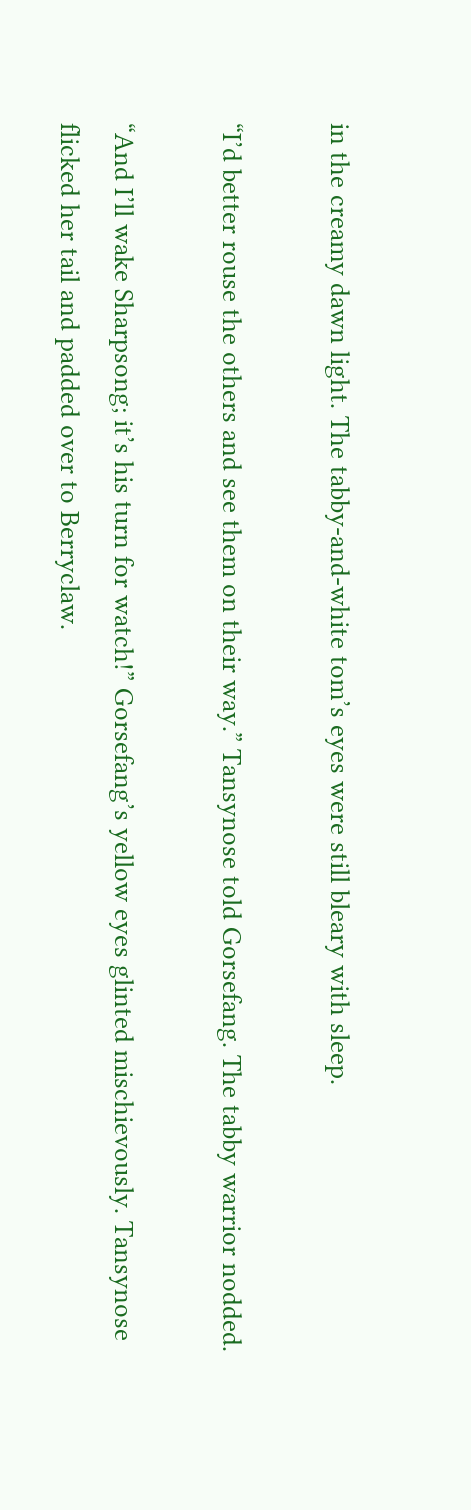in the creamy dawn light. The tabby-and-white tom’s eyes were still bleary with sleep.

“I’d better rouse the others and see them on their way.” Tansynose told Gorsefang. The tabby warrior nodded.

“And I’ll wake Sharpsong; it’s his turn for watch!” Gorsefang’s yellow eyes glinted mischievously. Tansynose flicked her tail and padded over to Berryclaw.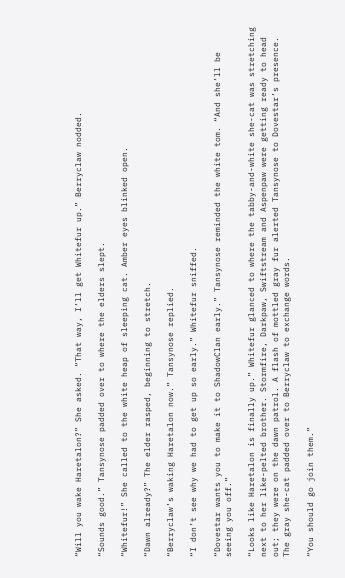“Will you wake Haretalon?” She asked. “That way, I’ll get Whitefur up.” Berryclaw nodded.

“Sounds good.” Tansynose padded over to where the elders slept.

“Whitefur!” She called to the white heap of sleeping cat. Amber eyes blinked open.

“Dawn already?” The elder rasped, beginning to stretch.

“Berryclaw’s waking Haretalon now.” Tansynose replied.

“I don’t see why we had to get up so early.” Whitefur sniffed.

“Dovestar wants you to make it to ShadowClan early.” Tansynose reminded the white tom. “And she’ll be seeing you off.”

“Looks like Haretalon is finally up.” Whitefur glanced to where the tabby-and-white she-cat was stretching next to her like-pelted brother. Stormfire, Darkpaw, Swiftstream and Aspenpaw were getting ready to head out; they were on the dawn patrol. A flash of mottled gray fur alerted Tansynose to Dovestar’s presence. The gray she-cat padded over to Berryclaw to exchange words.

“You should go join them.”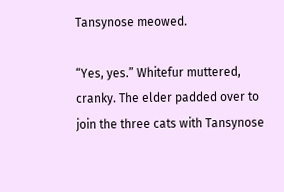Tansynose meowed.

“Yes, yes.” Whitefur muttered, cranky. The elder padded over to join the three cats with Tansynose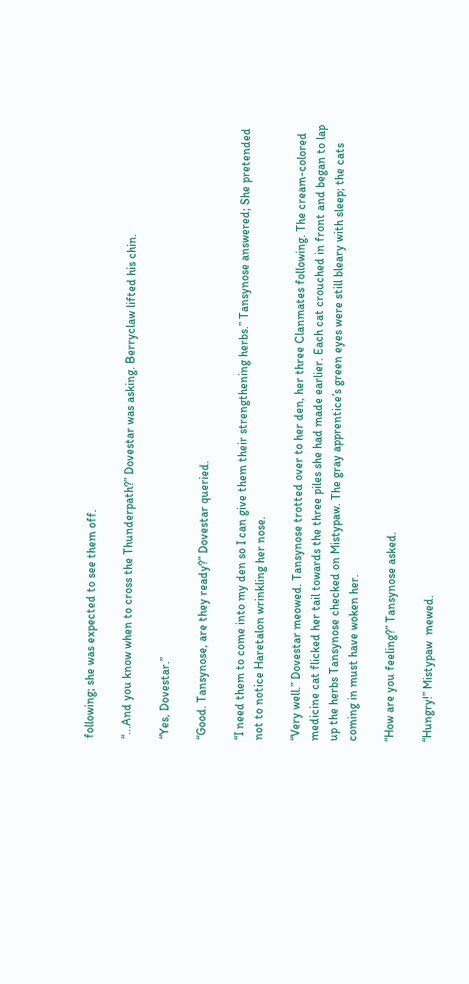following; she was expected to see them off.

“...And you know when to cross the Thunderpath?” Dovestar was asking. Berryclaw lifted his chin.

“Yes, Dovestar.”

“Good. Tansynose, are they ready?” Dovestar queried.

“I need them to come into my den so I can give them their strengthening herbs.” Tansynose answered; She pretended not to notice Haretalon wrinkling her nose.

“Very well.” Dovestar meowed. Tansynose trotted over to her den, her three Clanmates following. The cream-colored medicine cat flicked her tail towards the three piles she had made earlier. Each cat crouched in front and began to lap up the herbs Tansynose checked on Mistypaw. The gray apprentice’s green eyes were still bleary with sleep; the cats coming in must have woken her.

“How are you feeling?” Tansynose asked.

“Hungry!” Mistypaw  mewed.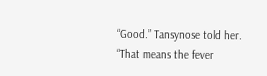“Good.” Tansynose told her. “That means the fever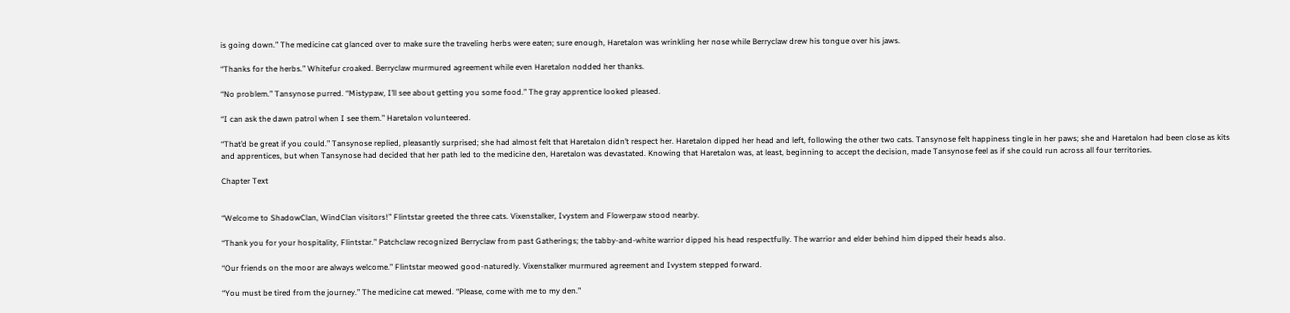is going down.” The medicine cat glanced over to make sure the traveling herbs were eaten; sure enough, Haretalon was wrinkling her nose while Berryclaw drew his tongue over his jaws.

“Thanks for the herbs.” Whitefur croaked. Berryclaw murmured agreement while even Haretalon nodded her thanks.

“No problem.” Tansynose purred. “Mistypaw, I’ll see about getting you some food.” The gray apprentice looked pleased.

“I can ask the dawn patrol when I see them.” Haretalon volunteered.

“That’d be great if you could.” Tansynose replied, pleasantly surprised; she had almost felt that Haretalon didn’t respect her. Haretalon dipped her head and left, following the other two cats. Tansynose felt happiness tingle in her paws; she and Haretalon had been close as kits and apprentices, but when Tansynose had decided that her path led to the medicine den, Haretalon was devastated. Knowing that Haretalon was, at least, beginning to accept the decision, made Tansynose feel as if she could run across all four territories.

Chapter Text


“Welcome to ShadowClan, WindClan visitors!” Flintstar greeted the three cats. Vixenstalker, Ivystem and Flowerpaw stood nearby.

“Thank you for your hospitality, Flintstar.” Patchclaw recognized Berryclaw from past Gatherings; the tabby-and-white warrior dipped his head respectfully. The warrior and elder behind him dipped their heads also.

“Our friends on the moor are always welcome.” Flintstar meowed good-naturedly. Vixenstalker murmured agreement and Ivystem stepped forward.

“You must be tired from the journey.” The medicine cat mewed. “Please, come with me to my den.”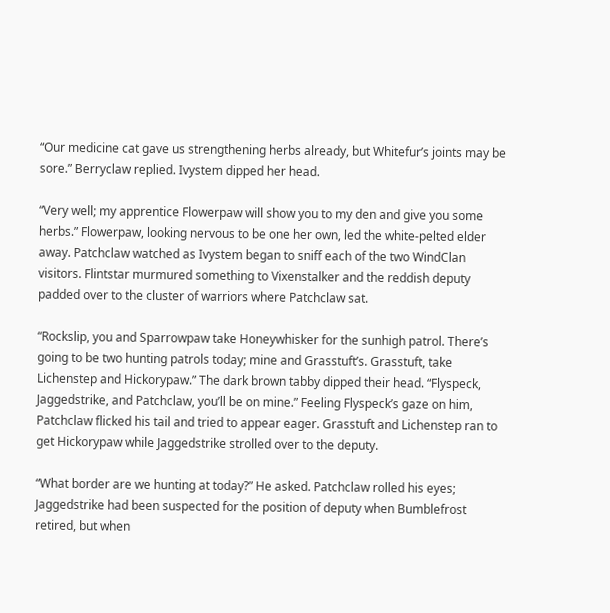“Our medicine cat gave us strengthening herbs already, but Whitefur’s joints may be sore.” Berryclaw replied. Ivystem dipped her head.

“Very well; my apprentice Flowerpaw will show you to my den and give you some herbs.” Flowerpaw, looking nervous to be one her own, led the white-pelted elder away. Patchclaw watched as Ivystem began to sniff each of the two WindClan visitors. Flintstar murmured something to Vixenstalker and the reddish deputy padded over to the cluster of warriors where Patchclaw sat.

“Rockslip, you and Sparrowpaw take Honeywhisker for the sunhigh patrol. There’s going to be two hunting patrols today; mine and Grasstuft’s. Grasstuft, take Lichenstep and Hickorypaw.” The dark brown tabby dipped their head. “Flyspeck, Jaggedstrike, and Patchclaw, you’ll be on mine.” Feeling Flyspeck’s gaze on him, Patchclaw flicked his tail and tried to appear eager. Grasstuft and Lichenstep ran to get Hickorypaw while Jaggedstrike strolled over to the deputy.

“What border are we hunting at today?” He asked. Patchclaw rolled his eyes; Jaggedstrike had been suspected for the position of deputy when Bumblefrost retired, but when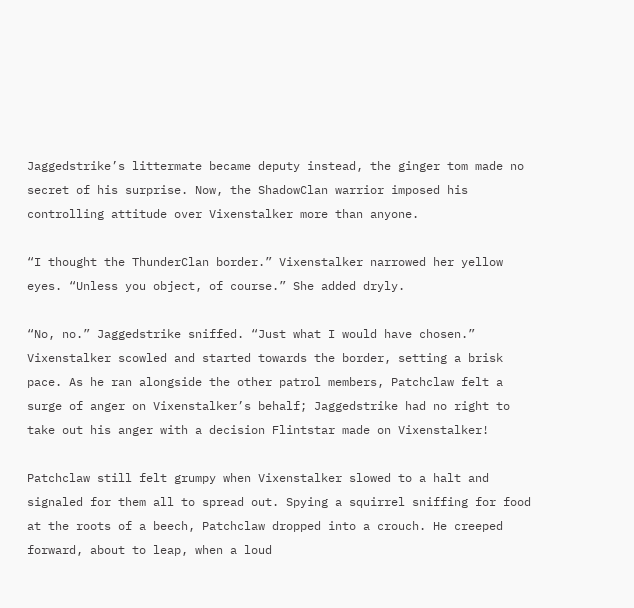Jaggedstrike’s littermate became deputy instead, the ginger tom made no secret of his surprise. Now, the ShadowClan warrior imposed his controlling attitude over Vixenstalker more than anyone.

“I thought the ThunderClan border.” Vixenstalker narrowed her yellow eyes. “Unless you object, of course.” She added dryly.

“No, no.” Jaggedstrike sniffed. “Just what I would have chosen.” Vixenstalker scowled and started towards the border, setting a brisk pace. As he ran alongside the other patrol members, Patchclaw felt a surge of anger on Vixenstalker’s behalf; Jaggedstrike had no right to take out his anger with a decision Flintstar made on Vixenstalker!

Patchclaw still felt grumpy when Vixenstalker slowed to a halt and signaled for them all to spread out. Spying a squirrel sniffing for food at the roots of a beech, Patchclaw dropped into a crouch. He creeped forward, about to leap, when a loud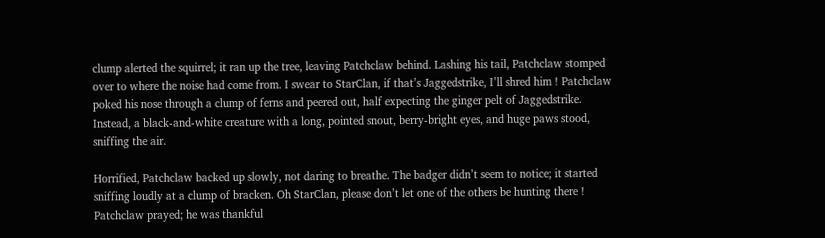clump alerted the squirrel; it ran up the tree, leaving Patchclaw behind. Lashing his tail, Patchclaw stomped over to where the noise had come from. I swear to StarClan, if that’s Jaggedstrike, I’ll shred him ! Patchclaw poked his nose through a clump of ferns and peered out, half expecting the ginger pelt of Jaggedstrike. Instead, a black-and-white creature with a long, pointed snout, berry-bright eyes, and huge paws stood, sniffing the air.

Horrified, Patchclaw backed up slowly, not daring to breathe. The badger didn’t seem to notice; it started sniffing loudly at a clump of bracken. Oh StarClan, please don’t let one of the others be hunting there ! Patchclaw prayed; he was thankful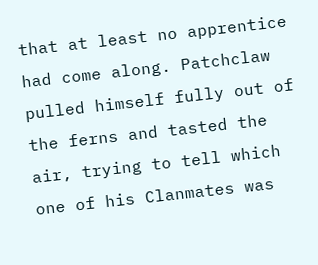that at least no apprentice had come along. Patchclaw pulled himself fully out of the ferns and tasted the air, trying to tell which one of his Clanmates was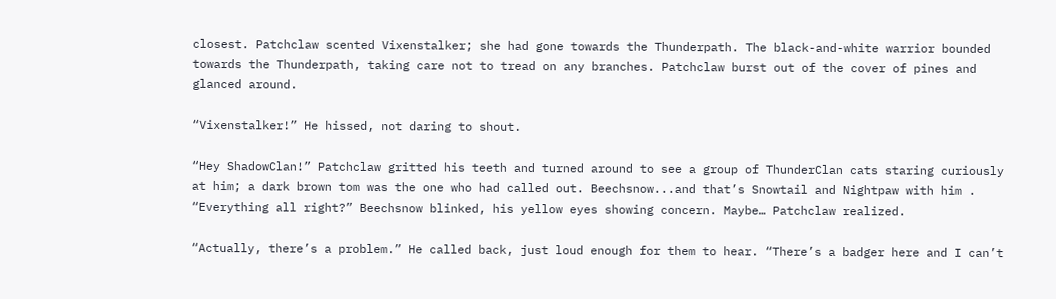closest. Patchclaw scented Vixenstalker; she had gone towards the Thunderpath. The black-and-white warrior bounded towards the Thunderpath, taking care not to tread on any branches. Patchclaw burst out of the cover of pines and glanced around.

“Vixenstalker!” He hissed, not daring to shout.

“Hey ShadowClan!” Patchclaw gritted his teeth and turned around to see a group of ThunderClan cats staring curiously at him; a dark brown tom was the one who had called out. Beechsnow...and that’s Snowtail and Nightpaw with him . “Everything all right?” Beechsnow blinked, his yellow eyes showing concern. Maybe… Patchclaw realized.

“Actually, there’s a problem.” He called back, just loud enough for them to hear. “There’s a badger here and I can’t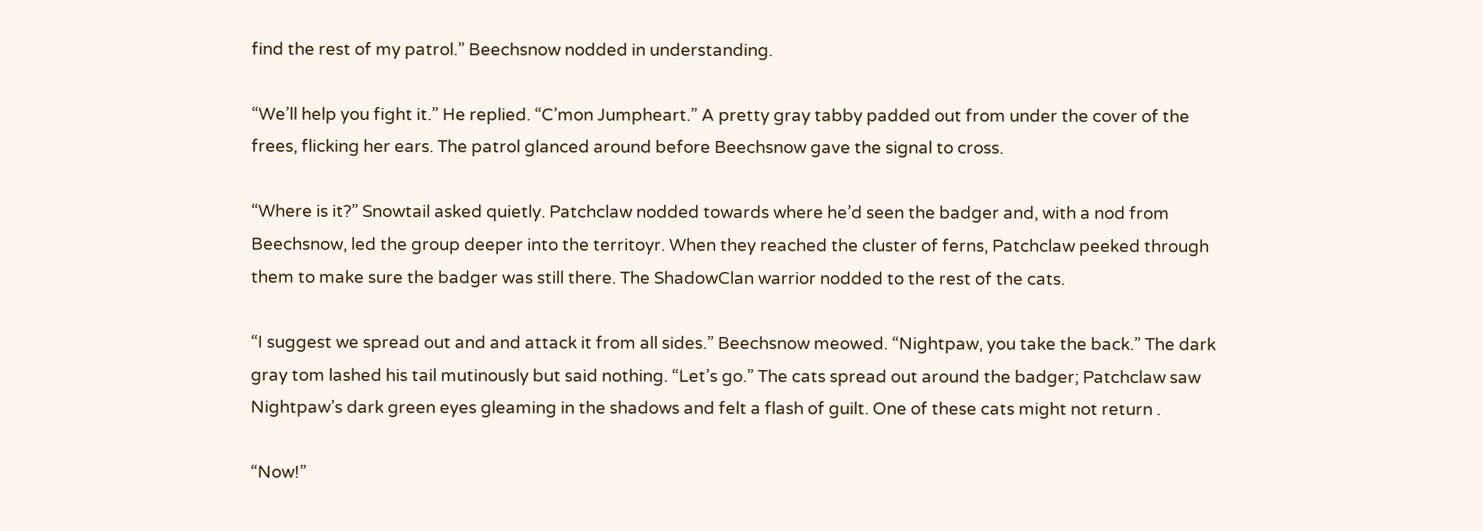find the rest of my patrol.” Beechsnow nodded in understanding.

“We’ll help you fight it.” He replied. “C’mon Jumpheart.” A pretty gray tabby padded out from under the cover of the frees, flicking her ears. The patrol glanced around before Beechsnow gave the signal to cross.

“Where is it?” Snowtail asked quietly. Patchclaw nodded towards where he’d seen the badger and, with a nod from Beechsnow, led the group deeper into the territoyr. When they reached the cluster of ferns, Patchclaw peeked through them to make sure the badger was still there. The ShadowClan warrior nodded to the rest of the cats.

“I suggest we spread out and and attack it from all sides.” Beechsnow meowed. “Nightpaw, you take the back.” The dark gray tom lashed his tail mutinously but said nothing. “Let’s go.” The cats spread out around the badger; Patchclaw saw Nightpaw’s dark green eyes gleaming in the shadows and felt a flash of guilt. One of these cats might not return .

“Now!”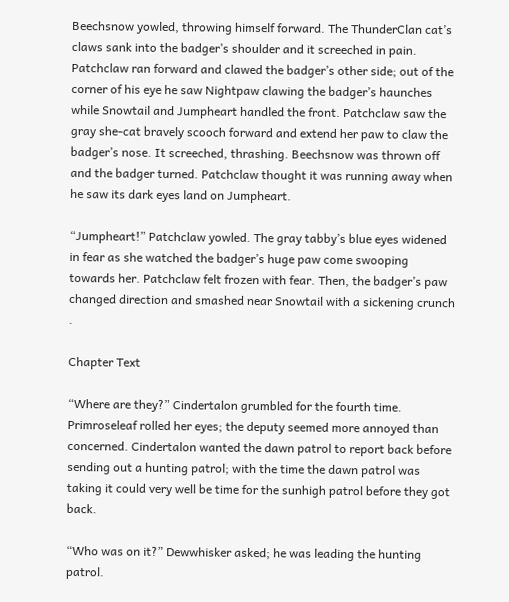Beechsnow yowled, throwing himself forward. The ThunderClan cat’s claws sank into the badger’s shoulder and it screeched in pain. Patchclaw ran forward and clawed the badger’s other side; out of the corner of his eye he saw Nightpaw clawing the badger’s haunches while Snowtail and Jumpheart handled the front. Patchclaw saw the gray she-cat bravely scooch forward and extend her paw to claw the badger’s nose. It screeched, thrashing. Beechsnow was thrown off and the badger turned. Patchclaw thought it was running away when he saw its dark eyes land on Jumpheart.

“Jumpheart!” Patchclaw yowled. The gray tabby’s blue eyes widened in fear as she watched the badger’s huge paw come swooping towards her. Patchclaw felt frozen with fear. Then, the badger’s paw changed direction and smashed near Snowtail with a sickening crunch .

Chapter Text

“Where are they?” Cindertalon grumbled for the fourth time. Primroseleaf rolled her eyes; the deputy seemed more annoyed than concerned. Cindertalon wanted the dawn patrol to report back before sending out a hunting patrol; with the time the dawn patrol was taking it could very well be time for the sunhigh patrol before they got back.

“Who was on it?” Dewwhisker asked; he was leading the hunting patrol.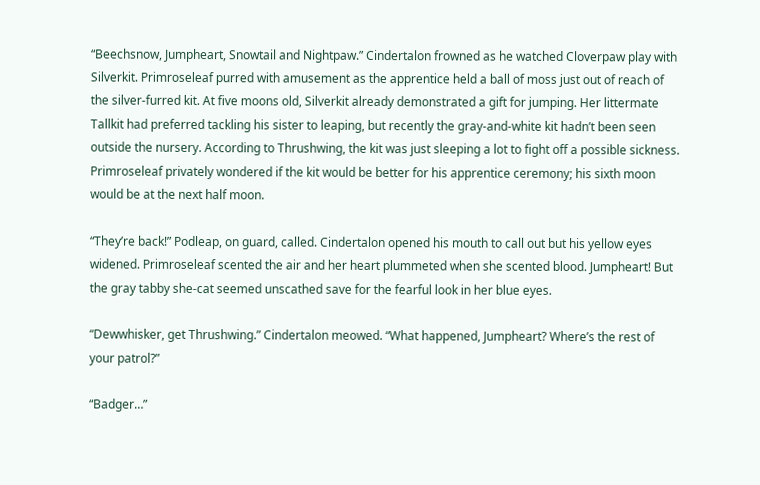“Beechsnow, Jumpheart, Snowtail and Nightpaw.” Cindertalon frowned as he watched Cloverpaw play with Silverkit. Primroseleaf purred with amusement as the apprentice held a ball of moss just out of reach of the silver-furred kit. At five moons old, Silverkit already demonstrated a gift for jumping. Her littermate Tallkit had preferred tackling his sister to leaping, but recently the gray-and-white kit hadn’t been seen outside the nursery. According to Thrushwing, the kit was just sleeping a lot to fight off a possible sickness. Primroseleaf privately wondered if the kit would be better for his apprentice ceremony; his sixth moon would be at the next half moon.

“They’re back!” Podleap, on guard, called. Cindertalon opened his mouth to call out but his yellow eyes widened. Primroseleaf scented the air and her heart plummeted when she scented blood. Jumpheart! But the gray tabby she-cat seemed unscathed save for the fearful look in her blue eyes.

“Dewwhisker, get Thrushwing.” Cindertalon meowed. “What happened, Jumpheart? Where’s the rest of your patrol?”

“Badger…”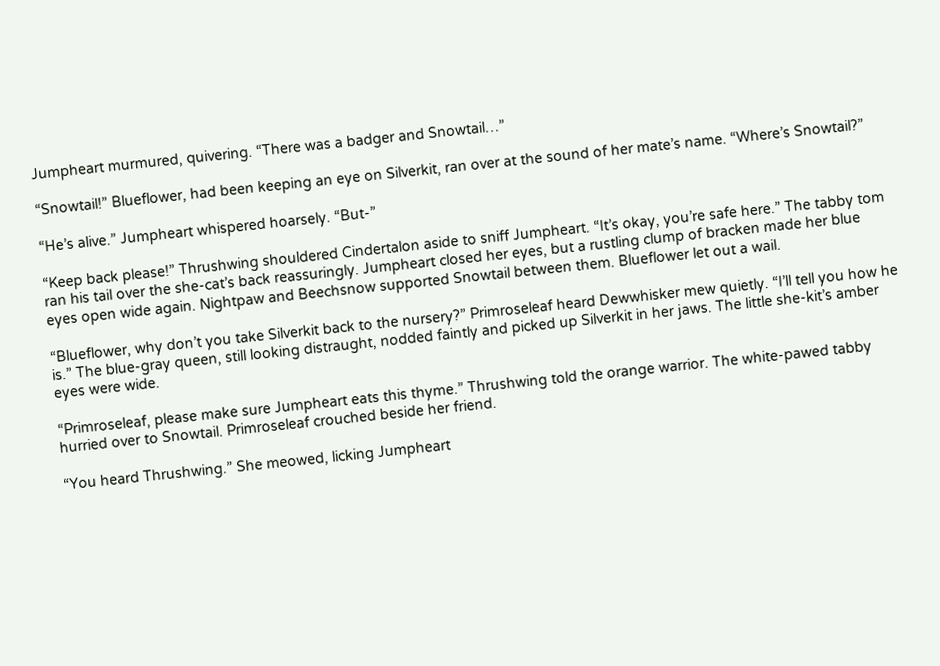Jumpheart murmured, quivering. “There was a badger and Snowtail…”

“Snowtail!” Blueflower, had been keeping an eye on Silverkit, ran over at the sound of her mate’s name. “Where’s Snowtail?”

“He’s alive.” Jumpheart whispered hoarsely. “But-”

“Keep back please!” Thrushwing shouldered Cindertalon aside to sniff Jumpheart. “It’s okay, you’re safe here.” The tabby tom ran his tail over the she-cat’s back reassuringly. Jumpheart closed her eyes, but a rustling clump of bracken made her blue eyes open wide again. Nightpaw and Beechsnow supported Snowtail between them. Blueflower let out a wail.

“Blueflower, why don’t you take Silverkit back to the nursery?” Primroseleaf heard Dewwhisker mew quietly. “I’ll tell you how he is.” The blue-gray queen, still looking distraught, nodded faintly and picked up Silverkit in her jaws. The little she-kit’s amber eyes were wide.

“Primroseleaf, please make sure Jumpheart eats this thyme.” Thrushwing told the orange warrior. The white-pawed tabby hurried over to Snowtail. Primroseleaf crouched beside her friend.

“You heard Thrushwing.” She meowed, licking Jumpheart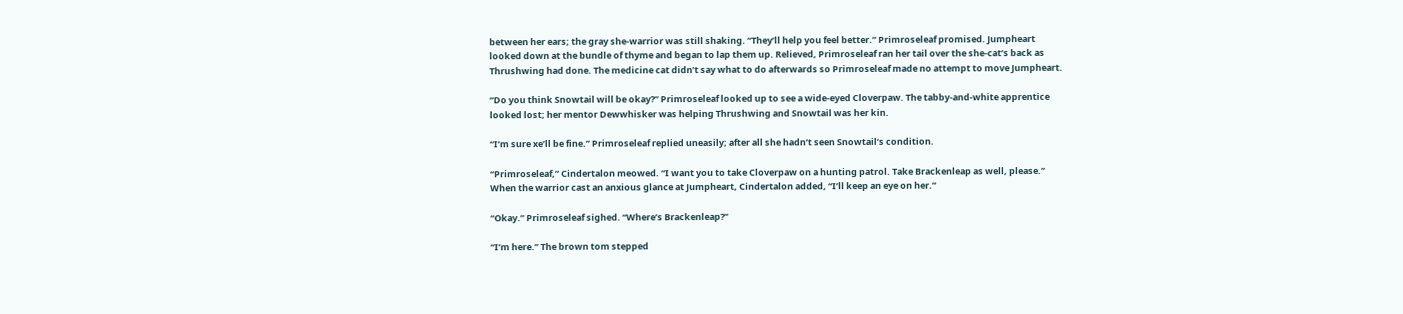between her ears; the gray she-warrior was still shaking. “They’ll help you feel better.” Primroseleaf promised. Jumpheart looked down at the bundle of thyme and began to lap them up. Relieved, Primroseleaf ran her tail over the she-cat’s back as Thrushwing had done. The medicine cat didn’t say what to do afterwards so Primroseleaf made no attempt to move Jumpheart.

“Do you think Snowtail will be okay?” Primroseleaf looked up to see a wide-eyed Cloverpaw. The tabby-and-white apprentice looked lost; her mentor Dewwhisker was helping Thrushwing and Snowtail was her kin.

“I’m sure xe’ll be fine.” Primroseleaf replied uneasily; after all she hadn’t seen Snowtail’s condition.

“Primroseleaf,” Cindertalon meowed. “I want you to take Cloverpaw on a hunting patrol. Take Brackenleap as well, please.” When the warrior cast an anxious glance at Jumpheart, Cindertalon added, “I’ll keep an eye on her.”

“Okay.” Primroseleaf sighed. “Where’s Brackenleap?”

“I’m here.” The brown tom stepped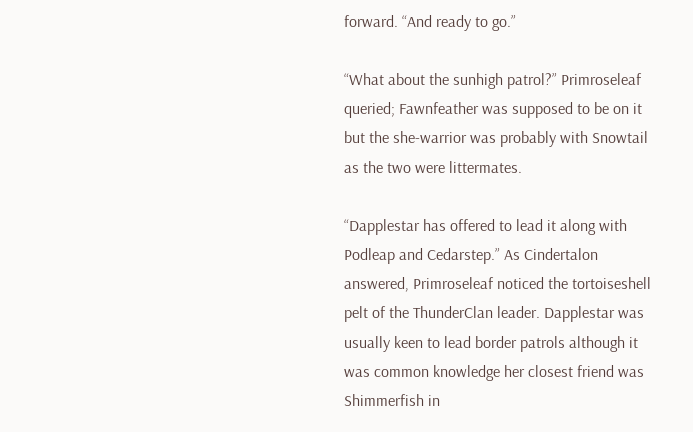forward. “And ready to go.”

“What about the sunhigh patrol?” Primroseleaf queried; Fawnfeather was supposed to be on it but the she-warrior was probably with Snowtail as the two were littermates.

“Dapplestar has offered to lead it along with Podleap and Cedarstep.” As Cindertalon answered, Primroseleaf noticed the tortoiseshell pelt of the ThunderClan leader. Dapplestar was usually keen to lead border patrols although it was common knowledge her closest friend was Shimmerfish in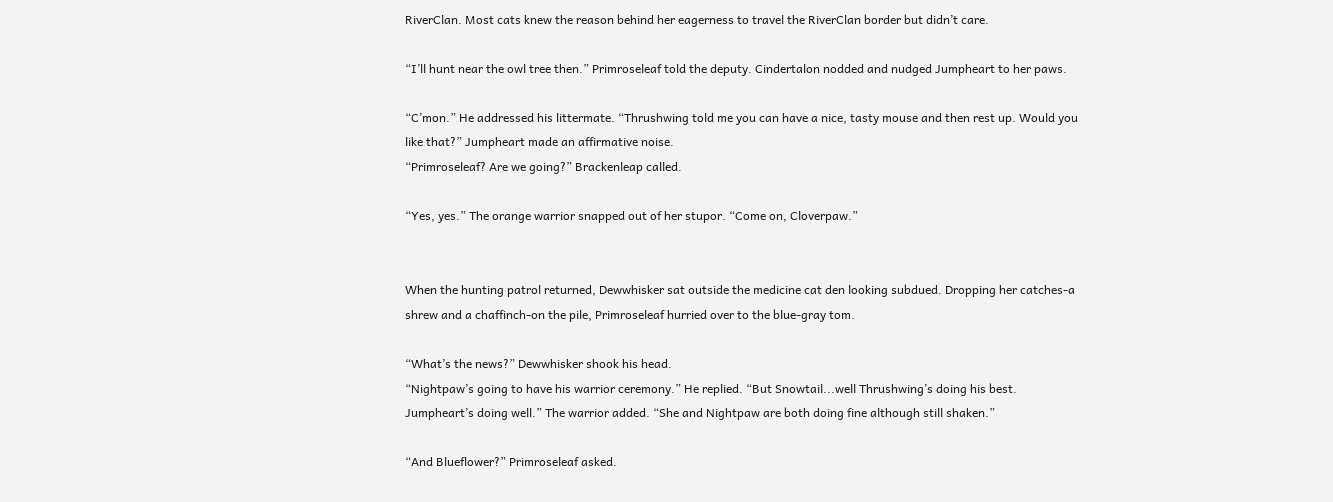RiverClan. Most cats knew the reason behind her eagerness to travel the RiverClan border but didn’t care.

“I’ll hunt near the owl tree then.” Primroseleaf told the deputy. Cindertalon nodded and nudged Jumpheart to her paws.

“C’mon.” He addressed his littermate. “Thrushwing told me you can have a nice, tasty mouse and then rest up. Would you like that?” Jumpheart made an affirmative noise.
“Primroseleaf? Are we going?” Brackenleap called.

“Yes, yes.” The orange warrior snapped out of her stupor. “Come on, Cloverpaw.”


When the hunting patrol returned, Dewwhisker sat outside the medicine cat den looking subdued. Dropping her catches-a shrew and a chaffinch-on the pile, Primroseleaf hurried over to the blue-gray tom.

“What’s the news?” Dewwhisker shook his head.
“Nightpaw’s going to have his warrior ceremony.” He replied. “But Snowtail...well Thrushwing’s doing his best. Jumpheart’s doing well.” The warrior added. “She and Nightpaw are both doing fine although still shaken.”

“And Blueflower?” Primroseleaf asked.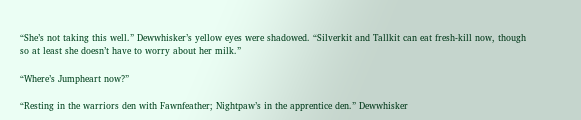“She’s not taking this well.” Dewwhisker’s yellow eyes were shadowed. “Silverkit and Tallkit can eat fresh-kill now, though so at least she doesn’t have to worry about her milk.”

“Where’s Jumpheart now?”

“Resting in the warriors den with Fawnfeather; Nightpaw’s in the apprentice den.” Dewwhisker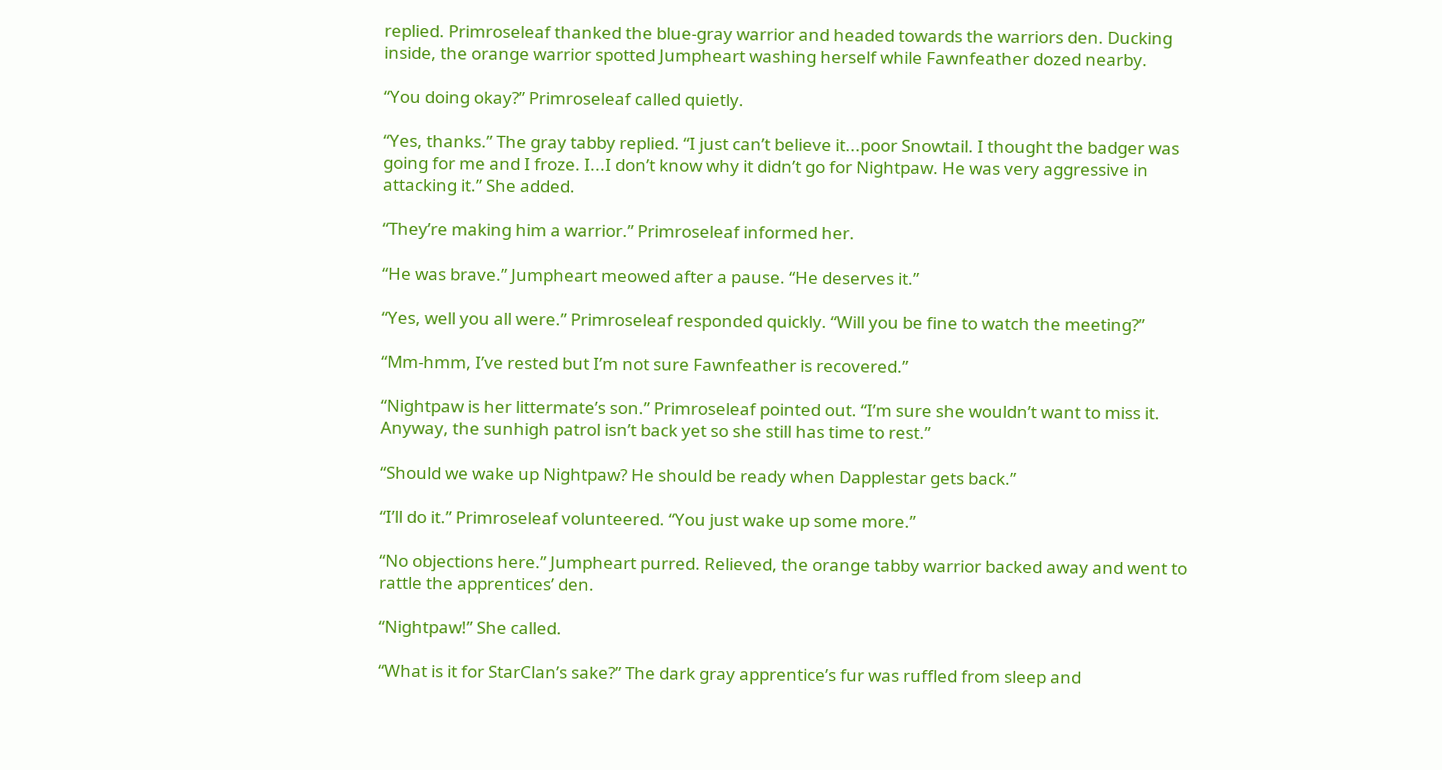replied. Primroseleaf thanked the blue-gray warrior and headed towards the warriors den. Ducking inside, the orange warrior spotted Jumpheart washing herself while Fawnfeather dozed nearby.

“You doing okay?” Primroseleaf called quietly.

“Yes, thanks.” The gray tabby replied. “I just can’t believe it...poor Snowtail. I thought the badger was going for me and I froze. I...I don’t know why it didn’t go for Nightpaw. He was very aggressive in attacking it.” She added.

“They’re making him a warrior.” Primroseleaf informed her.

“He was brave.” Jumpheart meowed after a pause. “He deserves it.”

“Yes, well you all were.” Primroseleaf responded quickly. “Will you be fine to watch the meeting?”

“Mm-hmm, I’ve rested but I’m not sure Fawnfeather is recovered.”

“Nightpaw is her littermate’s son.” Primroseleaf pointed out. “I’m sure she wouldn’t want to miss it. Anyway, the sunhigh patrol isn’t back yet so she still has time to rest.”

“Should we wake up Nightpaw? He should be ready when Dapplestar gets back.”

“I’ll do it.” Primroseleaf volunteered. “You just wake up some more.”

“No objections here.” Jumpheart purred. Relieved, the orange tabby warrior backed away and went to rattle the apprentices’ den.

“Nightpaw!” She called.

“What is it for StarClan’s sake?” The dark gray apprentice’s fur was ruffled from sleep and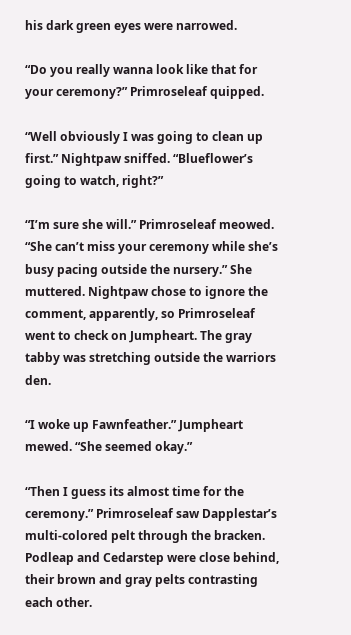his dark green eyes were narrowed.

“Do you really wanna look like that for your ceremony?” Primroseleaf quipped.

“Well obviously I was going to clean up first.” Nightpaw sniffed. “Blueflower’s going to watch, right?”

“I’m sure she will.” Primroseleaf meowed. “She can’t miss your ceremony while she’s busy pacing outside the nursery.” She muttered. Nightpaw chose to ignore the comment, apparently, so Primroseleaf went to check on Jumpheart. The gray tabby was stretching outside the warriors den.

“I woke up Fawnfeather.” Jumpheart mewed. “She seemed okay.”

“Then I guess its almost time for the ceremony.” Primroseleaf saw Dapplestar’s multi-colored pelt through the bracken. Podleap and Cedarstep were close behind, their brown and gray pelts contrasting each other.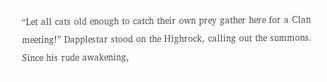“Let all cats old enough to catch their own prey gather here for a Clan meeting!” Dapplestar stood on the Highrock, calling out the summons. Since his rude awakening,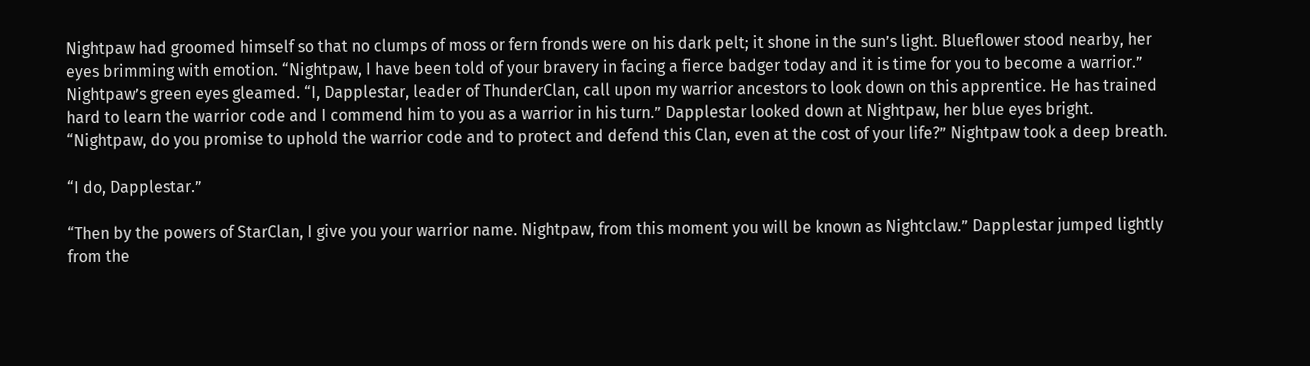Nightpaw had groomed himself so that no clumps of moss or fern fronds were on his dark pelt; it shone in the sun’s light. Blueflower stood nearby, her eyes brimming with emotion. “Nightpaw, I have been told of your bravery in facing a fierce badger today and it is time for you to become a warrior.” Nightpaw’s green eyes gleamed. “I, Dapplestar, leader of ThunderClan, call upon my warrior ancestors to look down on this apprentice. He has trained hard to learn the warrior code and I commend him to you as a warrior in his turn.” Dapplestar looked down at Nightpaw, her blue eyes bright. “Nightpaw, do you promise to uphold the warrior code and to protect and defend this Clan, even at the cost of your life?” Nightpaw took a deep breath.

“I do, Dapplestar.”

“Then by the powers of StarClan, I give you your warrior name. Nightpaw, from this moment you will be known as Nightclaw.” Dapplestar jumped lightly from the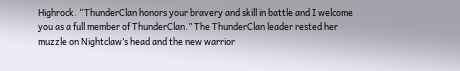Highrock. “ThunderClan honors your bravery and skill in battle and I welcome you as a full member of ThunderClan.” The ThunderClan leader rested her muzzle on Nightclaw’s head and the new warrior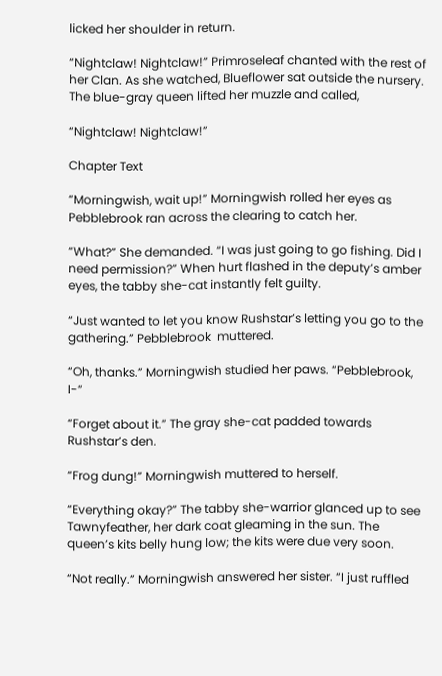licked her shoulder in return.

“Nightclaw! Nightclaw!” Primroseleaf chanted with the rest of her Clan. As she watched, Blueflower sat outside the nursery. The blue-gray queen lifted her muzzle and called,

“Nightclaw! Nightclaw!”

Chapter Text

“Morningwish, wait up!” Morningwish rolled her eyes as Pebblebrook ran across the clearing to catch her.

“What?” She demanded. “I was just going to go fishing. Did I need permission?” When hurt flashed in the deputy’s amber eyes, the tabby she-cat instantly felt guilty.

“Just wanted to let you know Rushstar’s letting you go to the gathering.” Pebblebrook  muttered.

“Oh, thanks.” Morningwish studied her paws. “Pebblebrook, I-”

“Forget about it.” The gray she-cat padded towards Rushstar’s den.

“Frog dung!” Morningwish muttered to herself.

“Everything okay?” The tabby she-warrior glanced up to see Tawnyfeather, her dark coat gleaming in the sun. The queen’s kits belly hung low; the kits were due very soon.

“Not really.” Morningwish answered her sister. “I just ruffled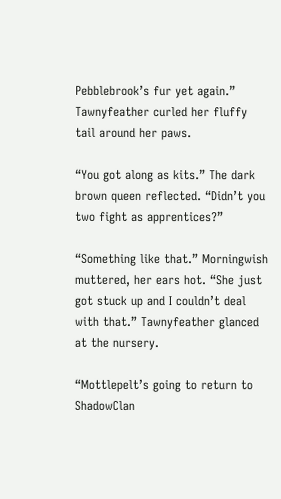Pebblebrook’s fur yet again.” Tawnyfeather curled her fluffy tail around her paws.

“You got along as kits.” The dark brown queen reflected. “Didn’t you two fight as apprentices?”

“Something like that.” Morningwish muttered, her ears hot. “She just got stuck up and I couldn’t deal with that.” Tawnyfeather glanced at the nursery.

“Mottlepelt’s going to return to ShadowClan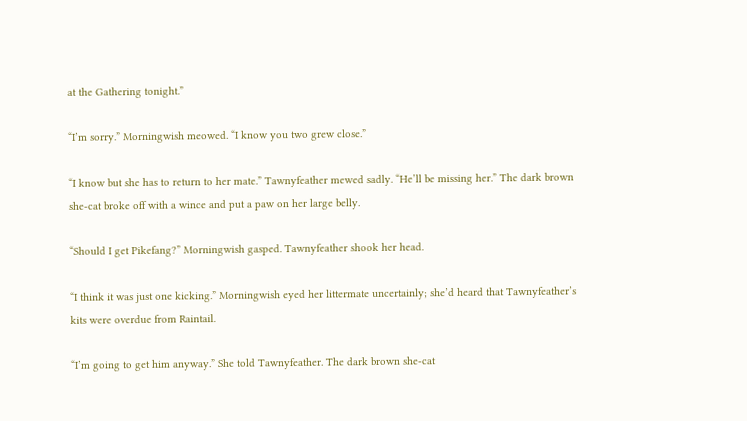at the Gathering tonight.”

“I’m sorry.” Morningwish meowed. “I know you two grew close.”

“I know but she has to return to her mate.” Tawnyfeather mewed sadly. “He’ll be missing her.” The dark brown she-cat broke off with a wince and put a paw on her large belly.

“Should I get Pikefang?” Morningwish gasped. Tawnyfeather shook her head.

“I think it was just one kicking.” Morningwish eyed her littermate uncertainly; she’d heard that Tawnyfeather’s kits were overdue from Raintail.

“I’m going to get him anyway.” She told Tawnyfeather. The dark brown she-cat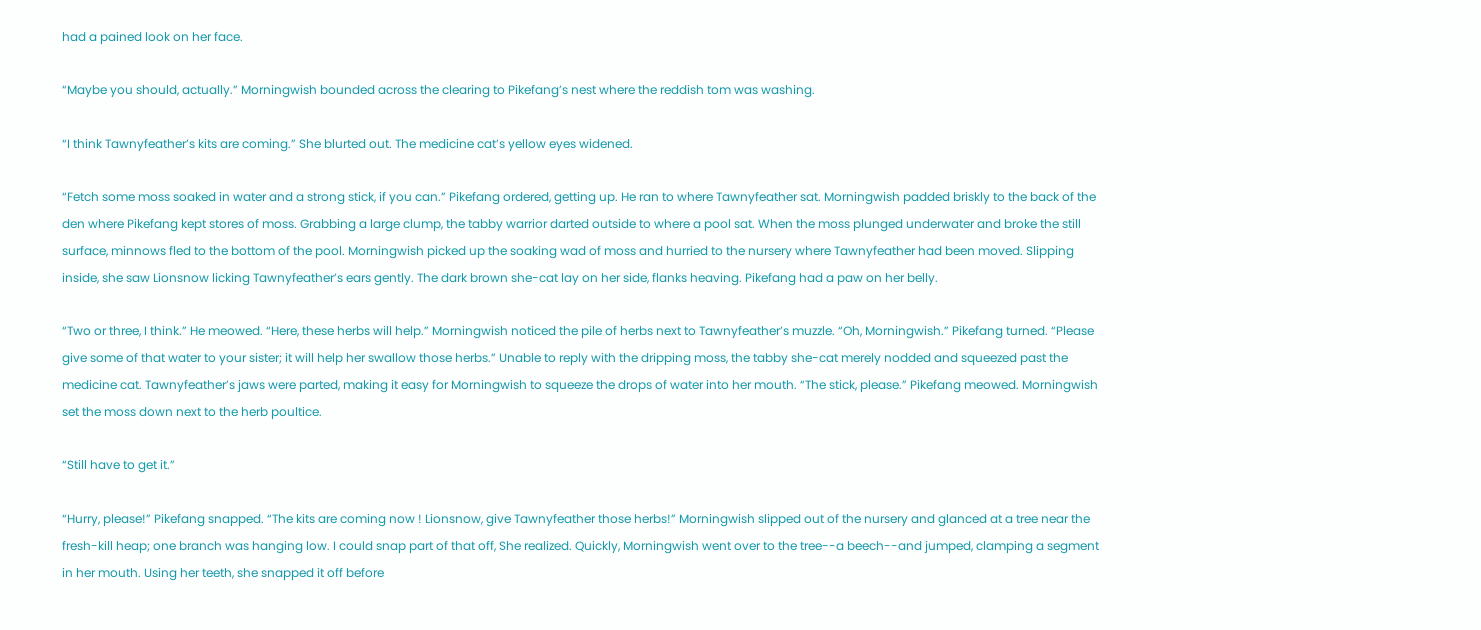had a pained look on her face.

“Maybe you should, actually.” Morningwish bounded across the clearing to Pikefang’s nest where the reddish tom was washing.

“I think Tawnyfeather’s kits are coming.” She blurted out. The medicine cat’s yellow eyes widened.

“Fetch some moss soaked in water and a strong stick, if you can.” Pikefang ordered, getting up. He ran to where Tawnyfeather sat. Morningwish padded briskly to the back of the den where Pikefang kept stores of moss. Grabbing a large clump, the tabby warrior darted outside to where a pool sat. When the moss plunged underwater and broke the still surface, minnows fled to the bottom of the pool. Morningwish picked up the soaking wad of moss and hurried to the nursery where Tawnyfeather had been moved. Slipping inside, she saw Lionsnow licking Tawnyfeather’s ears gently. The dark brown she-cat lay on her side, flanks heaving. Pikefang had a paw on her belly.

“Two or three, I think.” He meowed. “Here, these herbs will help.” Morningwish noticed the pile of herbs next to Tawnyfeather’s muzzle. “Oh, Morningwish.” Pikefang turned. “Please give some of that water to your sister; it will help her swallow those herbs.” Unable to reply with the dripping moss, the tabby she-cat merely nodded and squeezed past the medicine cat. Tawnyfeather’s jaws were parted, making it easy for Morningwish to squeeze the drops of water into her mouth. “The stick, please.” Pikefang meowed. Morningwish set the moss down next to the herb poultice.

“Still have to get it.”

“Hurry, please!” Pikefang snapped. “The kits are coming now ! Lionsnow, give Tawnyfeather those herbs!” Morningwish slipped out of the nursery and glanced at a tree near the fresh-kill heap; one branch was hanging low. I could snap part of that off, She realized. Quickly, Morningwish went over to the tree--a beech--and jumped, clamping a segment in her mouth. Using her teeth, she snapped it off before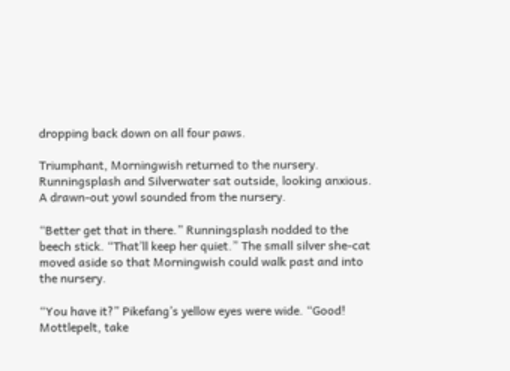dropping back down on all four paws.

Triumphant, Morningwish returned to the nursery. Runningsplash and Silverwater sat outside, looking anxious. A drawn-out yowl sounded from the nursery.

“Better get that in there.” Runningsplash nodded to the beech stick. “That’ll keep her quiet.” The small silver she-cat moved aside so that Morningwish could walk past and into the nursery.

“You have it?” Pikefang’s yellow eyes were wide. “Good! Mottlepelt, take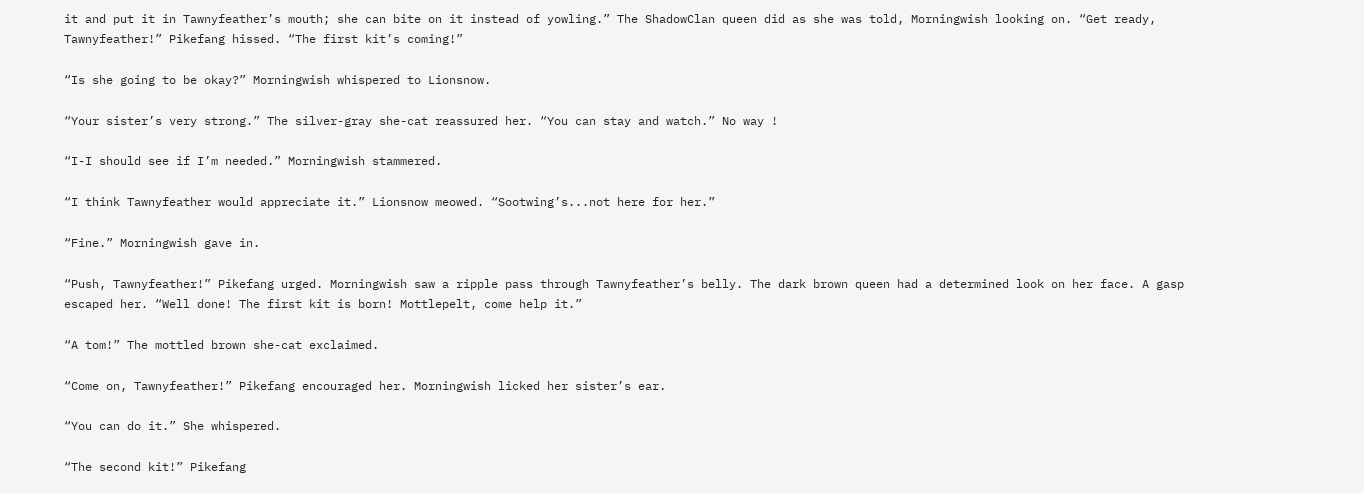it and put it in Tawnyfeather’s mouth; she can bite on it instead of yowling.” The ShadowClan queen did as she was told, Morningwish looking on. “Get ready, Tawnyfeather!” Pikefang hissed. “The first kit’s coming!”

“Is she going to be okay?” Morningwish whispered to Lionsnow.

“Your sister’s very strong.” The silver-gray she-cat reassured her. “You can stay and watch.” No way !

“I-I should see if I’m needed.” Morningwish stammered.

“I think Tawnyfeather would appreciate it.” Lionsnow meowed. “Sootwing’s...not here for her.”

“Fine.” Morningwish gave in.

“Push, Tawnyfeather!” Pikefang urged. Morningwish saw a ripple pass through Tawnyfeather’s belly. The dark brown queen had a determined look on her face. A gasp escaped her. “Well done! The first kit is born! Mottlepelt, come help it.”

“A tom!” The mottled brown she-cat exclaimed.

“Come on, Tawnyfeather!” Pikefang encouraged her. Morningwish licked her sister’s ear.

“You can do it.” She whispered.

“The second kit!” Pikefang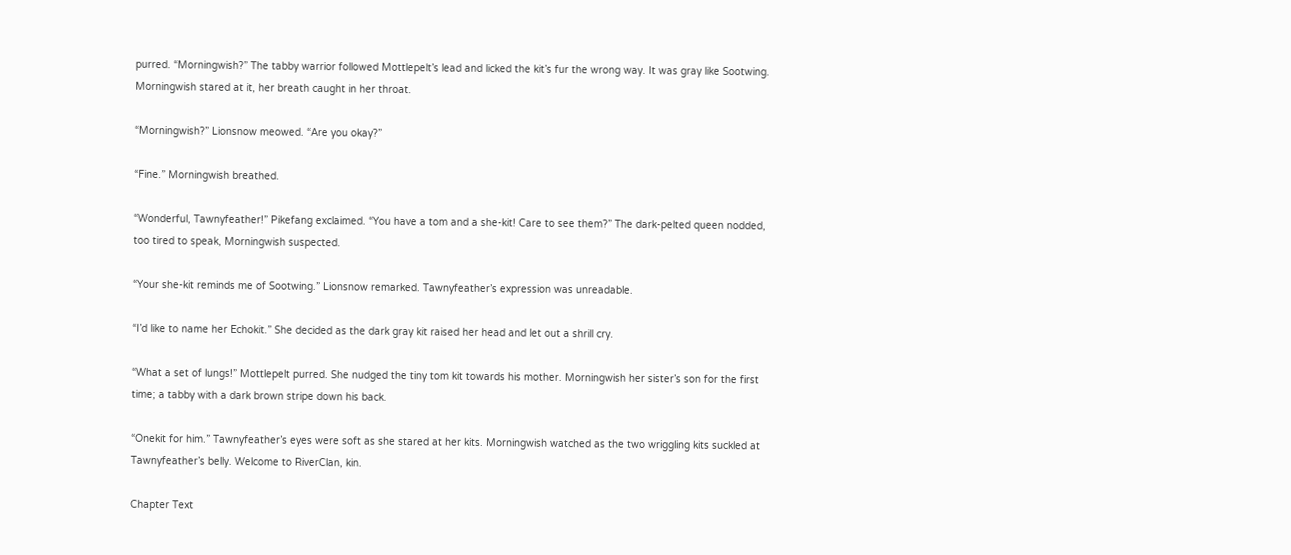purred. “Morningwish?” The tabby warrior followed Mottlepelt’s lead and licked the kit’s fur the wrong way. It was gray like Sootwing. Morningwish stared at it, her breath caught in her throat.

“Morningwish?” Lionsnow meowed. “Are you okay?”

“Fine.” Morningwish breathed.

“Wonderful, Tawnyfeather!” Pikefang exclaimed. “You have a tom and a she-kit! Care to see them?” The dark-pelted queen nodded, too tired to speak, Morningwish suspected.

“Your she-kit reminds me of Sootwing.” Lionsnow remarked. Tawnyfeather’s expression was unreadable.

“I’d like to name her Echokit.” She decided as the dark gray kit raised her head and let out a shrill cry.

“What a set of lungs!” Mottlepelt purred. She nudged the tiny tom kit towards his mother. Morningwish her sister’s son for the first time; a tabby with a dark brown stripe down his back.

“Onekit for him.” Tawnyfeather’s eyes were soft as she stared at her kits. Morningwish watched as the two wriggling kits suckled at Tawnyfeather’s belly. Welcome to RiverClan, kin.

Chapter Text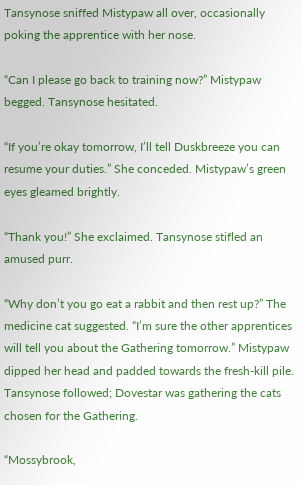Tansynose sniffed Mistypaw all over, occasionally poking the apprentice with her nose.

“Can I please go back to training now?” Mistypaw begged. Tansynose hesitated.

“If you’re okay tomorrow, I’ll tell Duskbreeze you can resume your duties.” She conceded. Mistypaw’s green eyes gleamed brightly.

“Thank you!” She exclaimed. Tansynose stifled an amused purr.

“Why don’t you go eat a rabbit and then rest up?” The medicine cat suggested. “I’m sure the other apprentices will tell you about the Gathering tomorrow.” Mistypaw dipped her head and padded towards the fresh-kill pile. Tansynose followed; Dovestar was gathering the cats chosen for the Gathering.

“Mossybrook,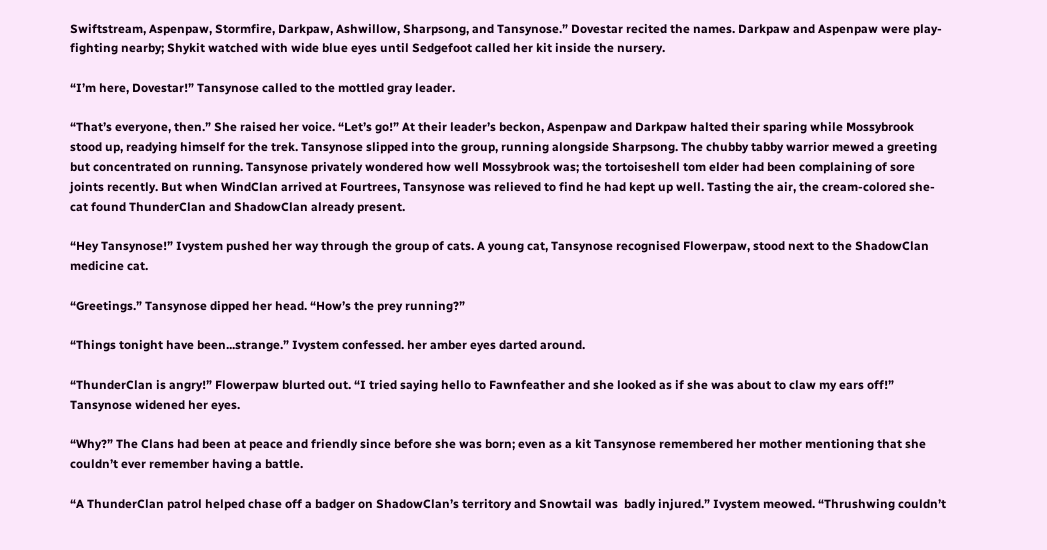Swiftstream, Aspenpaw, Stormfire, Darkpaw, Ashwillow, Sharpsong, and Tansynose.” Dovestar recited the names. Darkpaw and Aspenpaw were play-fighting nearby; Shykit watched with wide blue eyes until Sedgefoot called her kit inside the nursery.

“I’m here, Dovestar!” Tansynose called to the mottled gray leader.

“That’s everyone, then.” She raised her voice. “Let’s go!” At their leader’s beckon, Aspenpaw and Darkpaw halted their sparing while Mossybrook stood up, readying himself for the trek. Tansynose slipped into the group, running alongside Sharpsong. The chubby tabby warrior mewed a greeting but concentrated on running. Tansynose privately wondered how well Mossybrook was; the tortoiseshell tom elder had been complaining of sore joints recently. But when WindClan arrived at Fourtrees, Tansynose was relieved to find he had kept up well. Tasting the air, the cream-colored she-cat found ThunderClan and ShadowClan already present.

“Hey Tansynose!” Ivystem pushed her way through the group of cats. A young cat, Tansynose recognised Flowerpaw, stood next to the ShadowClan medicine cat.

“Greetings.” Tansynose dipped her head. “How’s the prey running?”

“Things tonight have been...strange.” Ivystem confessed. her amber eyes darted around.

“ThunderClan is angry!” Flowerpaw blurted out. “I tried saying hello to Fawnfeather and she looked as if she was about to claw my ears off!” Tansynose widened her eyes.

“Why?” The Clans had been at peace and friendly since before she was born; even as a kit Tansynose remembered her mother mentioning that she couldn’t ever remember having a battle.

“A ThunderClan patrol helped chase off a badger on ShadowClan’s territory and Snowtail was  badly injured.” Ivystem meowed. “Thrushwing couldn’t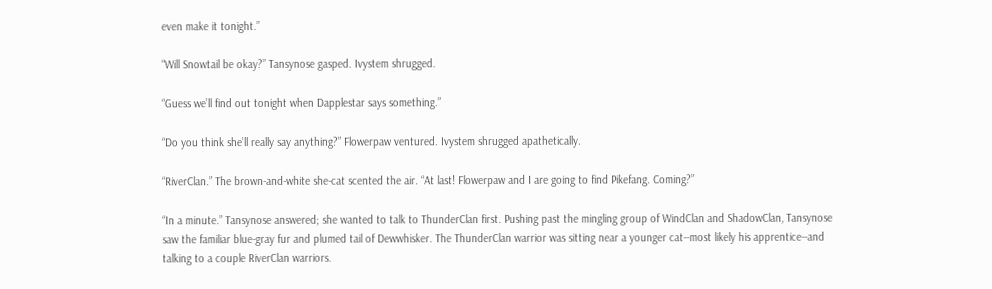even make it tonight.”

“Will Snowtail be okay?” Tansynose gasped. Ivystem shrugged.

“Guess we’ll find out tonight when Dapplestar says something.”

“Do you think she’ll really say anything?” Flowerpaw ventured. Ivystem shrugged apathetically.

“RiverClan.” The brown-and-white she-cat scented the air. “At last! Flowerpaw and I are going to find Pikefang. Coming?”

“In a minute.” Tansynose answered; she wanted to talk to ThunderClan first. Pushing past the mingling group of WindClan and ShadowClan, Tansynose saw the familiar blue-gray fur and plumed tail of Dewwhisker. The ThunderClan warrior was sitting near a younger cat--most likely his apprentice--and talking to a couple RiverClan warriors.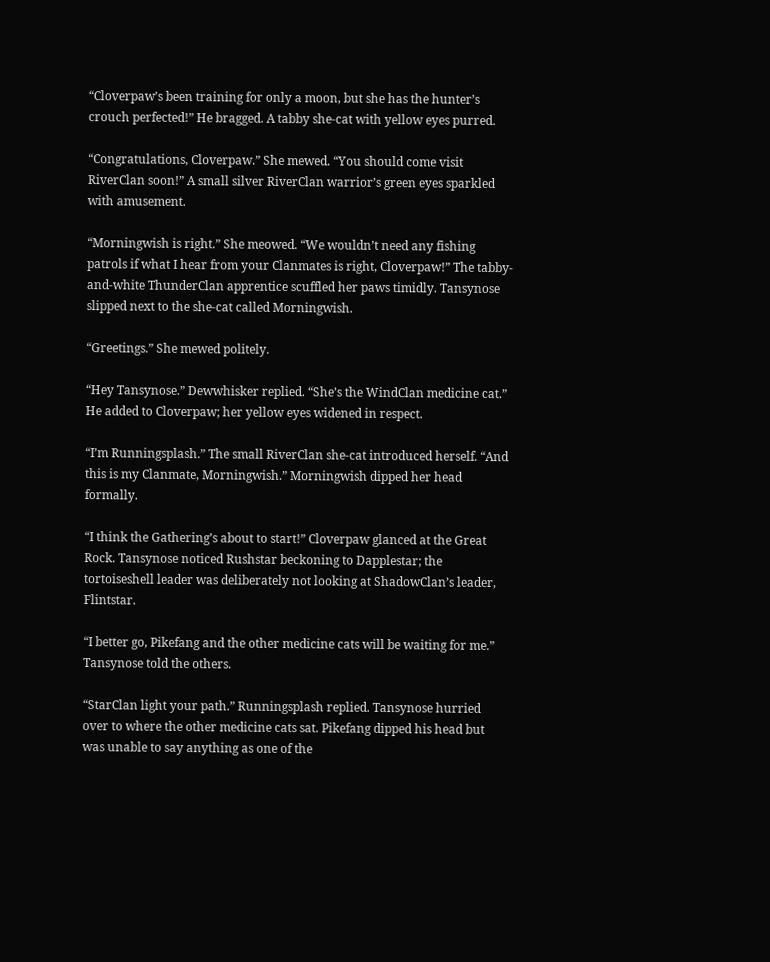“Cloverpaw’s been training for only a moon, but she has the hunter’s crouch perfected!” He bragged. A tabby she-cat with yellow eyes purred.

“Congratulations, Cloverpaw.” She mewed. “You should come visit RiverClan soon!” A small silver RiverClan warrior’s green eyes sparkled with amusement.

“Morningwish is right.” She meowed. “We wouldn’t need any fishing patrols if what I hear from your Clanmates is right, Cloverpaw!” The tabby-and-white ThunderClan apprentice scuffled her paws timidly. Tansynose slipped next to the she-cat called Morningwish.

“Greetings.” She mewed politely.

“Hey Tansynose.” Dewwhisker replied. “She’s the WindClan medicine cat.” He added to Cloverpaw; her yellow eyes widened in respect.

“I’m Runningsplash.” The small RiverClan she-cat introduced herself. “And this is my Clanmate, Morningwish.” Morningwish dipped her head formally.

“I think the Gathering’s about to start!” Cloverpaw glanced at the Great Rock. Tansynose noticed Rushstar beckoning to Dapplestar; the tortoiseshell leader was deliberately not looking at ShadowClan’s leader, Flintstar.

“I better go, Pikefang and the other medicine cats will be waiting for me.” Tansynose told the others.

“StarClan light your path.” Runningsplash replied. Tansynose hurried over to where the other medicine cats sat. Pikefang dipped his head but was unable to say anything as one of the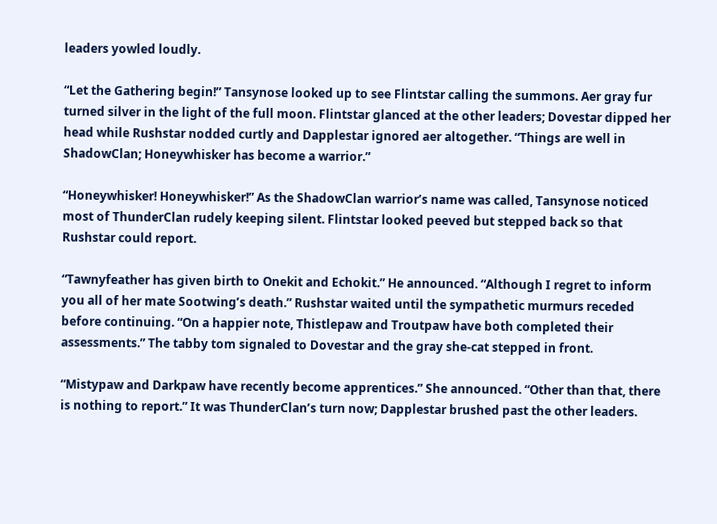leaders yowled loudly.

“Let the Gathering begin!” Tansynose looked up to see Flintstar calling the summons. Aer gray fur turned silver in the light of the full moon. Flintstar glanced at the other leaders; Dovestar dipped her head while Rushstar nodded curtly and Dapplestar ignored aer altogether. “Things are well in ShadowClan; Honeywhisker has become a warrior.”

“Honeywhisker! Honeywhisker!” As the ShadowClan warrior’s name was called, Tansynose noticed most of ThunderClan rudely keeping silent. Flintstar looked peeved but stepped back so that Rushstar could report.

“Tawnyfeather has given birth to Onekit and Echokit.” He announced. “Although I regret to inform you all of her mate Sootwing’s death.” Rushstar waited until the sympathetic murmurs receded before continuing. “On a happier note, Thistlepaw and Troutpaw have both completed their assessments.” The tabby tom signaled to Dovestar and the gray she-cat stepped in front.

“Mistypaw and Darkpaw have recently become apprentices.” She announced. “Other than that, there is nothing to report.” It was ThunderClan’s turn now; Dapplestar brushed past the other leaders.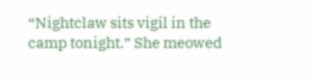“Nightclaw sits vigil in the camp tonight.” She meowed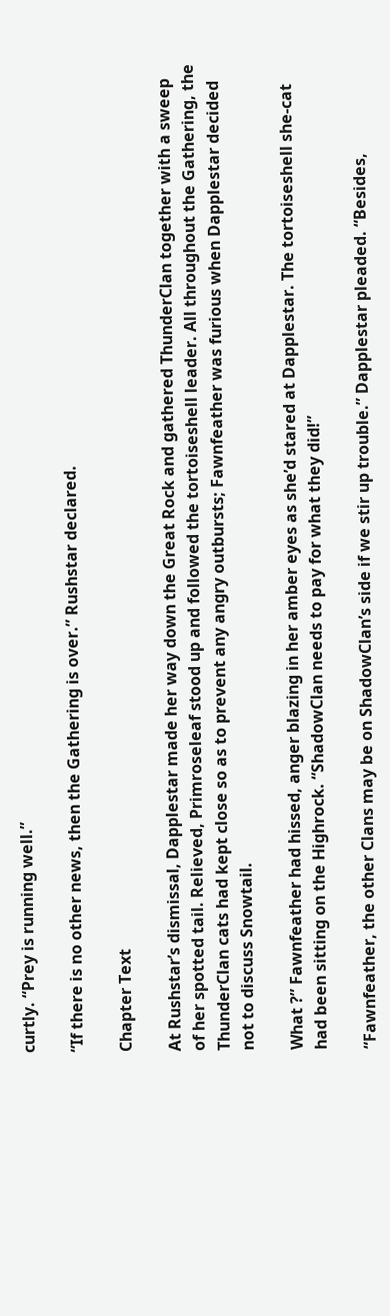curtly. “Prey is running well.”

“If there is no other news, then the Gathering is over.” Rushstar declared.

Chapter Text

At Rushstar’s dismissal, Dapplestar made her way down the Great Rock and gathered ThunderClan together with a sweep of her spotted tail. Relieved, Primroseleaf stood up and followed the tortoiseshell leader. All throughout the Gathering, the ThunderClan cats had kept close so as to prevent any angry outbursts; Fawnfeather was furious when Dapplestar decided not to discuss Snowtail.

What ?” Fawnfeather had hissed, anger blazing in her amber eyes as she’d stared at Dapplestar. The tortoiseshell she-cat had been sitting on the Highrock. “ShadowClan needs to pay for what they did!”

“Fawnfeather, the other Clans may be on ShadowClan’s side if we stir up trouble.” Dapplestar pleaded. “Besides,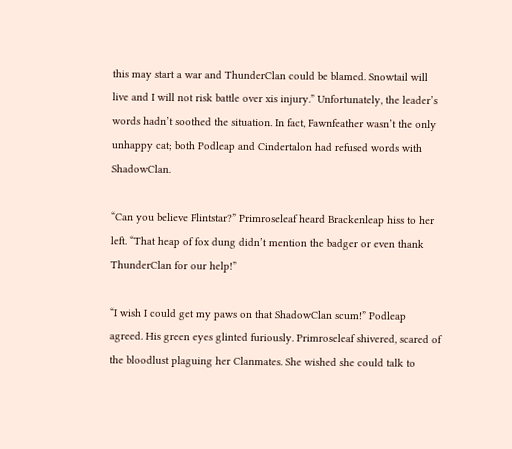this may start a war and ThunderClan could be blamed. Snowtail will live and I will not risk battle over xis injury.” Unfortunately, the leader’s words hadn’t soothed the situation. In fact, Fawnfeather wasn’t the only unhappy cat; both Podleap and Cindertalon had refused words with ShadowClan.

“Can you believe Flintstar?” Primroseleaf heard Brackenleap hiss to her left. “That heap of fox dung didn’t mention the badger or even thank ThunderClan for our help!”

“I wish I could get my paws on that ShadowClan scum!” Podleap agreed. His green eyes glinted furiously. Primroseleaf shivered, scared of the bloodlust plaguing her Clanmates. She wished she could talk to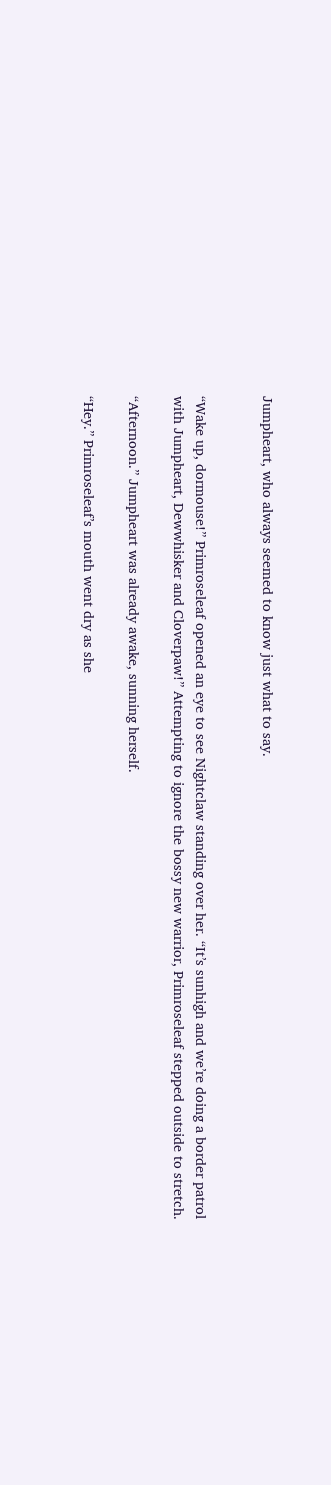Jumpheart, who always seemed to know just what to say.


“Wake up, dormouse!” Primroseleaf opened an eye to see Nightclaw standing over her. “It’s sunhigh and we’re doing a border patrol with Jumpheart, Dewwhisker and Cloverpaw!” Attempting to ignore the bossy new warrior, Primroseleaf stepped outside to stretch.

“Afternoon.” Jumpheart was already awake, sunning herself.

“Hey.” Primroseleaf’s mouth went dry as she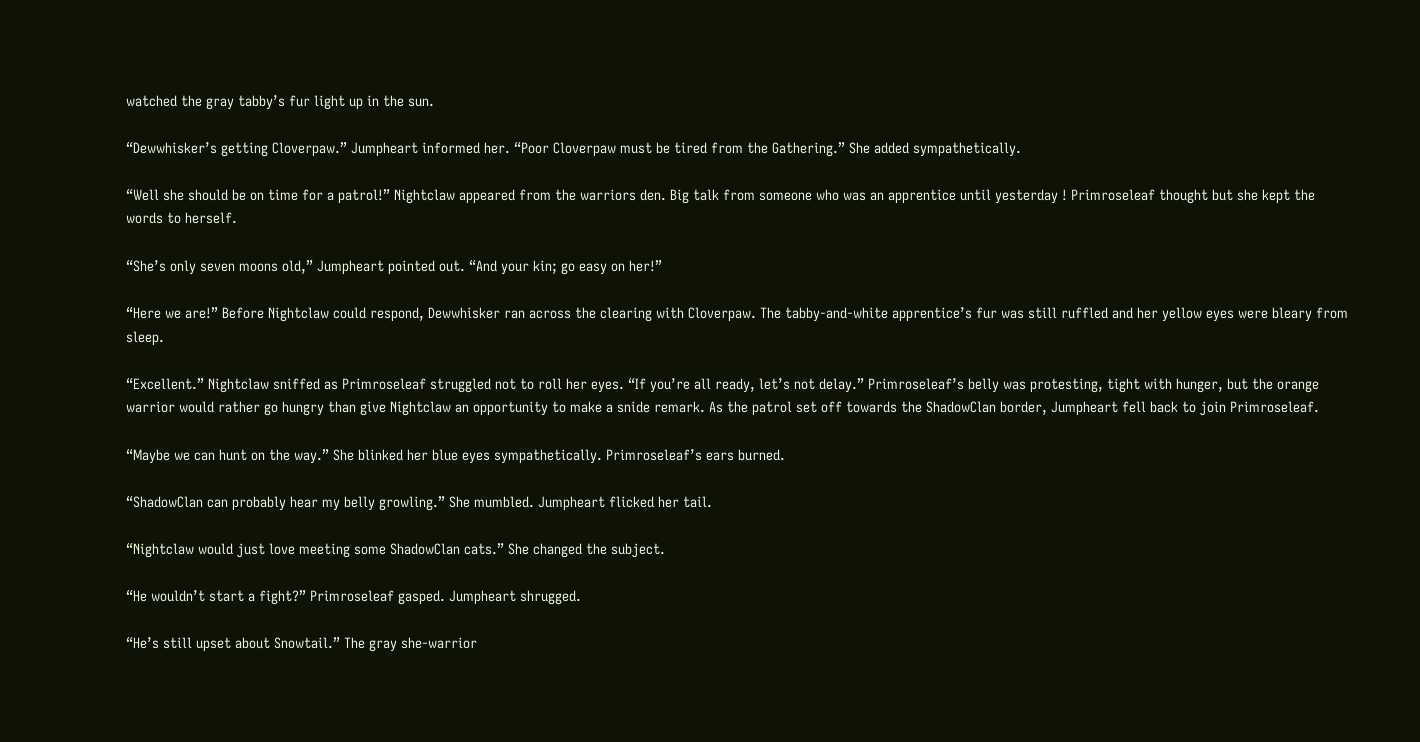watched the gray tabby’s fur light up in the sun.

“Dewwhisker’s getting Cloverpaw.” Jumpheart informed her. “Poor Cloverpaw must be tired from the Gathering.” She added sympathetically.

“Well she should be on time for a patrol!” Nightclaw appeared from the warriors den. Big talk from someone who was an apprentice until yesterday ! Primroseleaf thought but she kept the words to herself.

“She’s only seven moons old,” Jumpheart pointed out. “And your kin; go easy on her!”

“Here we are!” Before Nightclaw could respond, Dewwhisker ran across the clearing with Cloverpaw. The tabby-and-white apprentice’s fur was still ruffled and her yellow eyes were bleary from sleep.

“Excellent.” Nightclaw sniffed as Primroseleaf struggled not to roll her eyes. “If you’re all ready, let’s not delay.” Primroseleaf’s belly was protesting, tight with hunger, but the orange warrior would rather go hungry than give Nightclaw an opportunity to make a snide remark. As the patrol set off towards the ShadowClan border, Jumpheart fell back to join Primroseleaf.

“Maybe we can hunt on the way.” She blinked her blue eyes sympathetically. Primroseleaf’s ears burned.

“ShadowClan can probably hear my belly growling.” She mumbled. Jumpheart flicked her tail.

“Nightclaw would just love meeting some ShadowClan cats.” She changed the subject.

“He wouldn’t start a fight?” Primroseleaf gasped. Jumpheart shrugged.

“He’s still upset about Snowtail.” The gray she-warrior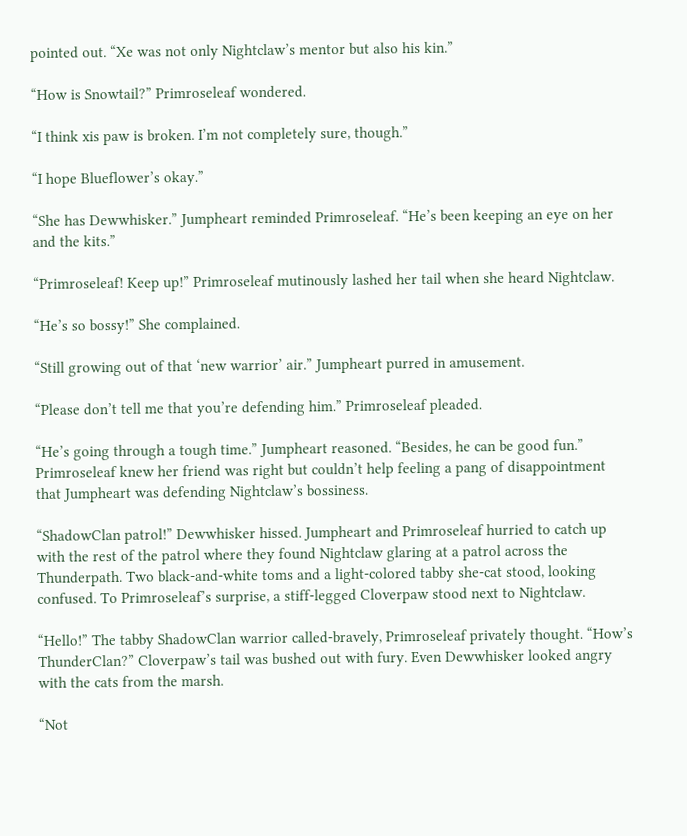pointed out. “Xe was not only Nightclaw’s mentor but also his kin.”

“How is Snowtail?” Primroseleaf wondered.

“I think xis paw is broken. I’m not completely sure, though.”

“I hope Blueflower’s okay.”

“She has Dewwhisker.” Jumpheart reminded Primroseleaf. “He’s been keeping an eye on her and the kits.”

“Primroseleaf! Keep up!” Primroseleaf mutinously lashed her tail when she heard Nightclaw.

“He’s so bossy!” She complained.

“Still growing out of that ‘new warrior’ air.” Jumpheart purred in amusement.

“Please don’t tell me that you’re defending him.” Primroseleaf pleaded.

“He’s going through a tough time.” Jumpheart reasoned. “Besides, he can be good fun.” Primroseleaf knew her friend was right but couldn’t help feeling a pang of disappointment that Jumpheart was defending Nightclaw’s bossiness.

“ShadowClan patrol!” Dewwhisker hissed. Jumpheart and Primroseleaf hurried to catch up with the rest of the patrol where they found Nightclaw glaring at a patrol across the Thunderpath. Two black-and-white toms and a light-colored tabby she-cat stood, looking confused. To Primroseleaf’s surprise, a stiff-legged Cloverpaw stood next to Nightclaw.

“Hello!” The tabby ShadowClan warrior called-bravely, Primroseleaf privately thought. “How’s ThunderClan?” Cloverpaw’s tail was bushed out with fury. Even Dewwhisker looked angry with the cats from the marsh.

“Not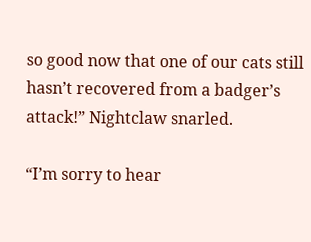so good now that one of our cats still hasn’t recovered from a badger’s attack!” Nightclaw snarled.

“I’m sorry to hear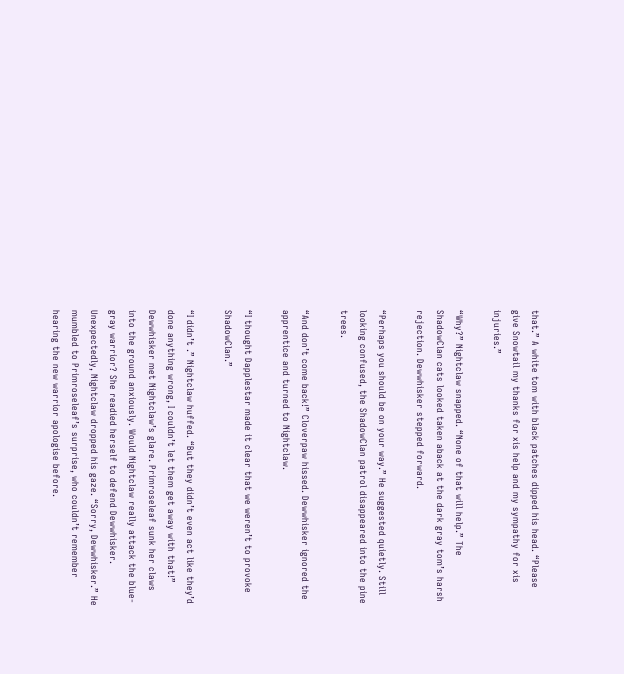that.” A white tom with black patches dipped his head. “Please give Snowtail my thanks for xis help and my sympathy for xis injuries.”

“Why?” Nightclaw snapped. “None of that will help.” The ShadowClan cats looked taken aback at the dark gray tom’s harsh rejection. Dewwhisker stepped forward.

“Perhaps you should be on your way.” He suggested quietly. Still looking confused, the ShadowClan patrol disappeared into the pine trees.

“And don’t come back!” Cloverpaw hissed. Dewwhisker ignored the apprentice and turned to Nightclaw.

“I thought Dapplestar made it clear that we weren’t to provoke ShadowClan.”

“I didn’t .” Nightclaw huffed. “But they didn’t even act like they’d done anything wrong, I couldn’t let them get away with that!” Dewwhisker met Nightclaw’s glare. Primroseleaf sunk her claws into the ground anxiously. Would Nightclaw really attack the blue-gray warrior? She readied herself to defend Dewwhisker. Unexpectedly, Nightclaw dropped his gaze. “Sorry, Dewwhisker.” He mumbled to Primroseleaf’s surprise, who couldn’t remember hearing the new warrior apologise before.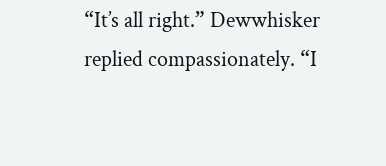“It’s all right.” Dewwhisker replied compassionately. “I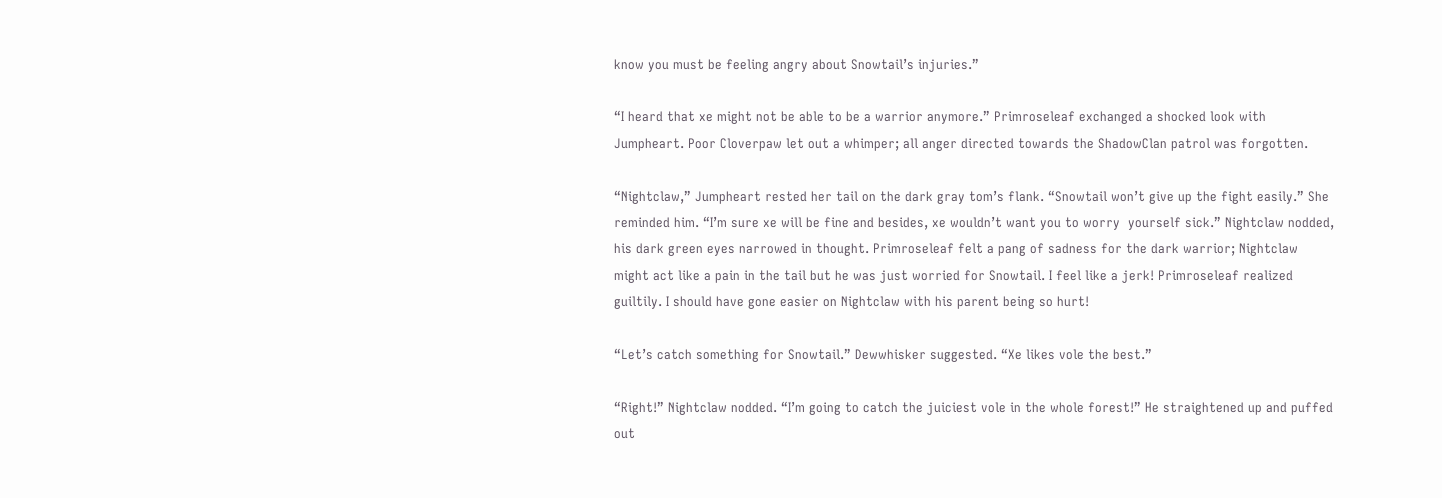know you must be feeling angry about Snowtail’s injuries.”

“I heard that xe might not be able to be a warrior anymore.” Primroseleaf exchanged a shocked look with Jumpheart. Poor Cloverpaw let out a whimper; all anger directed towards the ShadowClan patrol was forgotten.

“Nightclaw,” Jumpheart rested her tail on the dark gray tom’s flank. “Snowtail won’t give up the fight easily.” She reminded him. “I’m sure xe will be fine and besides, xe wouldn’t want you to worry  yourself sick.” Nightclaw nodded, his dark green eyes narrowed in thought. Primroseleaf felt a pang of sadness for the dark warrior; Nightclaw might act like a pain in the tail but he was just worried for Snowtail. I feel like a jerk! Primroseleaf realized guiltily. I should have gone easier on Nightclaw with his parent being so hurt!

“Let’s catch something for Snowtail.” Dewwhisker suggested. “Xe likes vole the best.”

“Right!” Nightclaw nodded. “I’m going to catch the juiciest vole in the whole forest!” He straightened up and puffed out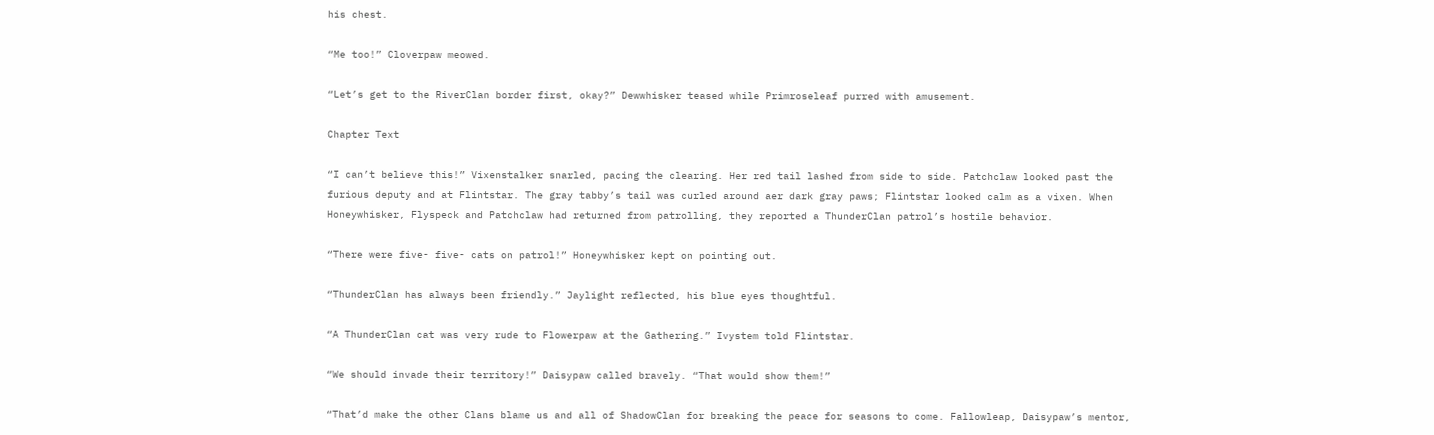his chest.

“Me too!” Cloverpaw meowed.

“Let’s get to the RiverClan border first, okay?” Dewwhisker teased while Primroseleaf purred with amusement.

Chapter Text

“I can’t believe this!” Vixenstalker snarled, pacing the clearing. Her red tail lashed from side to side. Patchclaw looked past the furious deputy and at Flintstar. The gray tabby’s tail was curled around aer dark gray paws; Flintstar looked calm as a vixen. When Honeywhisker, Flyspeck and Patchclaw had returned from patrolling, they reported a ThunderClan patrol’s hostile behavior.

“There were five- five- cats on patrol!” Honeywhisker kept on pointing out.

“ThunderClan has always been friendly.” Jaylight reflected, his blue eyes thoughtful.

“A ThunderClan cat was very rude to Flowerpaw at the Gathering.” Ivystem told Flintstar.

“We should invade their territory!” Daisypaw called bravely. “That would show them!”

“That’d make the other Clans blame us and all of ShadowClan for breaking the peace for seasons to come. Fallowleap, Daisypaw’s mentor,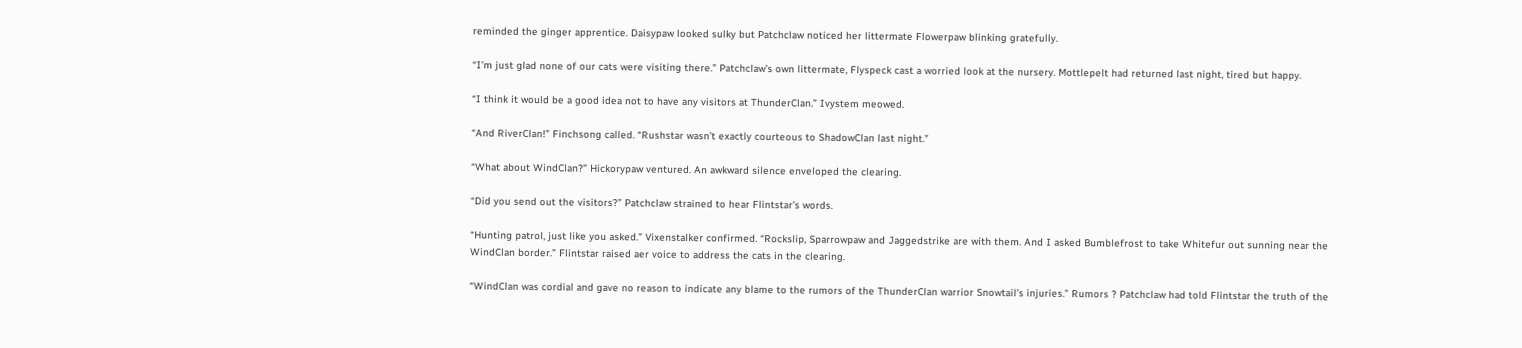reminded the ginger apprentice. Daisypaw looked sulky but Patchclaw noticed her littermate Flowerpaw blinking gratefully.

“I’m just glad none of our cats were visiting there.” Patchclaw’s own littermate, Flyspeck cast a worried look at the nursery. Mottlepelt had returned last night, tired but happy.

“I think it would be a good idea not to have any visitors at ThunderClan.” Ivystem meowed.

“And RiverClan!” Finchsong called. “Rushstar wasn’t exactly courteous to ShadowClan last night.”

“What about WindClan?” Hickorypaw ventured. An awkward silence enveloped the clearing.

“Did you send out the visitors?” Patchclaw strained to hear Flintstar’s words.

“Hunting patrol, just like you asked.” Vixenstalker confirmed. “Rockslip, Sparrowpaw and Jaggedstrike are with them. And I asked Bumblefrost to take Whitefur out sunning near the WindClan border.” Flintstar raised aer voice to address the cats in the clearing.

“WindClan was cordial and gave no reason to indicate any blame to the rumors of the ThunderClan warrior Snowtail’s injuries.” Rumors ? Patchclaw had told Flintstar the truth of the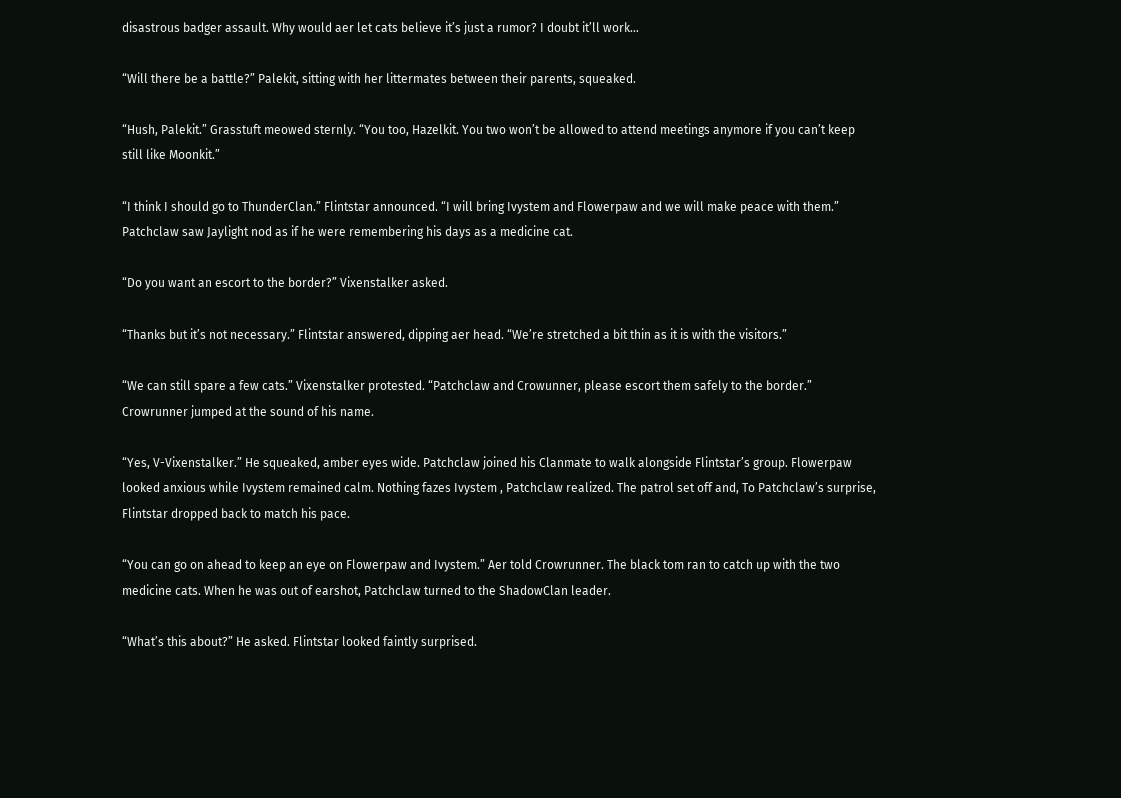disastrous badger assault. Why would aer let cats believe it’s just a rumor? I doubt it’ll work…

“Will there be a battle?” Palekit, sitting with her littermates between their parents, squeaked.

“Hush, Palekit.” Grasstuft meowed sternly. “You too, Hazelkit. You two won’t be allowed to attend meetings anymore if you can’t keep still like Moonkit.”

“I think I should go to ThunderClan.” Flintstar announced. “I will bring Ivystem and Flowerpaw and we will make peace with them.” Patchclaw saw Jaylight nod as if he were remembering his days as a medicine cat.

“Do you want an escort to the border?” Vixenstalker asked.

“Thanks but it’s not necessary.” Flintstar answered, dipping aer head. “We’re stretched a bit thin as it is with the visitors.”

“We can still spare a few cats.” Vixenstalker protested. “Patchclaw and Crowunner, please escort them safely to the border.” Crowrunner jumped at the sound of his name.

“Yes, V-Vixenstalker.” He squeaked, amber eyes wide. Patchclaw joined his Clanmate to walk alongside Flintstar’s group. Flowerpaw looked anxious while Ivystem remained calm. Nothing fazes Ivystem , Patchclaw realized. The patrol set off and, To Patchclaw’s surprise, Flintstar dropped back to match his pace.

“You can go on ahead to keep an eye on Flowerpaw and Ivystem.” Aer told Crowrunner. The black tom ran to catch up with the two medicine cats. When he was out of earshot, Patchclaw turned to the ShadowClan leader.

“What’s this about?” He asked. Flintstar looked faintly surprised.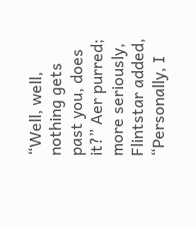“Well, well, nothing gets past you, does it?” Aer purred; more seriously, Flintstar added, “Personally, I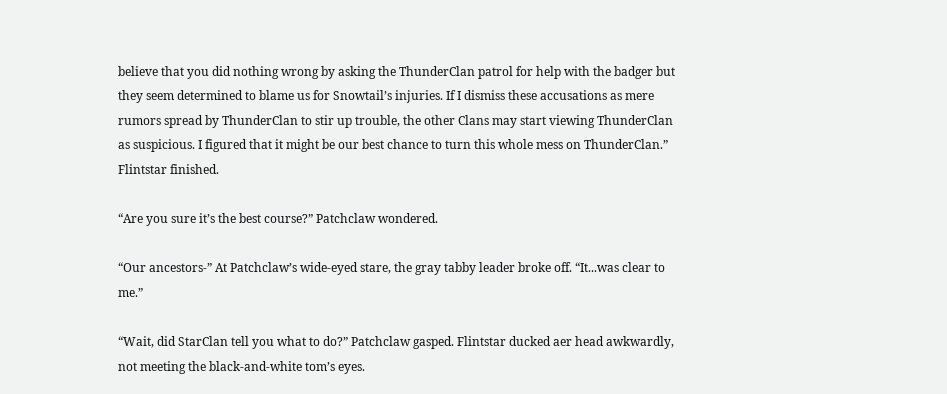believe that you did nothing wrong by asking the ThunderClan patrol for help with the badger but they seem determined to blame us for Snowtail’s injuries. If I dismiss these accusations as mere rumors spread by ThunderClan to stir up trouble, the other Clans may start viewing ThunderClan as suspicious. I figured that it might be our best chance to turn this whole mess on ThunderClan.” Flintstar finished.

“Are you sure it’s the best course?” Patchclaw wondered.

“Our ancestors-” At Patchclaw’s wide-eyed stare, the gray tabby leader broke off. “It...was clear to me.”

“Wait, did StarClan tell you what to do?” Patchclaw gasped. Flintstar ducked aer head awkwardly, not meeting the black-and-white tom’s eyes.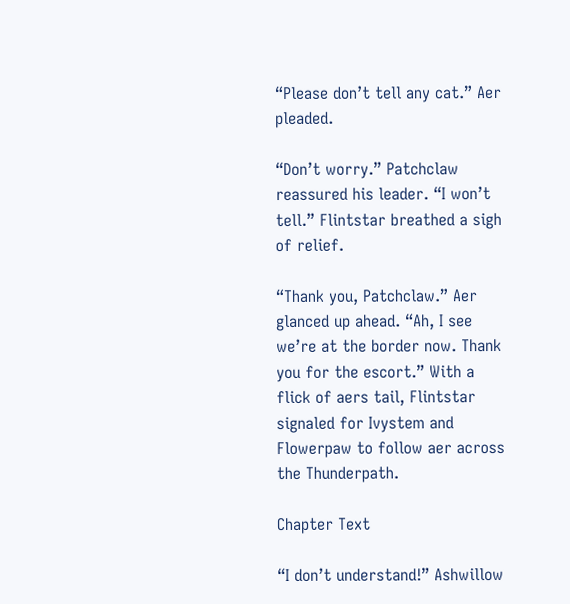“Please don’t tell any cat.” Aer pleaded.

“Don’t worry.” Patchclaw reassured his leader. “I won’t tell.” Flintstar breathed a sigh of relief.

“Thank you, Patchclaw.” Aer glanced up ahead. “Ah, I see we’re at the border now. Thank you for the escort.” With a flick of aers tail, Flintstar signaled for Ivystem and Flowerpaw to follow aer across the Thunderpath.

Chapter Text

“I don’t understand!” Ashwillow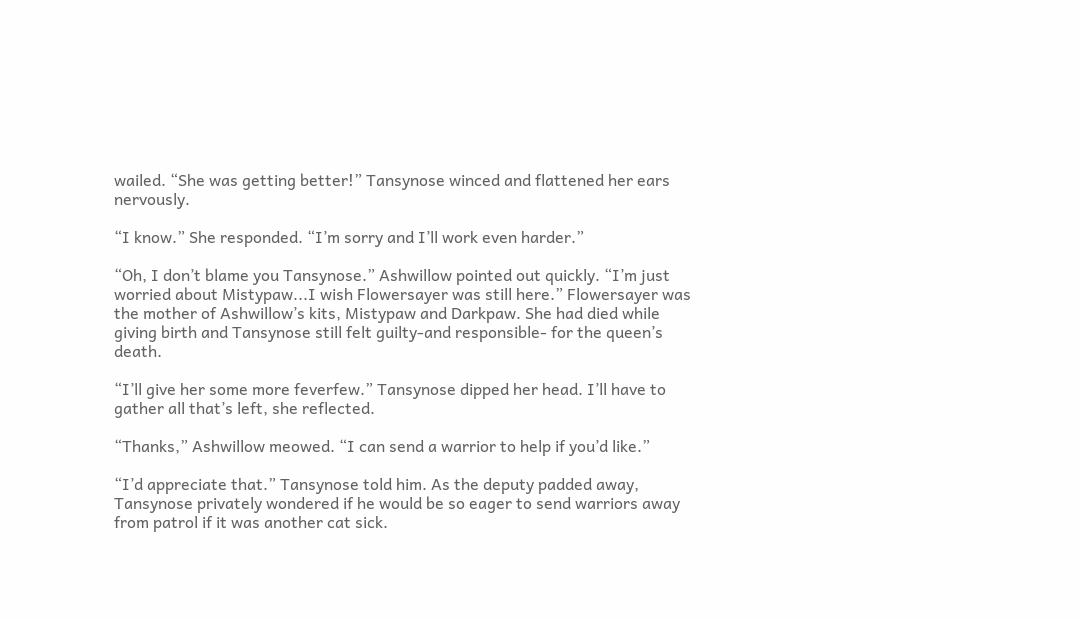wailed. “She was getting better!” Tansynose winced and flattened her ears nervously.

“I know.” She responded. “I’m sorry and I’ll work even harder.”

“Oh, I don’t blame you Tansynose.” Ashwillow pointed out quickly. “I’m just worried about Mistypaw...I wish Flowersayer was still here.” Flowersayer was the mother of Ashwillow’s kits, Mistypaw and Darkpaw. She had died while giving birth and Tansynose still felt guilty-and responsible- for the queen’s death.

“I’ll give her some more feverfew.” Tansynose dipped her head. I’ll have to gather all that’s left, she reflected.

“Thanks,” Ashwillow meowed. “I can send a warrior to help if you’d like.”

“I’d appreciate that.” Tansynose told him. As the deputy padded away, Tansynose privately wondered if he would be so eager to send warriors away from patrol if it was another cat sick.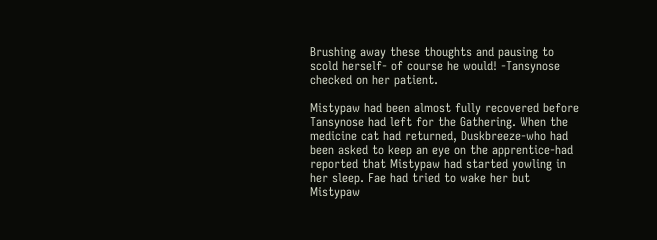Brushing away these thoughts and pausing to scold herself- of course he would! -Tansynose checked on her patient.

Mistypaw had been almost fully recovered before Tansynose had left for the Gathering. When the medicine cat had returned, Duskbreeze-who had been asked to keep an eye on the apprentice-had reported that Mistypaw had started yowling in  her sleep. Fae had tried to wake her but Mistypaw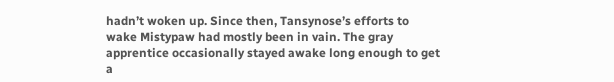hadn’t woken up. Since then, Tansynose’s efforts to wake Mistypaw had mostly been in vain. The gray apprentice occasionally stayed awake long enough to get a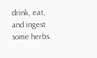drink, eat, and ingest some herbs.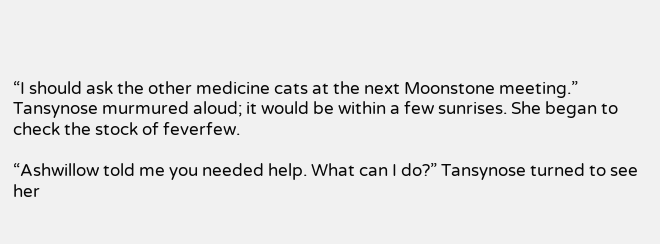“I should ask the other medicine cats at the next Moonstone meeting.” Tansynose murmured aloud; it would be within a few sunrises. She began to check the stock of feverfew.

“Ashwillow told me you needed help. What can I do?” Tansynose turned to see her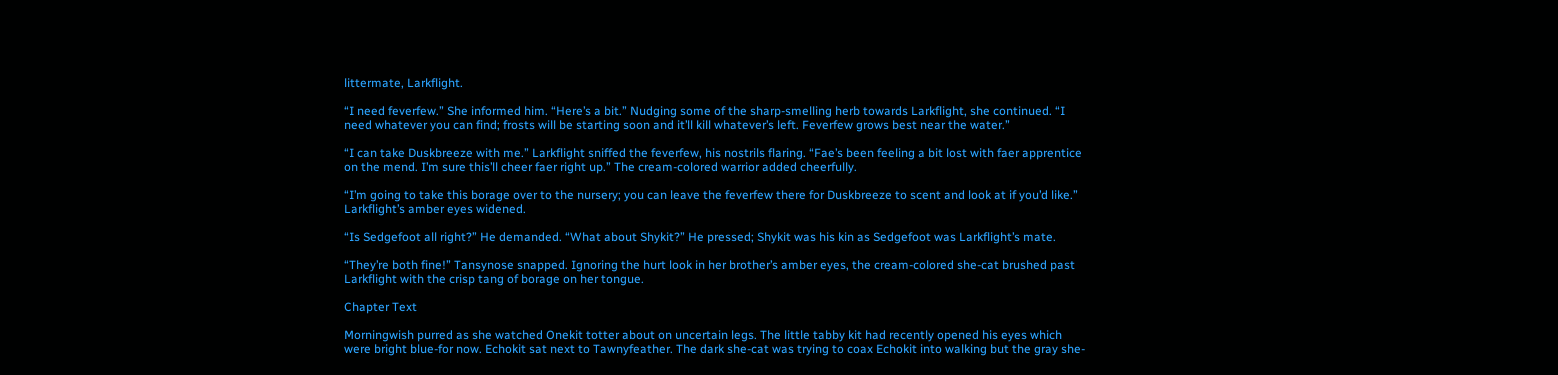littermate, Larkflight.

“I need feverfew.” She informed him. “Here’s a bit.” Nudging some of the sharp-smelling herb towards Larkflight, she continued. “I need whatever you can find; frosts will be starting soon and it’ll kill whatever’s left. Feverfew grows best near the water.”

“I can take Duskbreeze with me.” Larkflight sniffed the feverfew, his nostrils flaring. “Fae’s been feeling a bit lost with faer apprentice on the mend. I’m sure this’ll cheer faer right up.” The cream-colored warrior added cheerfully.

“I’m going to take this borage over to the nursery; you can leave the feverfew there for Duskbreeze to scent and look at if you’d like.” Larkflight’s amber eyes widened.

“Is Sedgefoot all right?” He demanded. “What about Shykit?” He pressed; Shykit was his kin as Sedgefoot was Larkflight’s mate.

“They’re both fine!” Tansynose snapped. Ignoring the hurt look in her brother’s amber eyes, the cream-colored she-cat brushed past Larkflight with the crisp tang of borage on her tongue.

Chapter Text

Morningwish purred as she watched Onekit totter about on uncertain legs. The little tabby kit had recently opened his eyes which were bright blue-for now. Echokit sat next to Tawnyfeather. The dark she-cat was trying to coax Echokit into walking but the gray she-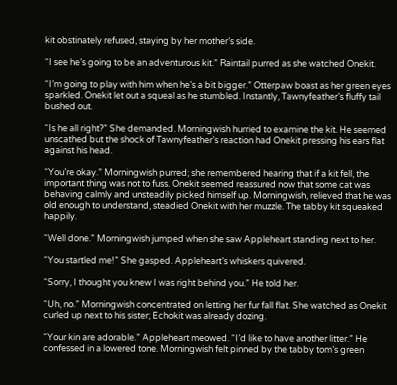kit obstinately refused, staying by her mother’s side.

“I see he’s going to be an adventurous kit.” Raintail purred as she watched Onekit.

“I’m going to play with him when he’s a bit bigger.” Otterpaw boast as her green eyes sparkled. Onekit let out a squeal as he stumbled. Instantly, Tawnyfeather’s fluffy tail bushed out.

“Is he all right?” She demanded. Morningwish hurried to examine the kit. He seemed unscathed but the shock of Tawnyfeather’s reaction had Onekit pressing his ears flat against his head.

“You’re okay.” Morningwish purred; she remembered hearing that if a kit fell, the important thing was not to fuss. Onekit seemed reassured now that some cat was behaving calmly and unsteadily picked himself up. Morningwish, relieved that he was old enough to understand, steadied Onekit with her muzzle. The tabby kit squeaked happily.

“Well done.” Morningwish jumped when she saw Appleheart standing next to her.

“You startled me!” She gasped. Appleheart’s whiskers quivered.

“Sorry, I thought you knew I was right behind you.” He told her.

“Uh, no.” Morningwish concentrated on letting her fur fall flat. She watched as Onekit curled up next to his sister; Echokit was already dozing.

“Your kin are adorable.” Appleheart meowed. “I’d like to have another litter.” He confessed in a lowered tone. Morningwish felt pinned by the tabby tom’s green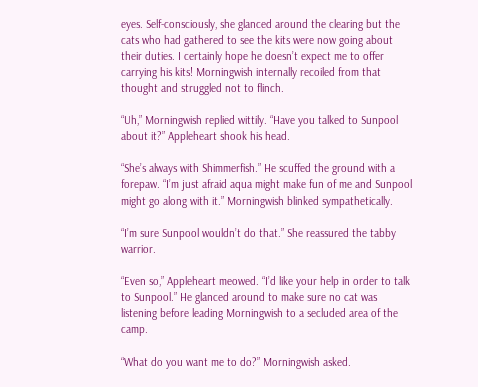eyes. Self-consciously, she glanced around the clearing but the cats who had gathered to see the kits were now going about their duties. I certainly hope he doesn’t expect me to offer carrying his kits! Morningwish internally recoiled from that thought and struggled not to flinch.

“Uh,” Morningwish replied wittily. “Have you talked to Sunpool about it?” Appleheart shook his head.

“She’s always with Shimmerfish.” He scuffed the ground with a forepaw. “I’m just afraid aqua might make fun of me and Sunpool might go along with it.” Morningwish blinked sympathetically.

“I’m sure Sunpool wouldn’t do that.” She reassured the tabby warrior.

“Even so,” Appleheart meowed. “I’d like your help in order to talk to Sunpool.” He glanced around to make sure no cat was listening before leading Morningwish to a secluded area of the camp.

“What do you want me to do?” Morningwish asked.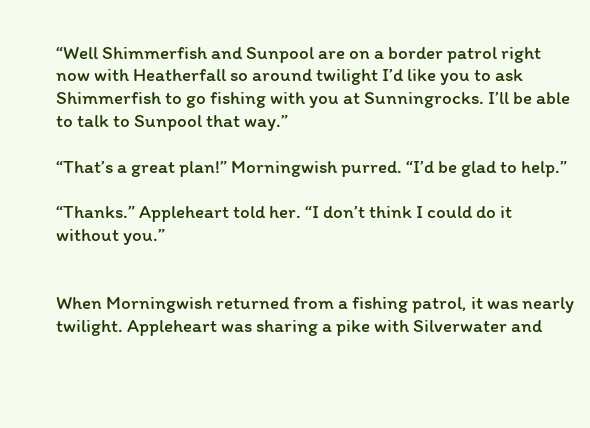“Well Shimmerfish and Sunpool are on a border patrol right now with Heatherfall so around twilight I’d like you to ask Shimmerfish to go fishing with you at Sunningrocks. I’ll be able to talk to Sunpool that way.”

“That’s a great plan!” Morningwish purred. “I’d be glad to help.”

“Thanks.” Appleheart told her. “I don’t think I could do it without you.”


When Morningwish returned from a fishing patrol, it was nearly twilight. Appleheart was sharing a pike with Silverwater and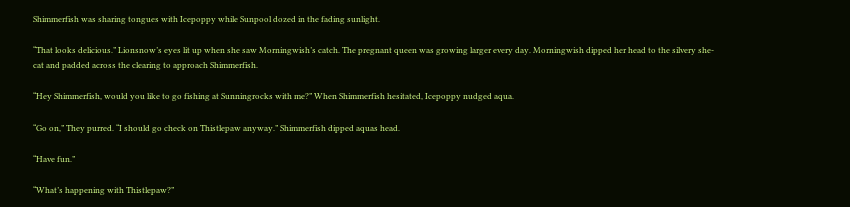Shimmerfish was sharing tongues with Icepoppy while Sunpool dozed in the fading sunlight.

“That looks delicious.” Lionsnow’s eyes lit up when she saw Morningwish’s catch. The pregnant queen was growing larger every day. Morningwish dipped her head to the silvery she-cat and padded across the clearing to approach Shimmerfish.

“Hey Shimmerfish, would you like to go fishing at Sunningrocks with me?” When Shimmerfish hesitated, Icepoppy nudged aqua.

“Go on,” They purred. “I should go check on Thistlepaw anyway.” Shimmerfish dipped aquas head.

“Have fun.”

“What’s happening with Thistlepaw?”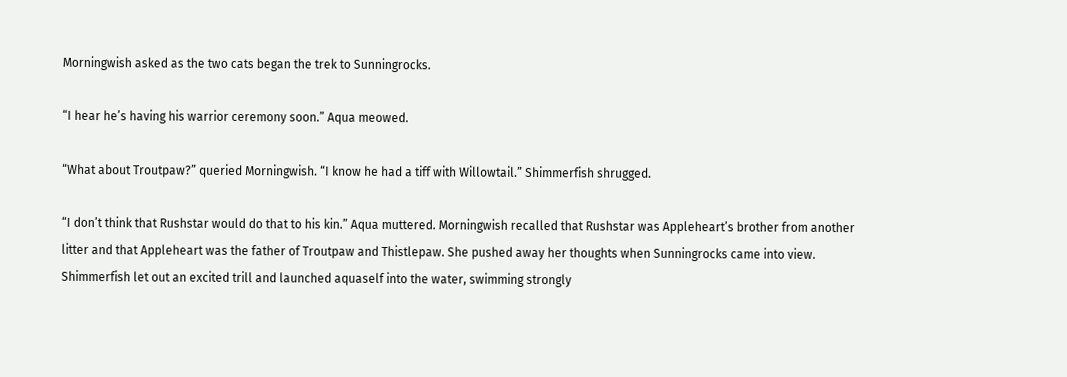Morningwish asked as the two cats began the trek to Sunningrocks.

“I hear he’s having his warrior ceremony soon.” Aqua meowed.

“What about Troutpaw?” queried Morningwish. “I know he had a tiff with Willowtail.” Shimmerfish shrugged.

“I don’t think that Rushstar would do that to his kin.” Aqua muttered. Morningwish recalled that Rushstar was Appleheart’s brother from another litter and that Appleheart was the father of Troutpaw and Thistlepaw. She pushed away her thoughts when Sunningrocks came into view. Shimmerfish let out an excited trill and launched aquaself into the water, swimming strongly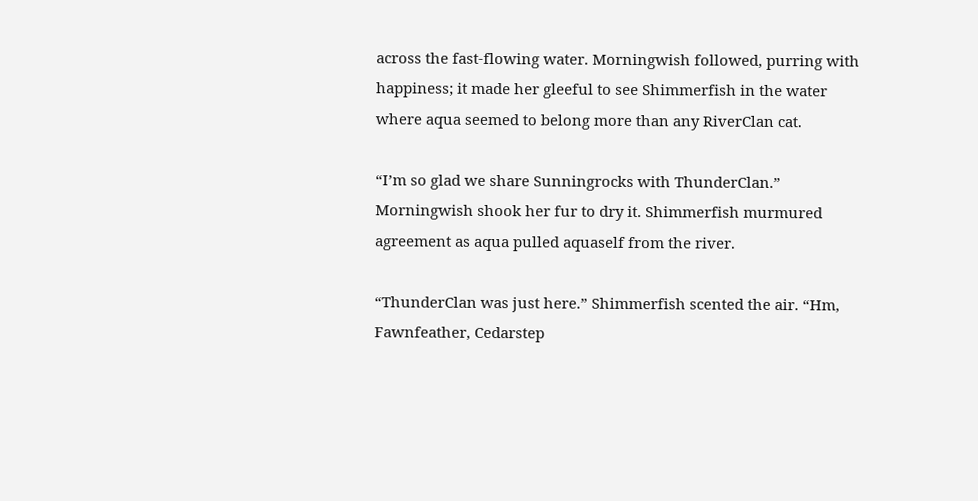across the fast-flowing water. Morningwish followed, purring with happiness; it made her gleeful to see Shimmerfish in the water where aqua seemed to belong more than any RiverClan cat.

“I’m so glad we share Sunningrocks with ThunderClan.” Morningwish shook her fur to dry it. Shimmerfish murmured agreement as aqua pulled aquaself from the river.

“ThunderClan was just here.” Shimmerfish scented the air. “Hm, Fawnfeather, Cedarstep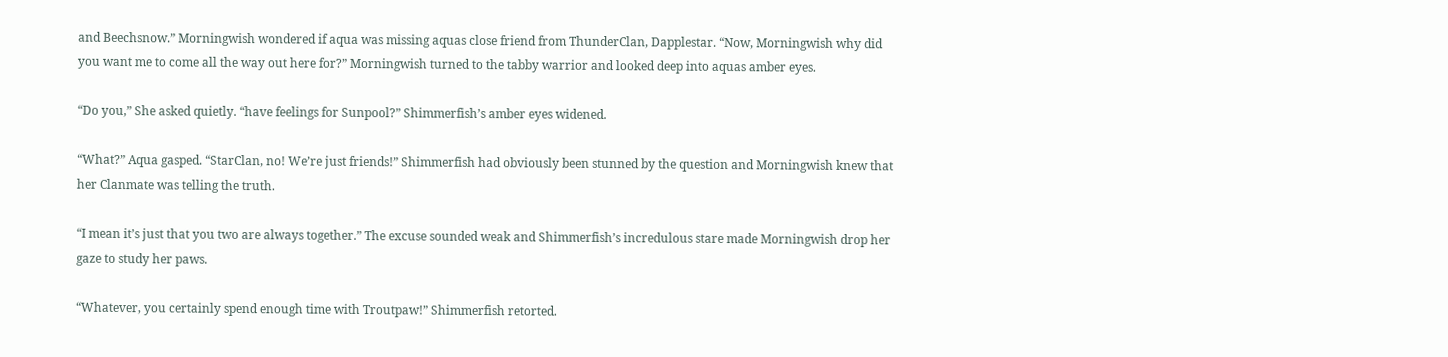and Beechsnow.” Morningwish wondered if aqua was missing aquas close friend from ThunderClan, Dapplestar. “Now, Morningwish why did you want me to come all the way out here for?” Morningwish turned to the tabby warrior and looked deep into aquas amber eyes.

“Do you,” She asked quietly. “have feelings for Sunpool?” Shimmerfish’s amber eyes widened.

“What?” Aqua gasped. “StarClan, no! We’re just friends!” Shimmerfish had obviously been stunned by the question and Morningwish knew that her Clanmate was telling the truth.

“I mean it’s just that you two are always together.” The excuse sounded weak and Shimmerfish’s incredulous stare made Morningwish drop her gaze to study her paws.

“Whatever, you certainly spend enough time with Troutpaw!” Shimmerfish retorted.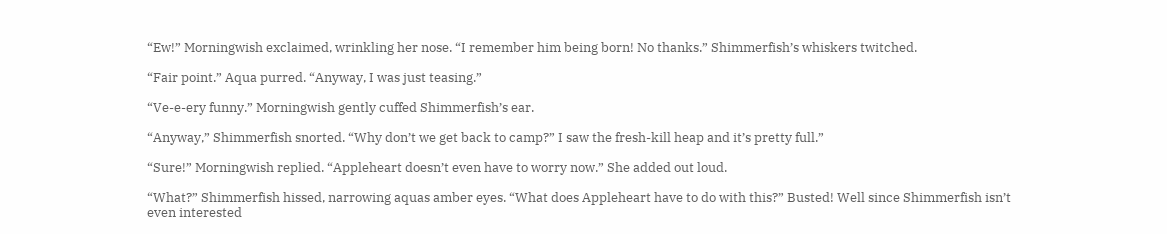“Ew!” Morningwish exclaimed, wrinkling her nose. “I remember him being born! No thanks.” Shimmerfish’s whiskers twitched.

“Fair point.” Aqua purred. “Anyway, I was just teasing.”

“Ve-e-ery funny.” Morningwish gently cuffed Shimmerfish’s ear.

“Anyway,” Shimmerfish snorted. “Why don’t we get back to camp?” I saw the fresh-kill heap and it’s pretty full.”

“Sure!” Morningwish replied. “Appleheart doesn’t even have to worry now.” She added out loud.

“What?” Shimmerfish hissed, narrowing aquas amber eyes. “What does Appleheart have to do with this?” Busted! Well since Shimmerfish isn’t even interested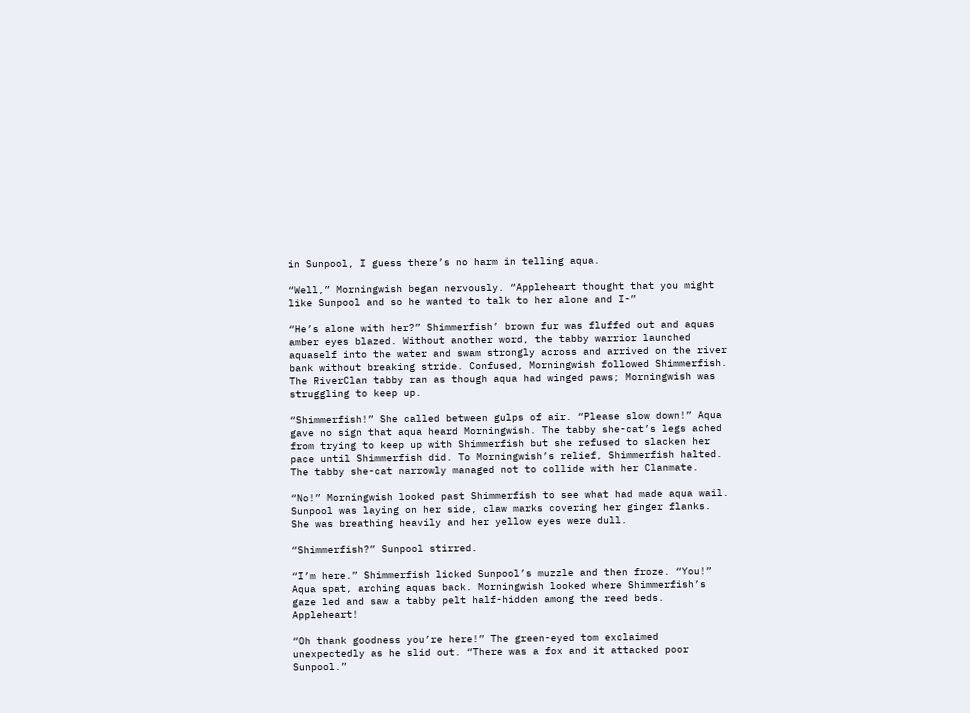in Sunpool, I guess there’s no harm in telling aqua.

“Well,” Morningwish began nervously. “Appleheart thought that you might like Sunpool and so he wanted to talk to her alone and I-”

“He’s alone with her?” Shimmerfish’ brown fur was fluffed out and aquas amber eyes blazed. Without another word, the tabby warrior launched aquaself into the water and swam strongly across and arrived on the river bank without breaking stride. Confused, Morningwish followed Shimmerfish. The RiverClan tabby ran as though aqua had winged paws; Morningwish was struggling to keep up.

“Shimmerfish!” She called between gulps of air. “Please slow down!” Aqua gave no sign that aqua heard Morningwish. The tabby she-cat’s legs ached from trying to keep up with Shimmerfish but she refused to slacken her pace until Shimmerfish did. To Morningwish’s relief, Shimmerfish halted. The tabby she-cat narrowly managed not to collide with her Clanmate.

“No!” Morningwish looked past Shimmerfish to see what had made aqua wail. Sunpool was laying on her side, claw marks covering her ginger flanks. She was breathing heavily and her yellow eyes were dull.

“Shimmerfish?” Sunpool stirred.

“I’m here.” Shimmerfish licked Sunpool’s muzzle and then froze. “You!” Aqua spat, arching aquas back. Morningwish looked where Shimmerfish’s gaze led and saw a tabby pelt half-hidden among the reed beds. Appleheart!

“Oh thank goodness you’re here!” The green-eyed tom exclaimed unexpectedly as he slid out. “There was a fox and it attacked poor Sunpool.”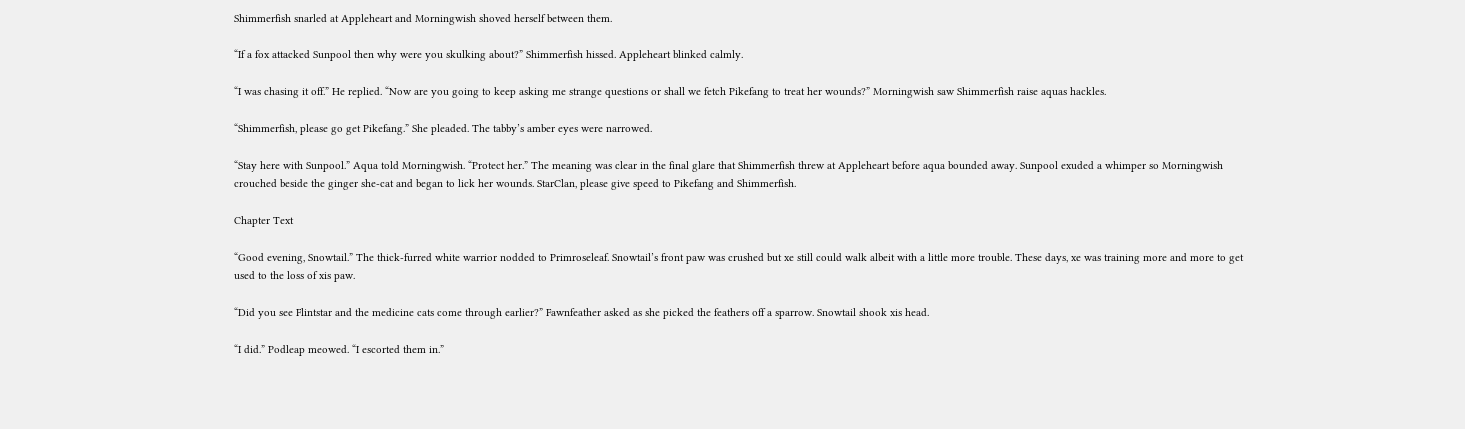Shimmerfish snarled at Appleheart and Morningwish shoved herself between them.

“If a fox attacked Sunpool then why were you skulking about?” Shimmerfish hissed. Appleheart blinked calmly.

“I was chasing it off.” He replied. “Now are you going to keep asking me strange questions or shall we fetch Pikefang to treat her wounds?” Morningwish saw Shimmerfish raise aquas hackles.

“Shimmerfish, please go get Pikefang.” She pleaded. The tabby’s amber eyes were narrowed.

“Stay here with Sunpool.” Aqua told Morningwish. “Protect her.” The meaning was clear in the final glare that Shimmerfish threw at Appleheart before aqua bounded away. Sunpool exuded a whimper so Morningwish crouched beside the ginger she-cat and began to lick her wounds. StarClan, please give speed to Pikefang and Shimmerfish.

Chapter Text

“Good evening, Snowtail.” The thick-furred white warrior nodded to Primroseleaf. Snowtail’s front paw was crushed but xe still could walk albeit with a little more trouble. These days, xe was training more and more to get used to the loss of xis paw.

“Did you see Flintstar and the medicine cats come through earlier?” Fawnfeather asked as she picked the feathers off a sparrow. Snowtail shook xis head.

“I did.” Podleap meowed. “I escorted them in.”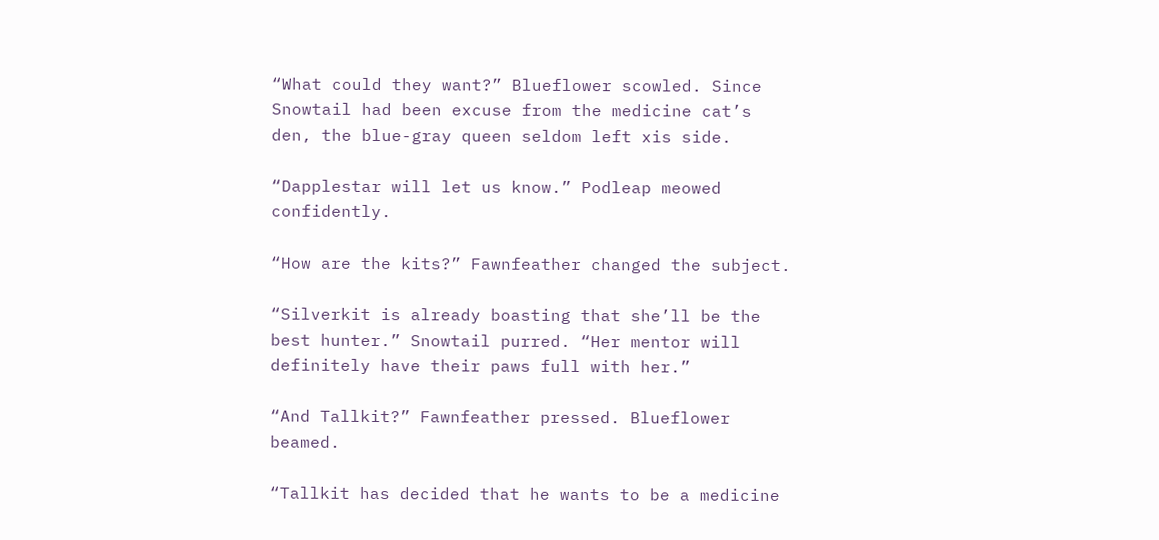“What could they want?” Blueflower scowled. Since Snowtail had been excuse from the medicine cat’s den, the blue-gray queen seldom left xis side.

“Dapplestar will let us know.” Podleap meowed confidently.

“How are the kits?” Fawnfeather changed the subject.

“Silverkit is already boasting that she’ll be the best hunter.” Snowtail purred. “Her mentor will definitely have their paws full with her.”

“And Tallkit?” Fawnfeather pressed. Blueflower beamed.

“Tallkit has decided that he wants to be a medicine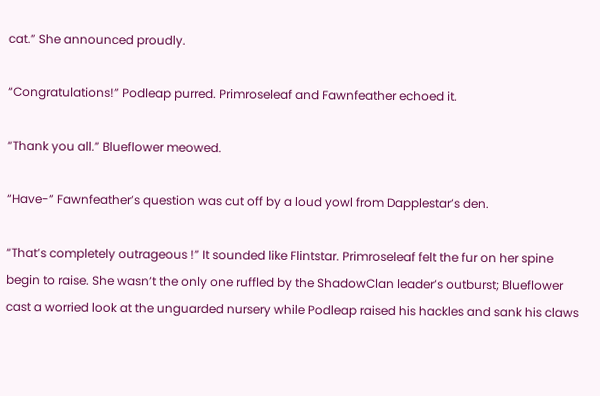cat.” She announced proudly.

“Congratulations!” Podleap purred. Primroseleaf and Fawnfeather echoed it.

“Thank you all.” Blueflower meowed.

“Have-” Fawnfeather’s question was cut off by a loud yowl from Dapplestar’s den.

“That’s completely outrageous !” It sounded like Flintstar. Primroseleaf felt the fur on her spine begin to raise. She wasn’t the only one ruffled by the ShadowClan leader’s outburst; Blueflower cast a worried look at the unguarded nursery while Podleap raised his hackles and sank his claws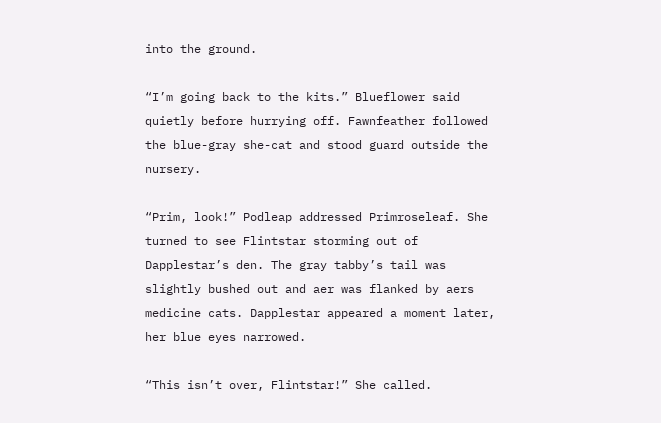into the ground.

“I’m going back to the kits.” Blueflower said quietly before hurrying off. Fawnfeather followed the blue-gray she-cat and stood guard outside the nursery.

“Prim, look!” Podleap addressed Primroseleaf. She turned to see Flintstar storming out of Dapplestar’s den. The gray tabby’s tail was slightly bushed out and aer was flanked by aers medicine cats. Dapplestar appeared a moment later, her blue eyes narrowed.

“This isn’t over, Flintstar!” She called.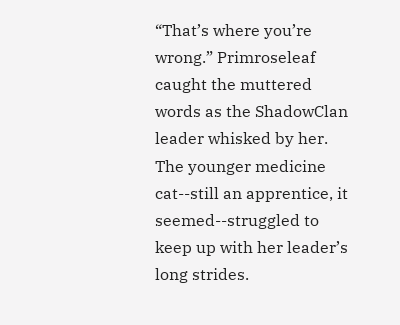“That’s where you’re wrong.” Primroseleaf caught the muttered words as the ShadowClan leader whisked by her. The younger medicine cat--still an apprentice, it seemed--struggled to keep up with her leader’s long strides.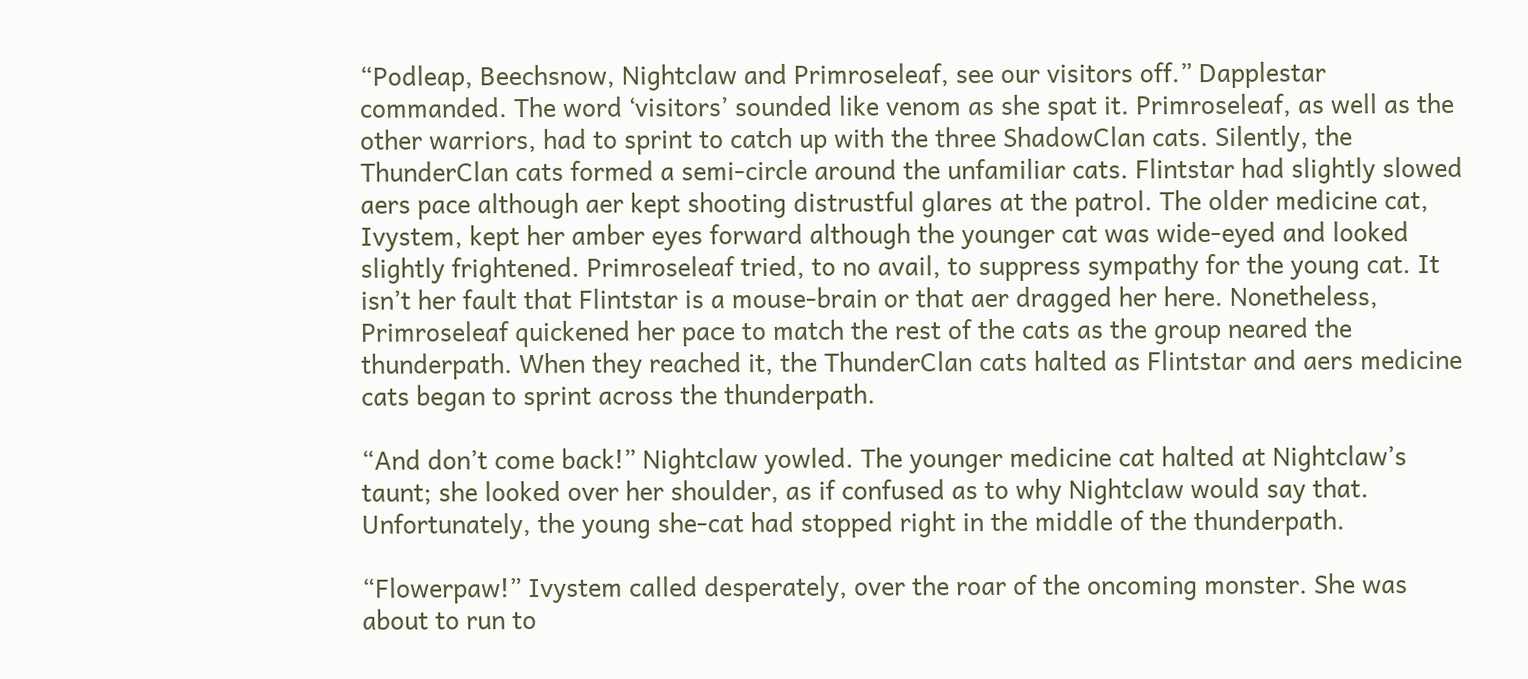“Podleap, Beechsnow, Nightclaw and Primroseleaf, see our visitors off.” Dapplestar commanded. The word ‘visitors’ sounded like venom as she spat it. Primroseleaf, as well as the other warriors, had to sprint to catch up with the three ShadowClan cats. Silently, the ThunderClan cats formed a semi-circle around the unfamiliar cats. Flintstar had slightly slowed aers pace although aer kept shooting distrustful glares at the patrol. The older medicine cat, Ivystem, kept her amber eyes forward although the younger cat was wide-eyed and looked slightly frightened. Primroseleaf tried, to no avail, to suppress sympathy for the young cat. It isn’t her fault that Flintstar is a mouse-brain or that aer dragged her here. Nonetheless, Primroseleaf quickened her pace to match the rest of the cats as the group neared the thunderpath. When they reached it, the ThunderClan cats halted as Flintstar and aers medicine cats began to sprint across the thunderpath.

“And don’t come back!” Nightclaw yowled. The younger medicine cat halted at Nightclaw’s taunt; she looked over her shoulder, as if confused as to why Nightclaw would say that. Unfortunately, the young she-cat had stopped right in the middle of the thunderpath.

“Flowerpaw!” Ivystem called desperately, over the roar of the oncoming monster. She was about to run to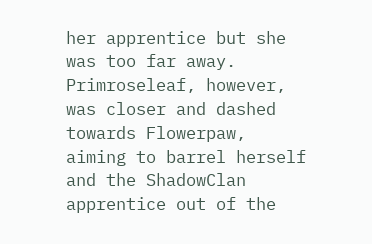her apprentice but she was too far away. Primroseleaf, however, was closer and dashed towards Flowerpaw, aiming to barrel herself and the ShadowClan apprentice out of the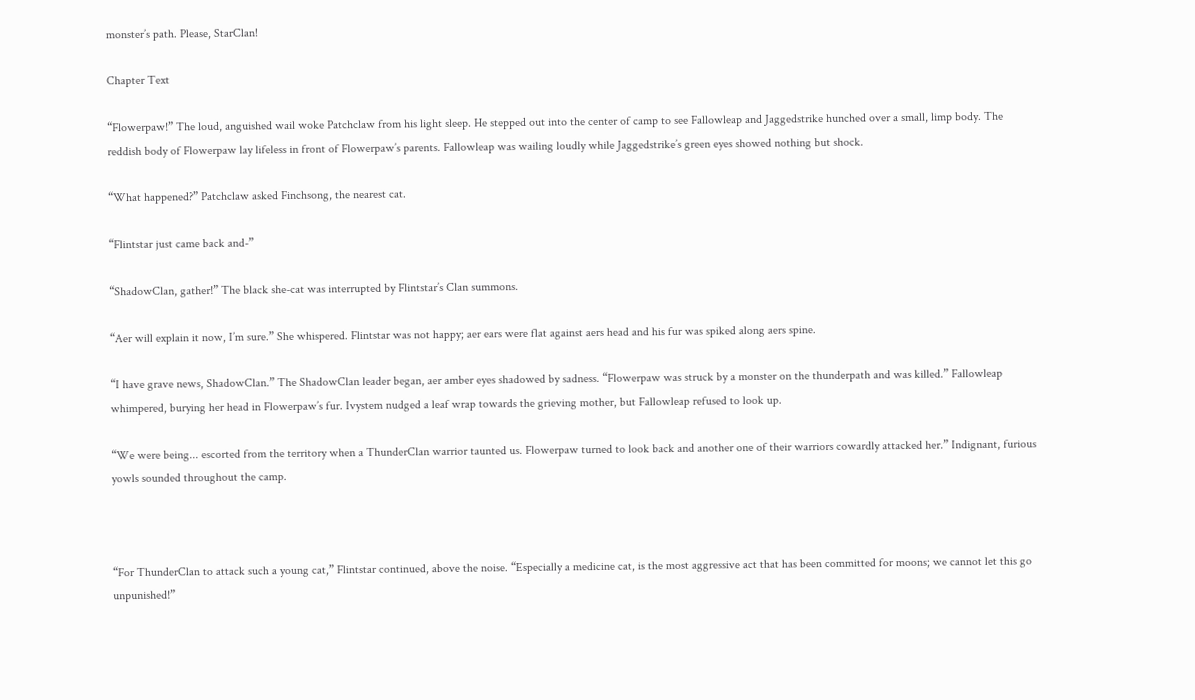monster’s path. Please, StarClan!

Chapter Text

“Flowerpaw!” The loud, anguished wail woke Patchclaw from his light sleep. He stepped out into the center of camp to see Fallowleap and Jaggedstrike hunched over a small, limp body. The reddish body of Flowerpaw lay lifeless in front of Flowerpaw’s parents. Fallowleap was wailing loudly while Jaggedstrike’s green eyes showed nothing but shock.

“What happened?” Patchclaw asked Finchsong, the nearest cat.

“Flintstar just came back and-”

“ShadowClan, gather!” The black she-cat was interrupted by Flintstar’s Clan summons.

“Aer will explain it now, I’m sure.” She whispered. Flintstar was not happy; aer ears were flat against aers head and his fur was spiked along aers spine.

“I have grave news, ShadowClan.” The ShadowClan leader began, aer amber eyes shadowed by sadness. “Flowerpaw was struck by a monster on the thunderpath and was killed.” Fallowleap whimpered, burying her head in Flowerpaw’s fur. Ivystem nudged a leaf wrap towards the grieving mother, but Fallowleap refused to look up.

“We were being... escorted from the territory when a ThunderClan warrior taunted us. Flowerpaw turned to look back and another one of their warriors cowardly attacked her.” Indignant, furious yowls sounded throughout the camp.



“For ThunderClan to attack such a young cat,” Flintstar continued, above the noise. “Especially a medicine cat, is the most aggressive act that has been committed for moons; we cannot let this go unpunished!”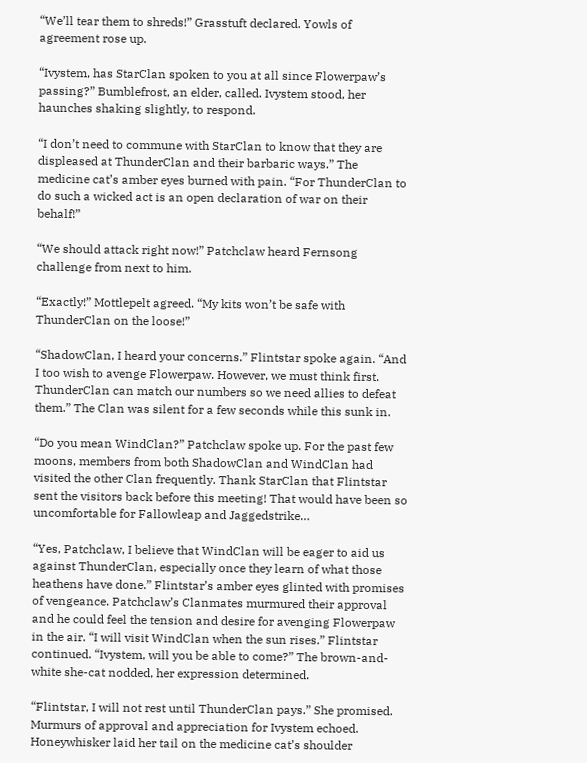“We’ll tear them to shreds!” Grasstuft declared. Yowls of agreement rose up.

“Ivystem, has StarClan spoken to you at all since Flowerpaw’s passing?” Bumblefrost, an elder, called. Ivystem stood, her haunches shaking slightly, to respond.

“I don’t need to commune with StarClan to know that they are displeased at ThunderClan and their barbaric ways.” The medicine cat’s amber eyes burned with pain. “For ThunderClan to do such a wicked act is an open declaration of war on their behalf!”

“We should attack right now!” Patchclaw heard Fernsong challenge from next to him.

“Exactly!” Mottlepelt agreed. “My kits won’t be safe with ThunderClan on the loose!”

“ShadowClan, I heard your concerns.” Flintstar spoke again. “And I too wish to avenge Flowerpaw. However, we must think first. ThunderClan can match our numbers so we need allies to defeat them.” The Clan was silent for a few seconds while this sunk in.

“Do you mean WindClan?” Patchclaw spoke up. For the past few moons, members from both ShadowClan and WindClan had visited the other Clan frequently. Thank StarClan that Flintstar sent the visitors back before this meeting! That would have been so uncomfortable for Fallowleap and Jaggedstrike…

“Yes, Patchclaw, I believe that WindClan will be eager to aid us against ThunderClan, especially once they learn of what those heathens have done.” Flintstar’s amber eyes glinted with promises of vengeance. Patchclaw’s Clanmates murmured their approval and he could feel the tension and desire for avenging Flowerpaw in the air. “I will visit WindClan when the sun rises.” Flintstar continued. “Ivystem, will you be able to come?” The brown-and-white she-cat nodded, her expression determined.

“Flintstar, I will not rest until ThunderClan pays.” She promised. Murmurs of approval and appreciation for Ivystem echoed. Honeywhisker laid her tail on the medicine cat’s shoulder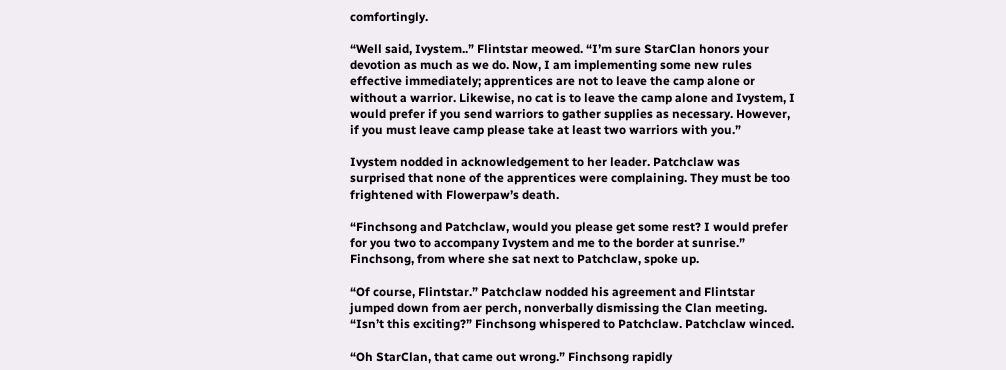comfortingly.

“Well said, Ivystem..” Flintstar meowed. “I’m sure StarClan honors your devotion as much as we do. Now, I am implementing some new rules effective immediately; apprentices are not to leave the camp alone or without a warrior. Likewise, no cat is to leave the camp alone and Ivystem, I would prefer if you send warriors to gather supplies as necessary. However, if you must leave camp please take at least two warriors with you.”

Ivystem nodded in acknowledgement to her leader. Patchclaw was surprised that none of the apprentices were complaining. They must be too frightened with Flowerpaw’s death.

“Finchsong and Patchclaw, would you please get some rest? I would prefer for you two to accompany Ivystem and me to the border at sunrise.” Finchsong, from where she sat next to Patchclaw, spoke up.

“Of course, Flintstar.” Patchclaw nodded his agreement and Flintstar jumped down from aer perch, nonverbally dismissing the Clan meeting. “Isn’t this exciting?” Finchsong whispered to Patchclaw. Patchclaw winced.

“Oh StarClan, that came out wrong.” Finchsong rapidly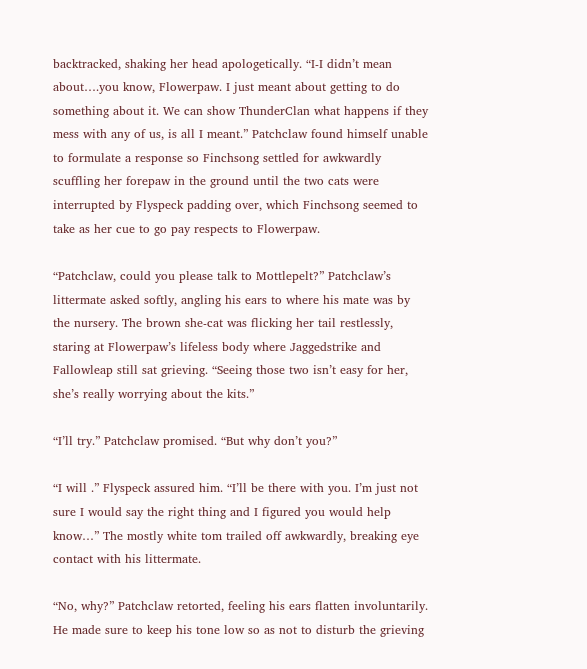backtracked, shaking her head apologetically. “I-I didn’t mean about….you know, Flowerpaw. I just meant about getting to do something about it. We can show ThunderClan what happens if they mess with any of us, is all I meant.” Patchclaw found himself unable to formulate a response so Finchsong settled for awkwardly scuffling her forepaw in the ground until the two cats were interrupted by Flyspeck padding over, which Finchsong seemed to take as her cue to go pay respects to Flowerpaw.

“Patchclaw, could you please talk to Mottlepelt?” Patchclaw’s littermate asked softly, angling his ears to where his mate was by the nursery. The brown she-cat was flicking her tail restlessly, staring at Flowerpaw’s lifeless body where Jaggedstrike and Fallowleap still sat grieving. “Seeing those two isn’t easy for her, she’s really worrying about the kits.”

“I’ll try.” Patchclaw promised. “But why don’t you?”

“I will .” Flyspeck assured him. “I’ll be there with you. I’m just not sure I would say the right thing and I figured you would help know…” The mostly white tom trailed off awkwardly, breaking eye contact with his littermate.

“No, why?” Patchclaw retorted, feeling his ears flatten involuntarily. He made sure to keep his tone low so as not to disturb the grieving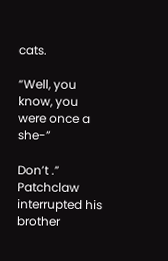cats.

“Well, you know, you were once a she-”

Don’t .” Patchclaw interrupted his brother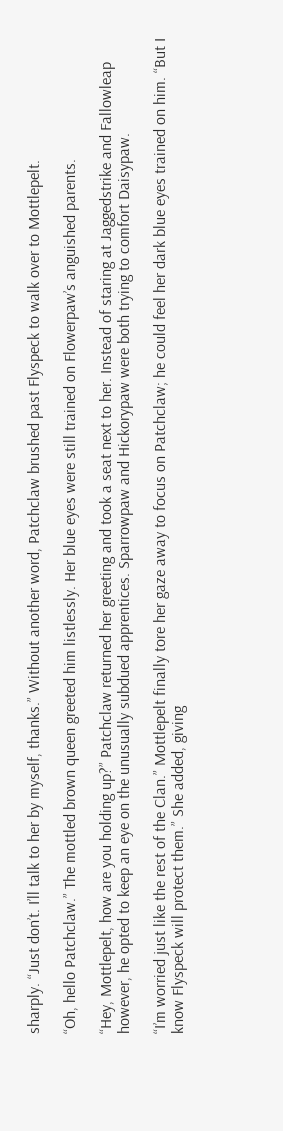sharply. “Just don’t. I’ll talk to her by myself, thanks.” Without another word, Patchclaw brushed past Flyspeck to walk over to Mottlepelt.

“Oh, hello Patchclaw.” The mottled brown queen greeted him listlessly. Her blue eyes were still trained on Flowerpaw’s anguished parents.

“Hey, Mottlepelt, how are you holding up?” Patchclaw returned her greeting and took a seat next to her. Instead of staring at Jaggedstrike and Fallowleap however, he opted to keep an eye on the unusually subdued apprentices. Sparrowpaw and Hickorypaw were both trying to comfort Daisypaw.

“I’m worried just like the rest of the Clan.” Mottlepelt finally tore her gaze away to focus on Patchclaw; he could feel her dark blue eyes trained on him. “But I know Flyspeck will protect them.” She added, giving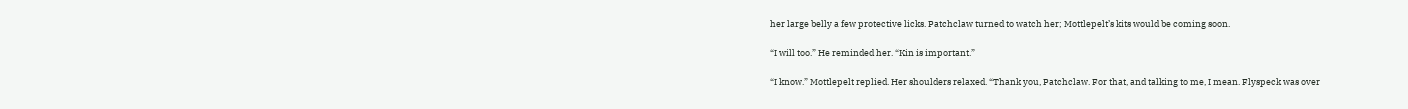her large belly a few protective licks. Patchclaw turned to watch her; Mottlepelt’s kits would be coming soon.

“I will too.” He reminded her. “Kin is important.”

“I know.” Mottlepelt replied. Her shoulders relaxed. “Thank you, Patchclaw. For that, and talking to me, I mean. Flyspeck was over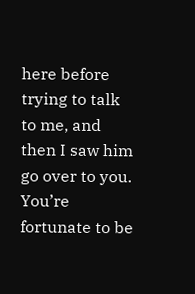here before trying to talk to me, and then I saw him go over to you. You’re fortunate to be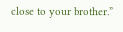close to your brother.”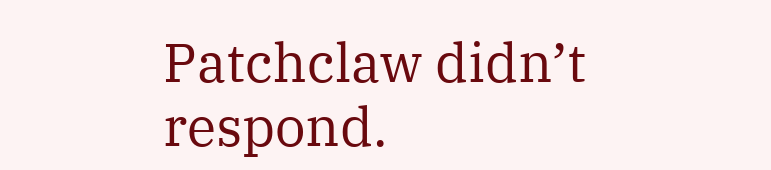Patchclaw didn’t respond.